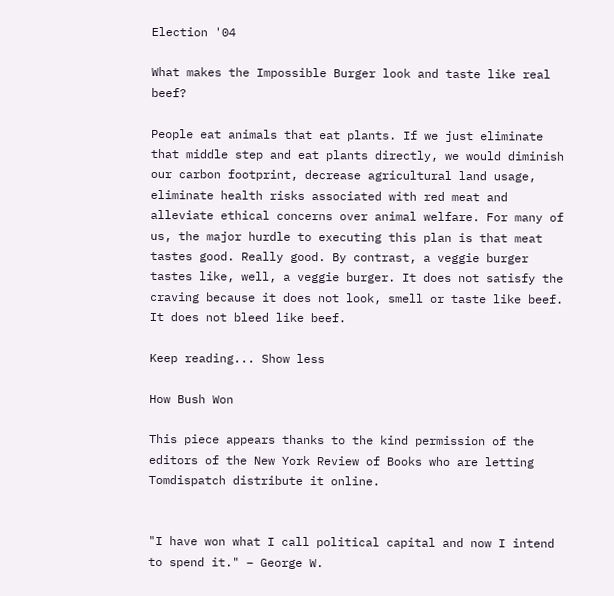Election '04

What makes the Impossible Burger look and taste like real beef?

People eat animals that eat plants. If we just eliminate that middle step and eat plants directly, we would diminish our carbon footprint, decrease agricultural land usage, eliminate health risks associated with red meat and alleviate ethical concerns over animal welfare. For many of us, the major hurdle to executing this plan is that meat tastes good. Really good. By contrast, a veggie burger tastes like, well, a veggie burger. It does not satisfy the craving because it does not look, smell or taste like beef. It does not bleed like beef.

Keep reading... Show less

How Bush Won

This piece appears thanks to the kind permission of the editors of the New York Review of Books who are letting Tomdispatch distribute it online.


"I have won what I call political capital and now I intend to spend it." – George W.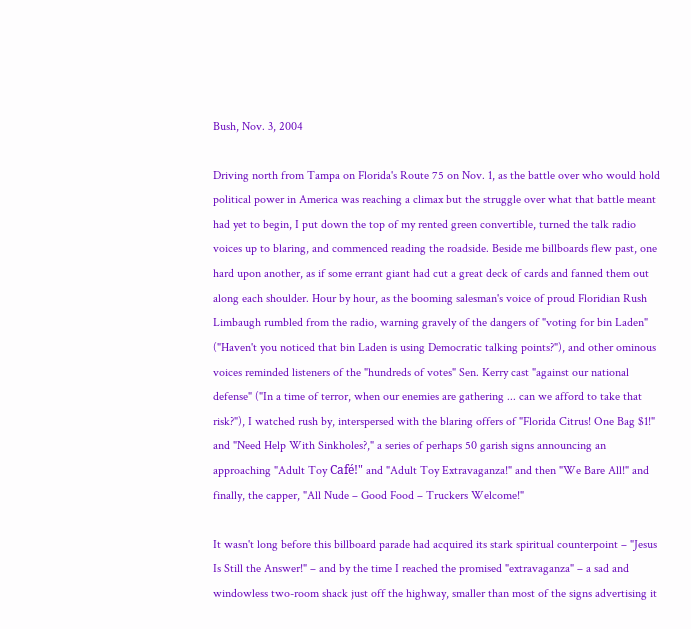Bush, Nov. 3, 2004

Driving north from Tampa on Florida's Route 75 on Nov. 1, as the battle over who would hold political power in America was reaching a climax but the struggle over what that battle meant had yet to begin, I put down the top of my rented green convertible, turned the talk radio voices up to blaring, and commenced reading the roadside. Beside me billboards flew past, one hard upon another, as if some errant giant had cut a great deck of cards and fanned them out along each shoulder. Hour by hour, as the booming salesman's voice of proud Floridian Rush Limbaugh rumbled from the radio, warning gravely of the dangers of "voting for bin Laden" ("Haven't you noticed that bin Laden is using Democratic talking points?"), and other ominous voices reminded listeners of the "hundreds of votes" Sen. Kerry cast "against our national defense" ("In a time of terror, when our enemies are gathering ... can we afford to take that risk?"), I watched rush by, interspersed with the blaring offers of "Florida Citrus! One Bag $1!" and "Need Help With Sinkholes?," a series of perhaps 50 garish signs announcing an approaching "Adult Toy Café!" and "Adult Toy Extravaganza!" and then "We Bare All!" and finally, the capper, "All Nude – Good Food – Truckers Welcome!"

It wasn't long before this billboard parade had acquired its stark spiritual counterpoint – "Jesus Is Still the Answer!" – and by the time I reached the promised "extravaganza" – a sad and windowless two-room shack just off the highway, smaller than most of the signs advertising it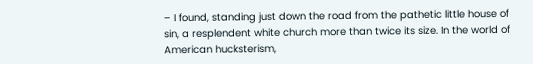– I found, standing just down the road from the pathetic little house of sin, a resplendent white church more than twice its size. In the world of American hucksterism,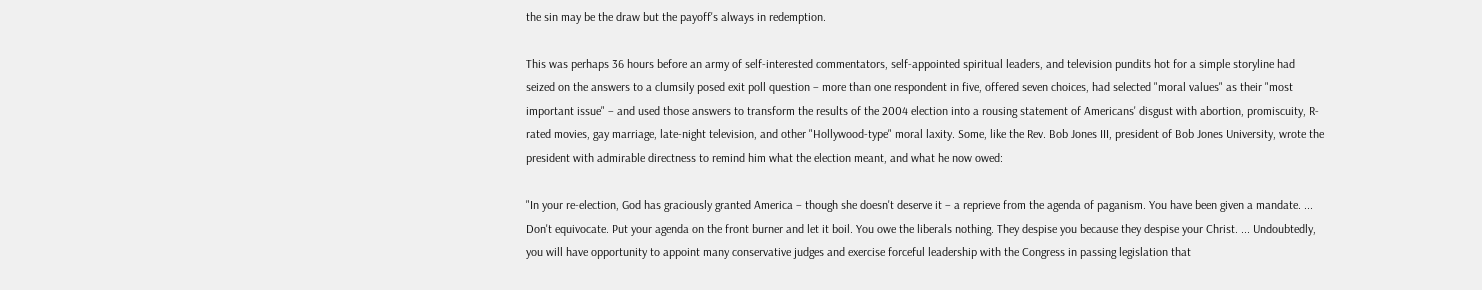the sin may be the draw but the payoff's always in redemption.

This was perhaps 36 hours before an army of self-interested commentators, self-appointed spiritual leaders, and television pundits hot for a simple storyline had seized on the answers to a clumsily posed exit poll question – more than one respondent in five, offered seven choices, had selected "moral values" as their "most important issue" – and used those answers to transform the results of the 2004 election into a rousing statement of Americans' disgust with abortion, promiscuity, R-rated movies, gay marriage, late-night television, and other "Hollywood-type" moral laxity. Some, like the Rev. Bob Jones III, president of Bob Jones University, wrote the president with admirable directness to remind him what the election meant, and what he now owed:

"In your re-election, God has graciously granted America – though she doesn't deserve it – a reprieve from the agenda of paganism. You have been given a mandate. ... Don't equivocate. Put your agenda on the front burner and let it boil. You owe the liberals nothing. They despise you because they despise your Christ. ... Undoubtedly, you will have opportunity to appoint many conservative judges and exercise forceful leadership with the Congress in passing legislation that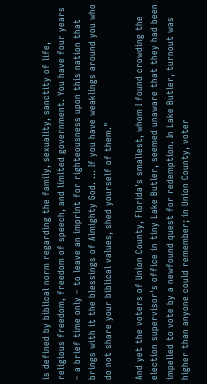is defined by biblical norm regarding the family, sexuality, sanctity of life, religious freedom, freedom of speech, and limited government. You have four years – a brief time only – to leave an imprint for righteousness upon this nation that brings with it the blessings of Almighty God. ... If you have weaklings around you who do not share your biblical values, shed yourself of them."

And yet the voters of Union County, Florida's smallest, whom I found crowding the election supervisor's office in tiny Lake Butler, seemed unaware that they had been impelled to vote by a newfound quest for redemption. In Lake Butler, turnout was higher than anyone could remember; in Union County, voter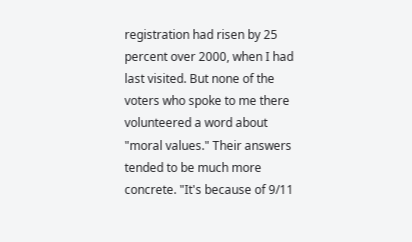registration had risen by 25 percent over 2000, when I had last visited. But none of the voters who spoke to me there volunteered a word about "moral values." Their answers tended to be much more concrete. "It's because of 9/11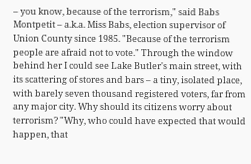– you know, because of the terrorism," said Babs Montpetit – a.k.a. Miss Babs, election supervisor of Union County since 1985. "Because of the terrorism people are afraid not to vote." Through the window behind her I could see Lake Butler's main street, with its scattering of stores and bars – a tiny, isolated place, with barely seven thousand registered voters, far from any major city. Why should its citizens worry about terrorism? "Why, who could have expected that would happen, that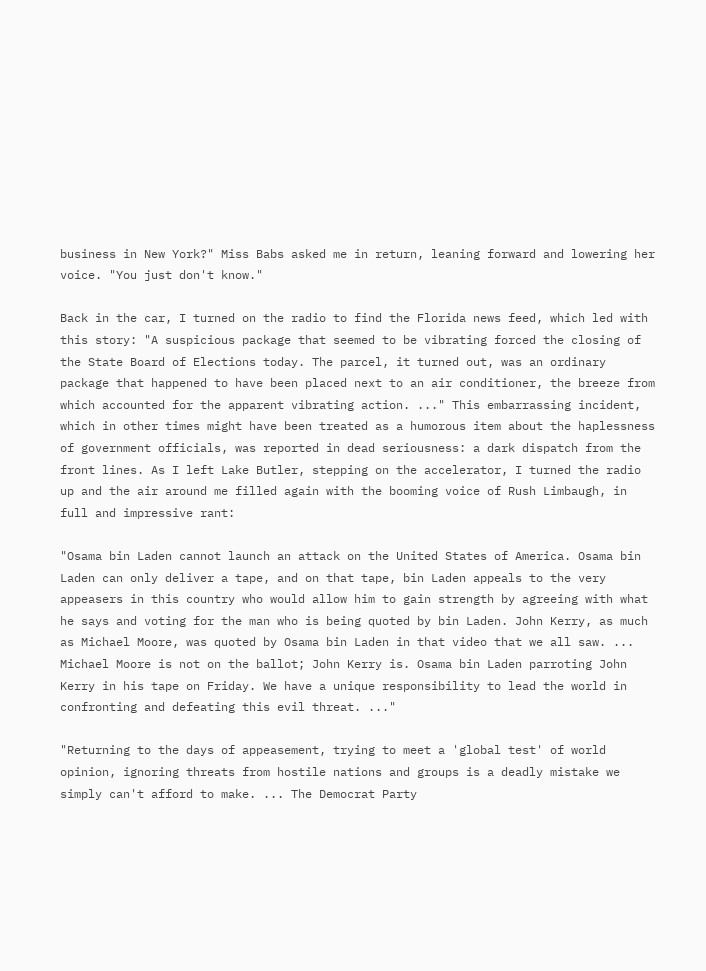business in New York?" Miss Babs asked me in return, leaning forward and lowering her voice. "You just don't know."

Back in the car, I turned on the radio to find the Florida news feed, which led with this story: "A suspicious package that seemed to be vibrating forced the closing of the State Board of Elections today. The parcel, it turned out, was an ordinary package that happened to have been placed next to an air conditioner, the breeze from which accounted for the apparent vibrating action. ..." This embarrassing incident, which in other times might have been treated as a humorous item about the haplessness of government officials, was reported in dead seriousness: a dark dispatch from the front lines. As I left Lake Butler, stepping on the accelerator, I turned the radio up and the air around me filled again with the booming voice of Rush Limbaugh, in full and impressive rant:

"Osama bin Laden cannot launch an attack on the United States of America. Osama bin Laden can only deliver a tape, and on that tape, bin Laden appeals to the very appeasers in this country who would allow him to gain strength by agreeing with what he says and voting for the man who is being quoted by bin Laden. John Kerry, as much as Michael Moore, was quoted by Osama bin Laden in that video that we all saw. ... Michael Moore is not on the ballot; John Kerry is. Osama bin Laden parroting John Kerry in his tape on Friday. We have a unique responsibility to lead the world in confronting and defeating this evil threat. ..."

"Returning to the days of appeasement, trying to meet a 'global test' of world opinion, ignoring threats from hostile nations and groups is a deadly mistake we simply can't afford to make. ... The Democrat Party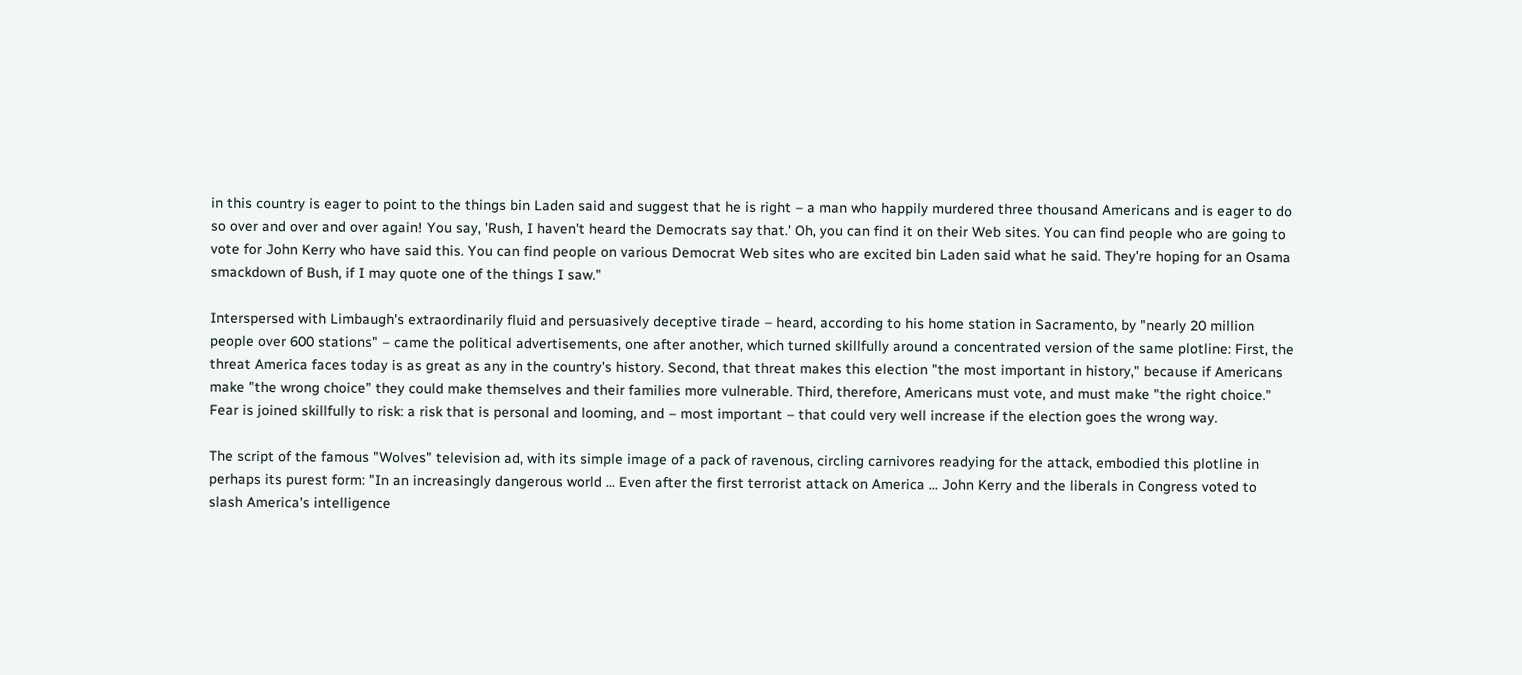in this country is eager to point to the things bin Laden said and suggest that he is right – a man who happily murdered three thousand Americans and is eager to do so over and over and over again! You say, 'Rush, I haven't heard the Democrats say that.' Oh, you can find it on their Web sites. You can find people who are going to vote for John Kerry who have said this. You can find people on various Democrat Web sites who are excited bin Laden said what he said. They're hoping for an Osama smackdown of Bush, if I may quote one of the things I saw."

Interspersed with Limbaugh's extraordinarily fluid and persuasively deceptive tirade – heard, according to his home station in Sacramento, by "nearly 20 million people over 600 stations" – came the political advertisements, one after another, which turned skillfully around a concentrated version of the same plotline: First, the threat America faces today is as great as any in the country's history. Second, that threat makes this election "the most important in history," because if Americans make "the wrong choice" they could make themselves and their families more vulnerable. Third, therefore, Americans must vote, and must make "the right choice." Fear is joined skillfully to risk: a risk that is personal and looming, and – most important – that could very well increase if the election goes the wrong way.

The script of the famous "Wolves" television ad, with its simple image of a pack of ravenous, circling carnivores readying for the attack, embodied this plotline in perhaps its purest form: "In an increasingly dangerous world ... Even after the first terrorist attack on America ... John Kerry and the liberals in Congress voted to slash America's intelligence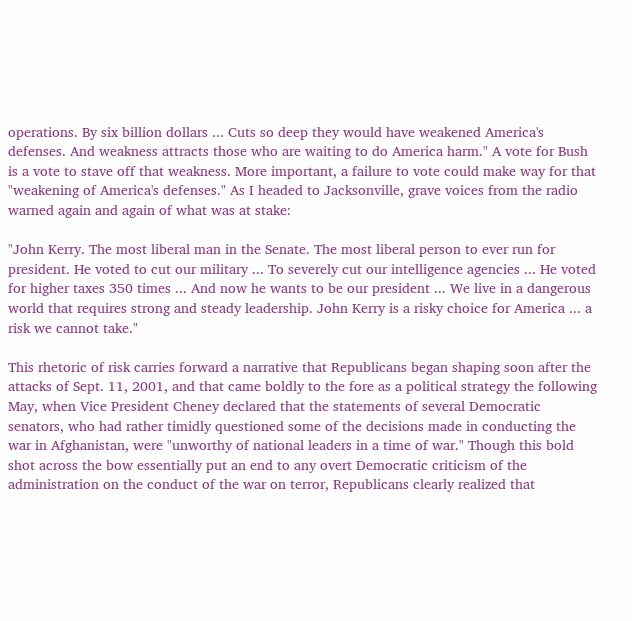operations. By six billion dollars ... Cuts so deep they would have weakened America's defenses. And weakness attracts those who are waiting to do America harm." A vote for Bush is a vote to stave off that weakness. More important, a failure to vote could make way for that "weakening of America's defenses." As I headed to Jacksonville, grave voices from the radio warned again and again of what was at stake:

"John Kerry. The most liberal man in the Senate. The most liberal person to ever run for president. He voted to cut our military ... To severely cut our intelligence agencies ... He voted for higher taxes 350 times ... And now he wants to be our president ... We live in a dangerous world that requires strong and steady leadership. John Kerry is a risky choice for America ... a risk we cannot take."

This rhetoric of risk carries forward a narrative that Republicans began shaping soon after the attacks of Sept. 11, 2001, and that came boldly to the fore as a political strategy the following May, when Vice President Cheney declared that the statements of several Democratic senators, who had rather timidly questioned some of the decisions made in conducting the war in Afghanistan, were "unworthy of national leaders in a time of war." Though this bold shot across the bow essentially put an end to any overt Democratic criticism of the administration on the conduct of the war on terror, Republicans clearly realized that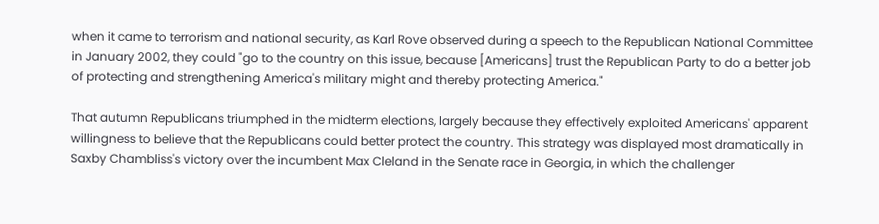when it came to terrorism and national security, as Karl Rove observed during a speech to the Republican National Committee in January 2002, they could "go to the country on this issue, because [Americans] trust the Republican Party to do a better job of protecting and strengthening America's military might and thereby protecting America."

That autumn Republicans triumphed in the midterm elections, largely because they effectively exploited Americans' apparent willingness to believe that the Republicans could better protect the country. This strategy was displayed most dramatically in Saxby Chambliss's victory over the incumbent Max Cleland in the Senate race in Georgia, in which the challenger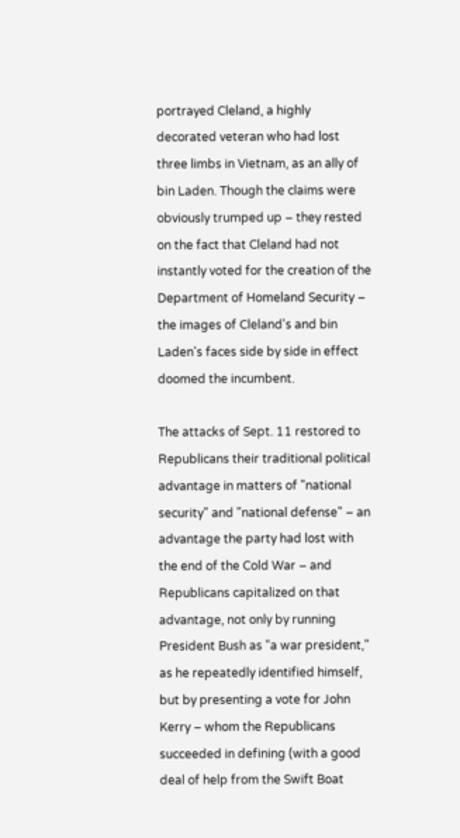portrayed Cleland, a highly decorated veteran who had lost three limbs in Vietnam, as an ally of bin Laden. Though the claims were obviously trumped up – they rested on the fact that Cleland had not instantly voted for the creation of the Department of Homeland Security – the images of Cleland's and bin Laden's faces side by side in effect doomed the incumbent.

The attacks of Sept. 11 restored to Republicans their traditional political advantage in matters of "national security" and "national defense" – an advantage the party had lost with the end of the Cold War – and Republicans capitalized on that advantage, not only by running President Bush as "a war president," as he repeatedly identified himself, but by presenting a vote for John Kerry – whom the Republicans succeeded in defining (with a good deal of help from the Swift Boat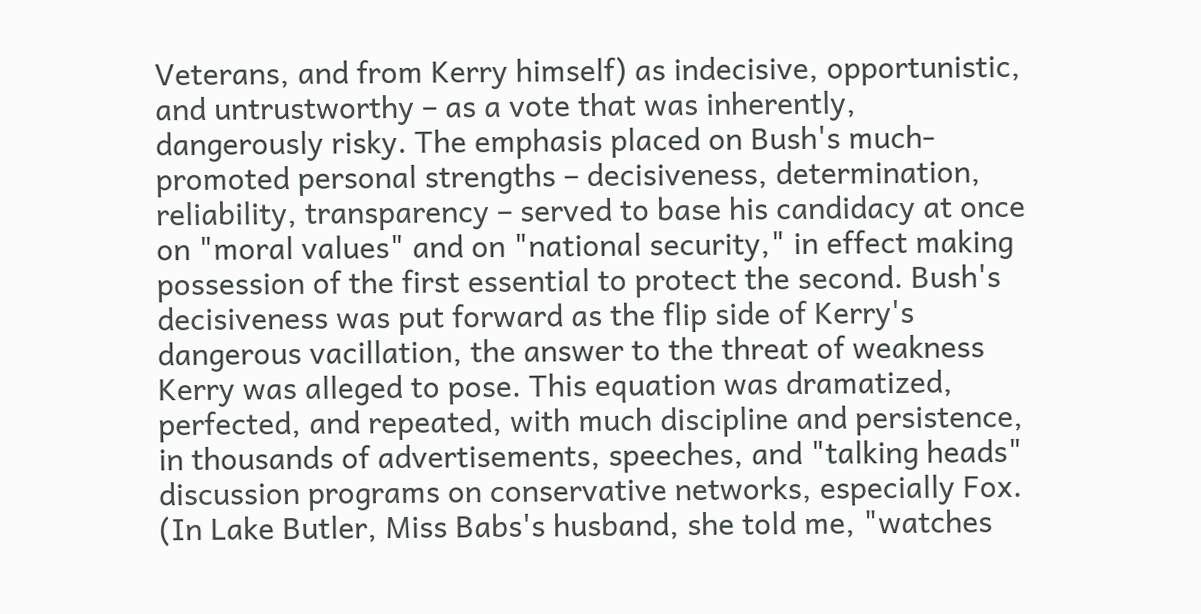Veterans, and from Kerry himself) as indecisive, opportunistic, and untrustworthy – as a vote that was inherently, dangerously risky. The emphasis placed on Bush's much-promoted personal strengths – decisiveness, determination, reliability, transparency – served to base his candidacy at once on "moral values" and on "national security," in effect making possession of the first essential to protect the second. Bush's decisiveness was put forward as the flip side of Kerry's dangerous vacillation, the answer to the threat of weakness Kerry was alleged to pose. This equation was dramatized, perfected, and repeated, with much discipline and persistence, in thousands of advertisements, speeches, and "talking heads" discussion programs on conservative networks, especially Fox. (In Lake Butler, Miss Babs's husband, she told me, "watches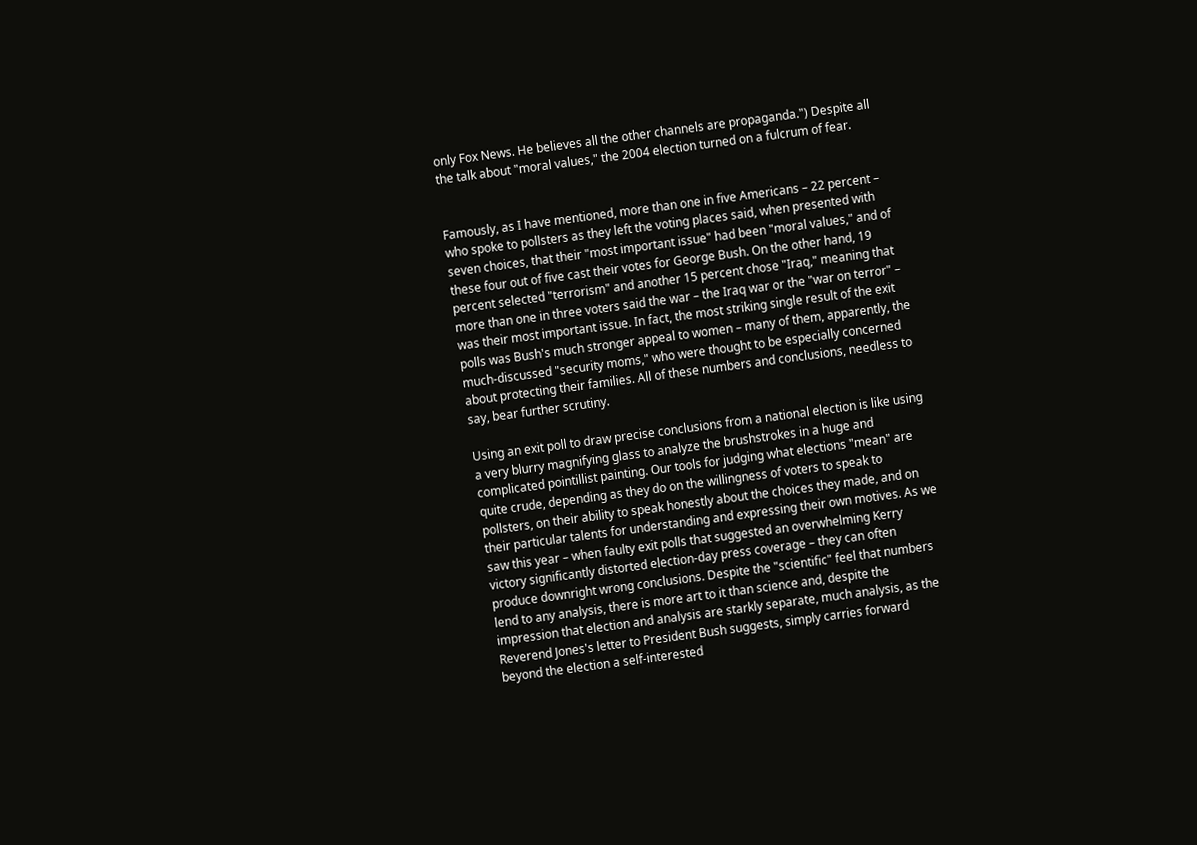only Fox News. He believes all the other channels are propaganda.") Despite all the talk about "moral values," the 2004 election turned on a fulcrum of fear.


Famously, as I have mentioned, more than one in five Americans – 22 percent – who spoke to pollsters as they left the voting places said, when presented with seven choices, that their "most important issue" had been "moral values," and of these four out of five cast their votes for George Bush. On the other hand, 19 percent selected "terrorism" and another 15 percent chose "Iraq," meaning that more than one in three voters said the war – the Iraq war or the "war on terror" – was their most important issue. In fact, the most striking single result of the exit polls was Bush's much stronger appeal to women – many of them, apparently, the much-discussed "security moms," who were thought to be especially concerned about protecting their families. All of these numbers and conclusions, needless to say, bear further scrutiny.

Using an exit poll to draw precise conclusions from a national election is like using a very blurry magnifying glass to analyze the brushstrokes in a huge and complicated pointillist painting. Our tools for judging what elections "mean" are quite crude, depending as they do on the willingness of voters to speak to pollsters, on their ability to speak honestly about the choices they made, and on their particular talents for understanding and expressing their own motives. As we saw this year – when faulty exit polls that suggested an overwhelming Kerry victory significantly distorted election-day press coverage – they can often produce downright wrong conclusions. Despite the "scientific" feel that numbers lend to any analysis, there is more art to it than science and, despite the impression that election and analysis are starkly separate, much analysis, as the Reverend Jones's letter to President Bush suggests, simply carries forward beyond the election a self-interested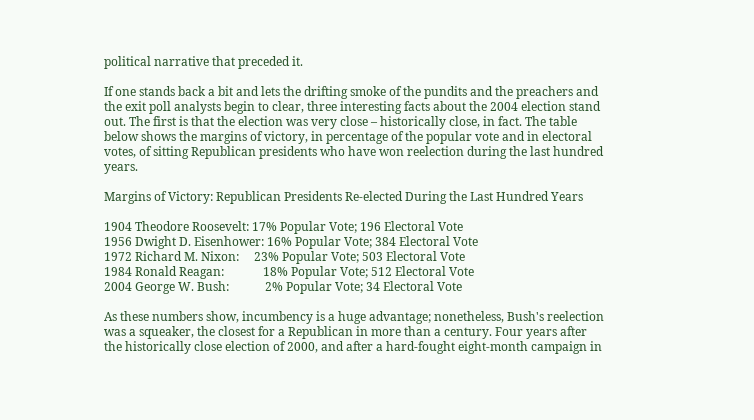political narrative that preceded it.

If one stands back a bit and lets the drifting smoke of the pundits and the preachers and the exit poll analysts begin to clear, three interesting facts about the 2004 election stand out. The first is that the election was very close – historically close, in fact. The table below shows the margins of victory, in percentage of the popular vote and in electoral votes, of sitting Republican presidents who have won reelection during the last hundred years.

Margins of Victory: Republican Presidents Re-elected During the Last Hundred Years

1904 Theodore Roosevelt: 17% Popular Vote; 196 Electoral Vote
1956 Dwight D. Eisenhower: 16% Popular Vote; 384 Electoral Vote
1972 Richard M. Nixon:     23% Popular Vote; 503 Electoral Vote
1984 Ronald Reagan:             18% Popular Vote; 512 Electoral Vote
2004 George W. Bush:            2% Popular Vote; 34 Electoral Vote

As these numbers show, incumbency is a huge advantage; nonetheless, Bush's reelection was a squeaker, the closest for a Republican in more than a century. Four years after the historically close election of 2000, and after a hard-fought eight-month campaign in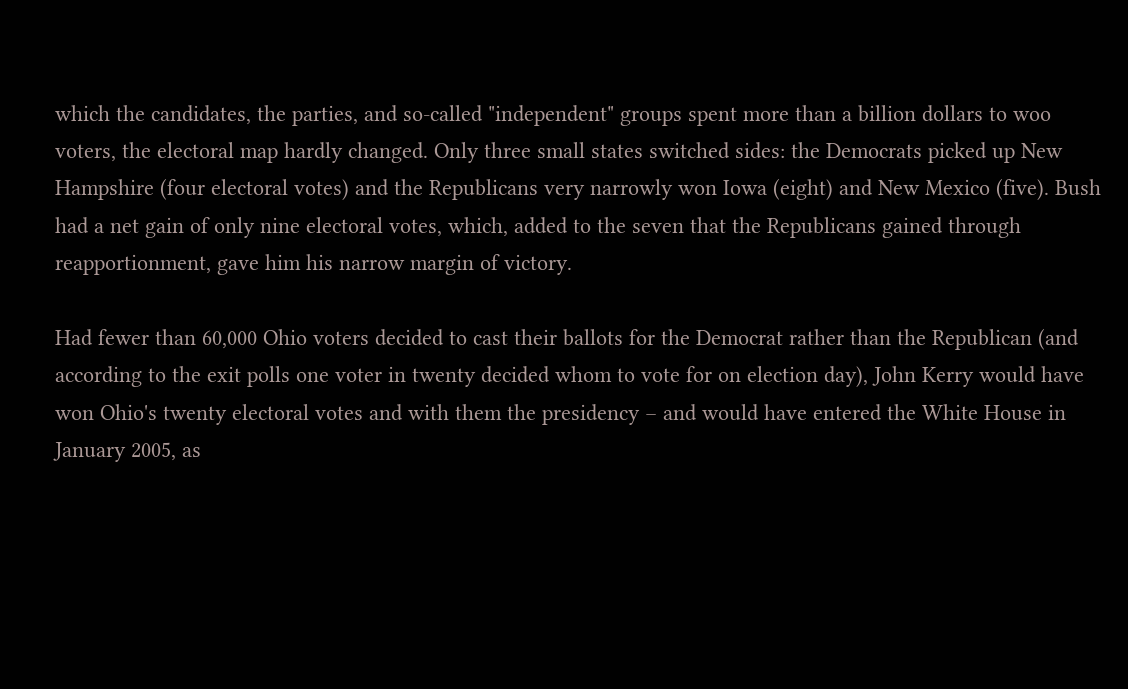which the candidates, the parties, and so-called "independent" groups spent more than a billion dollars to woo voters, the electoral map hardly changed. Only three small states switched sides: the Democrats picked up New Hampshire (four electoral votes) and the Republicans very narrowly won Iowa (eight) and New Mexico (five). Bush had a net gain of only nine electoral votes, which, added to the seven that the Republicans gained through reapportionment, gave him his narrow margin of victory.

Had fewer than 60,000 Ohio voters decided to cast their ballots for the Democrat rather than the Republican (and according to the exit polls one voter in twenty decided whom to vote for on election day), John Kerry would have won Ohio's twenty electoral votes and with them the presidency – and would have entered the White House in January 2005, as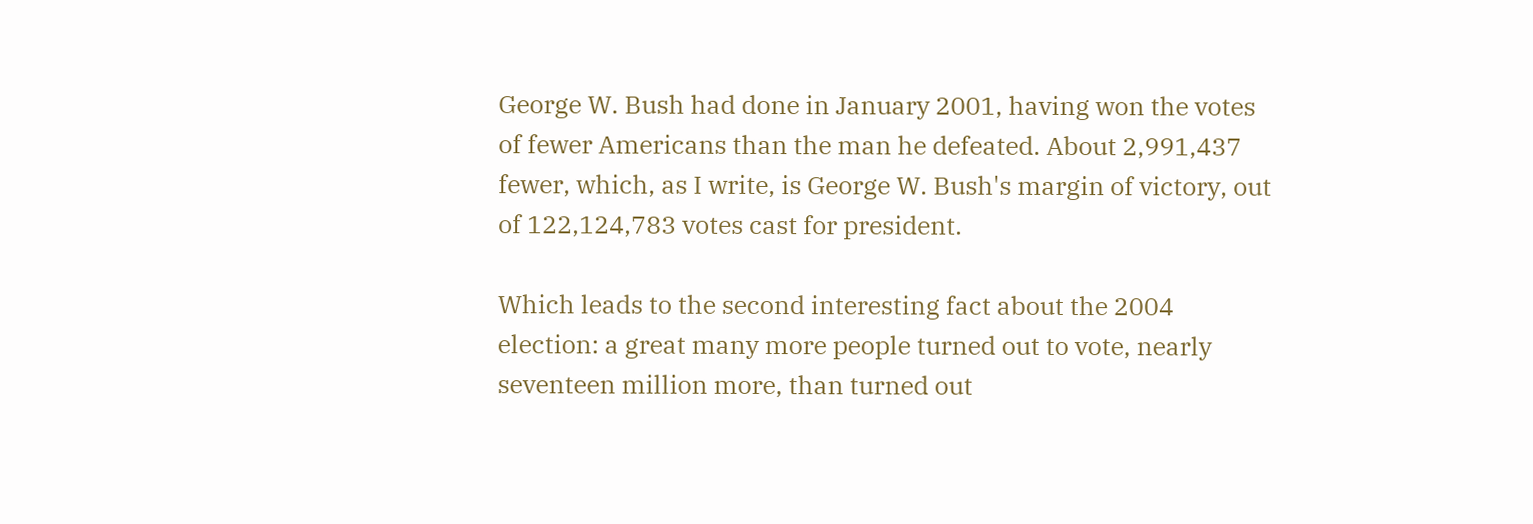George W. Bush had done in January 2001, having won the votes of fewer Americans than the man he defeated. About 2,991,437 fewer, which, as I write, is George W. Bush's margin of victory, out of 122,124,783 votes cast for president.

Which leads to the second interesting fact about the 2004 election: a great many more people turned out to vote, nearly seventeen million more, than turned out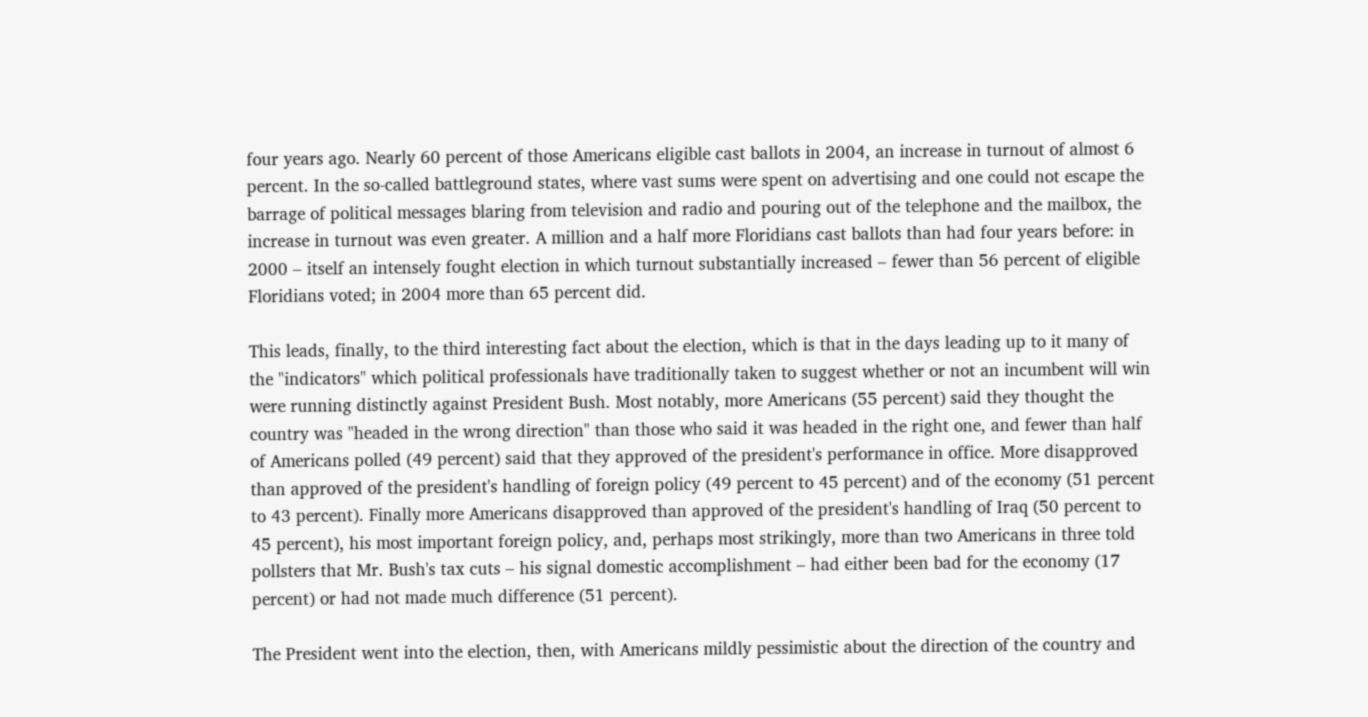four years ago. Nearly 60 percent of those Americans eligible cast ballots in 2004, an increase in turnout of almost 6 percent. In the so-called battleground states, where vast sums were spent on advertising and one could not escape the barrage of political messages blaring from television and radio and pouring out of the telephone and the mailbox, the increase in turnout was even greater. A million and a half more Floridians cast ballots than had four years before: in 2000 – itself an intensely fought election in which turnout substantially increased – fewer than 56 percent of eligible Floridians voted; in 2004 more than 65 percent did.

This leads, finally, to the third interesting fact about the election, which is that in the days leading up to it many of the "indicators" which political professionals have traditionally taken to suggest whether or not an incumbent will win were running distinctly against President Bush. Most notably, more Americans (55 percent) said they thought the country was "headed in the wrong direction" than those who said it was headed in the right one, and fewer than half of Americans polled (49 percent) said that they approved of the president's performance in office. More disapproved than approved of the president's handling of foreign policy (49 percent to 45 percent) and of the economy (51 percent to 43 percent). Finally more Americans disapproved than approved of the president's handling of Iraq (50 percent to 45 percent), his most important foreign policy, and, perhaps most strikingly, more than two Americans in three told pollsters that Mr. Bush's tax cuts – his signal domestic accomplishment – had either been bad for the economy (17 percent) or had not made much difference (51 percent).

The President went into the election, then, with Americans mildly pessimistic about the direction of the country and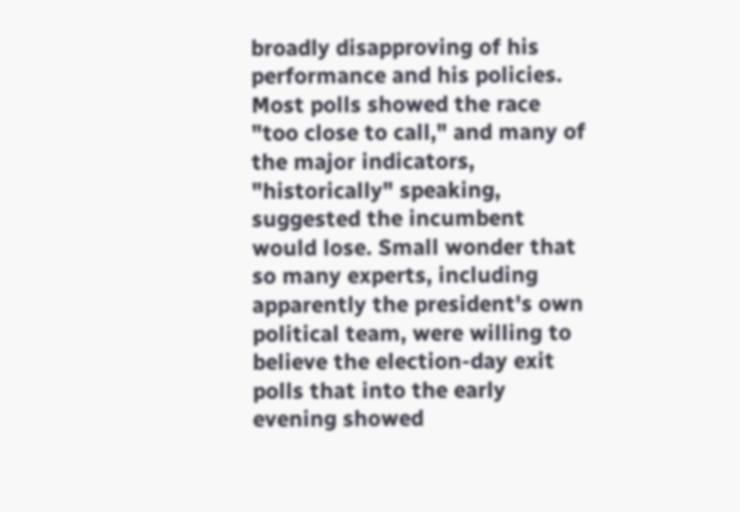broadly disapproving of his performance and his policies. Most polls showed the race "too close to call," and many of the major indicators, "historically" speaking, suggested the incumbent would lose. Small wonder that so many experts, including apparently the president's own political team, were willing to believe the election-day exit polls that into the early evening showed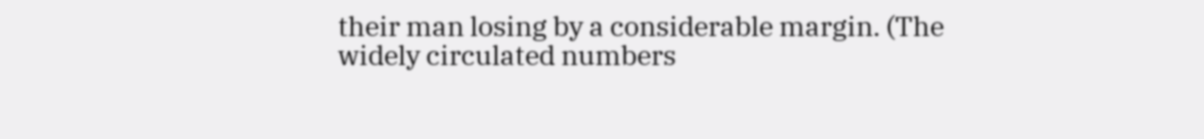their man losing by a considerable margin. (The widely circulated numbers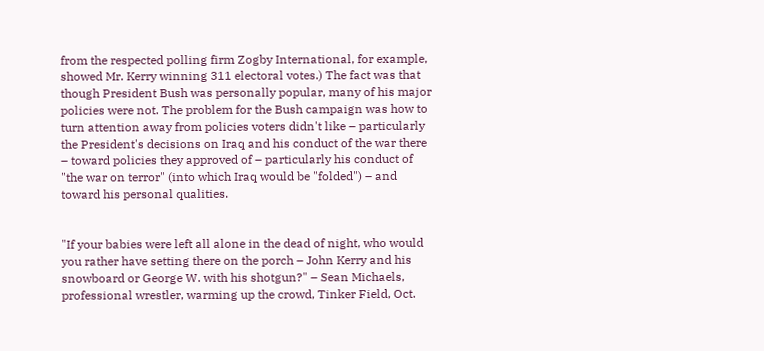from the respected polling firm Zogby International, for example, showed Mr. Kerry winning 311 electoral votes.) The fact was that though President Bush was personally popular, many of his major policies were not. The problem for the Bush campaign was how to turn attention away from policies voters didn't like – particularly the President's decisions on Iraq and his conduct of the war there – toward policies they approved of – particularly his conduct of "the war on terror" (into which Iraq would be "folded") – and toward his personal qualities.


"If your babies were left all alone in the dead of night, who would you rather have setting there on the porch – John Kerry and his snowboard or George W. with his shotgun?" – Sean Michaels, professional wrestler, warming up the crowd, Tinker Field, Oct.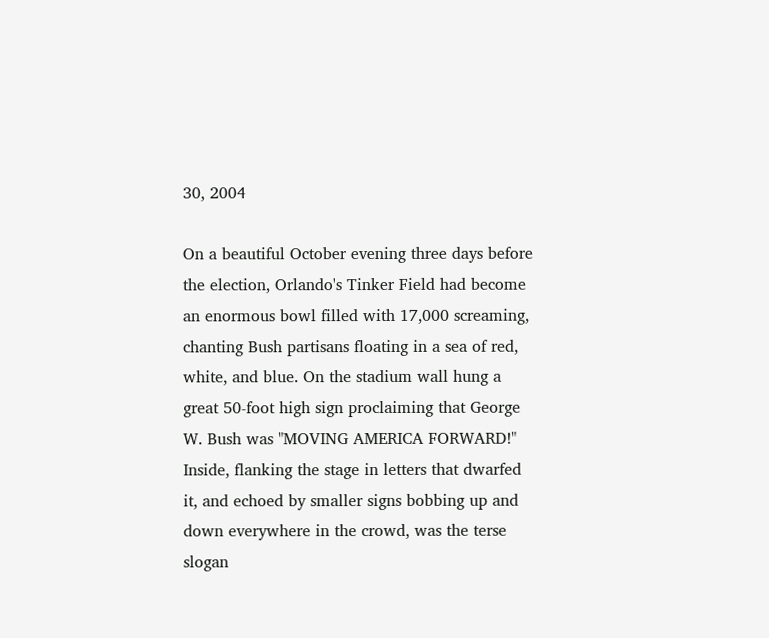30, 2004

On a beautiful October evening three days before the election, Orlando's Tinker Field had become an enormous bowl filled with 17,000 screaming, chanting Bush partisans floating in a sea of red, white, and blue. On the stadium wall hung a great 50-foot high sign proclaiming that George W. Bush was "MOVING AMERICA FORWARD!" Inside, flanking the stage in letters that dwarfed it, and echoed by smaller signs bobbing up and down everywhere in the crowd, was the terse slogan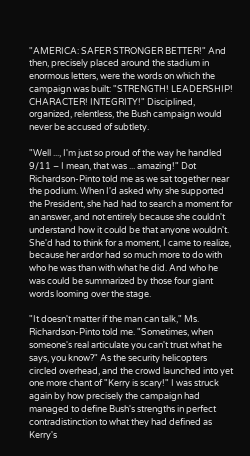"AMERICA: SAFER STRONGER BETTER!" And then, precisely placed around the stadium in enormous letters, were the words on which the campaign was built: "STRENGTH! LEADERSHIP! CHARACTER! INTEGRITY!" Disciplined, organized, relentless, the Bush campaign would never be accused of subtlety.

"Well ..., I'm just so proud of the way he handled 9/11 – I mean, that was ... amazing!" Dot Richardson-Pinto told me as we sat together near the podium. When I'd asked why she supported the President, she had had to search a moment for an answer, and not entirely because she couldn't understand how it could be that anyone wouldn't. She'd had to think for a moment, I came to realize, because her ardor had so much more to do with who he was than with what he did. And who he was could be summarized by those four giant words looming over the stage.

"It doesn't matter if the man can talk," Ms. Richardson-Pinto told me. "Sometimes, when someone's real articulate you can't trust what he says, you know?" As the security helicopters circled overhead, and the crowd launched into yet one more chant of "Kerry is scary!" I was struck again by how precisely the campaign had managed to define Bush's strengths in perfect contradistinction to what they had defined as Kerry's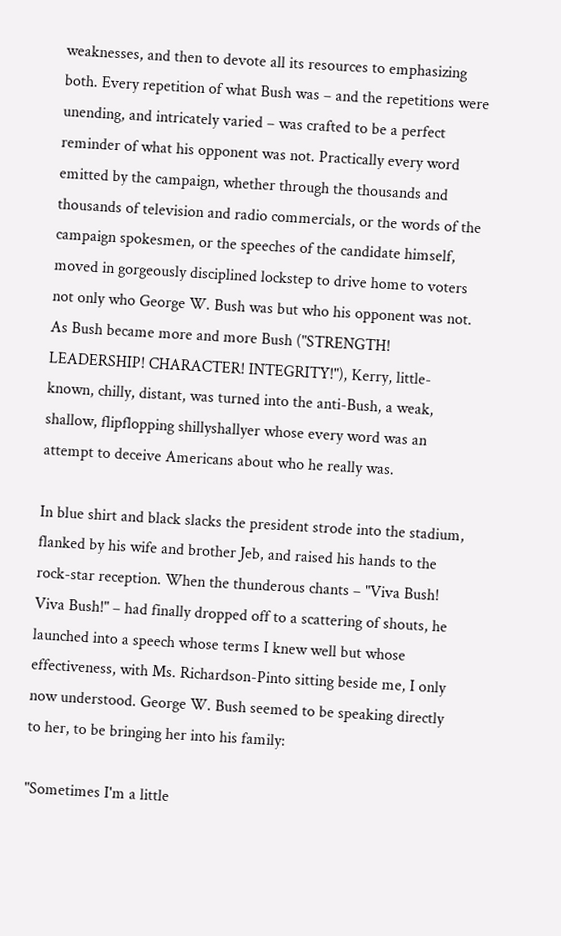weaknesses, and then to devote all its resources to emphasizing both. Every repetition of what Bush was – and the repetitions were unending, and intricately varied – was crafted to be a perfect reminder of what his opponent was not. Practically every word emitted by the campaign, whether through the thousands and thousands of television and radio commercials, or the words of the campaign spokesmen, or the speeches of the candidate himself, moved in gorgeously disciplined lockstep to drive home to voters not only who George W. Bush was but who his opponent was not. As Bush became more and more Bush ("STRENGTH! LEADERSHIP! CHARACTER! INTEGRITY!"), Kerry, little-known, chilly, distant, was turned into the anti-Bush, a weak, shallow, flipflopping shillyshallyer whose every word was an attempt to deceive Americans about who he really was.

In blue shirt and black slacks the president strode into the stadium, flanked by his wife and brother Jeb, and raised his hands to the rock-star reception. When the thunderous chants – "Viva Bush! Viva Bush!" – had finally dropped off to a scattering of shouts, he launched into a speech whose terms I knew well but whose effectiveness, with Ms. Richardson-Pinto sitting beside me, I only now understood. George W. Bush seemed to be speaking directly to her, to be bringing her into his family:

"Sometimes I'm a little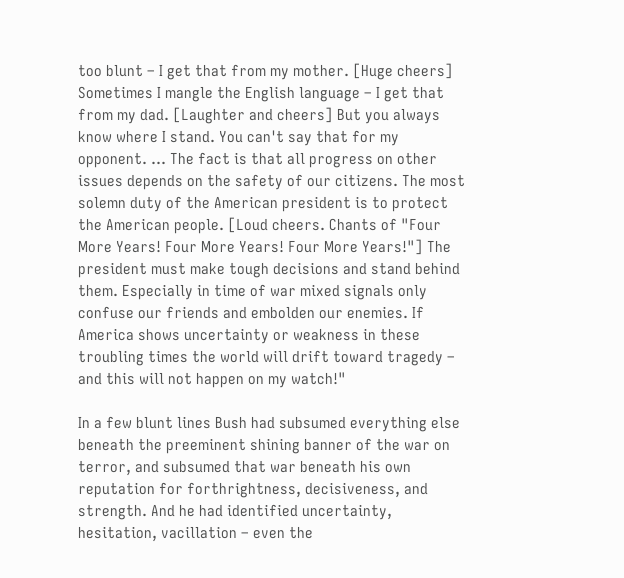too blunt – I get that from my mother. [Huge cheers] Sometimes I mangle the English language – I get that from my dad. [Laughter and cheers] But you always know where I stand. You can't say that for my opponent. ... The fact is that all progress on other issues depends on the safety of our citizens. The most solemn duty of the American president is to protect the American people. [Loud cheers. Chants of "Four More Years! Four More Years! Four More Years!"] The president must make tough decisions and stand behind them. Especially in time of war mixed signals only confuse our friends and embolden our enemies. If America shows uncertainty or weakness in these troubling times the world will drift toward tragedy – and this will not happen on my watch!"

In a few blunt lines Bush had subsumed everything else beneath the preeminent shining banner of the war on terror, and subsumed that war beneath his own reputation for forthrightness, decisiveness, and strength. And he had identified uncertainty, hesitation, vacillation – even the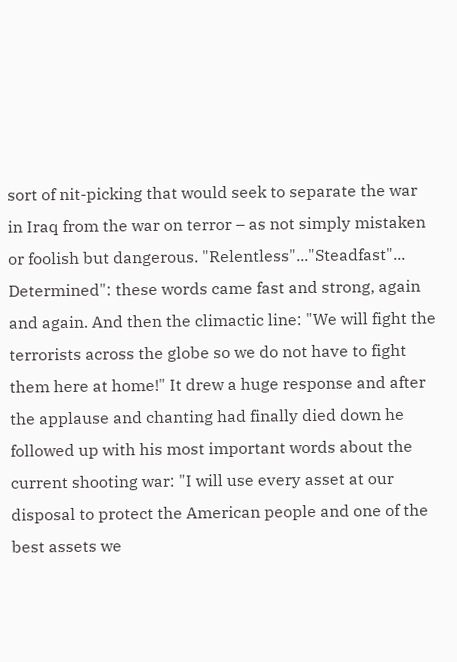sort of nit-picking that would seek to separate the war in Iraq from the war on terror – as not simply mistaken or foolish but dangerous. "Relentless"..."Steadfast"... Determined": these words came fast and strong, again and again. And then the climactic line: "We will fight the terrorists across the globe so we do not have to fight them here at home!" It drew a huge response and after the applause and chanting had finally died down he followed up with his most important words about the current shooting war: "I will use every asset at our disposal to protect the American people and one of the best assets we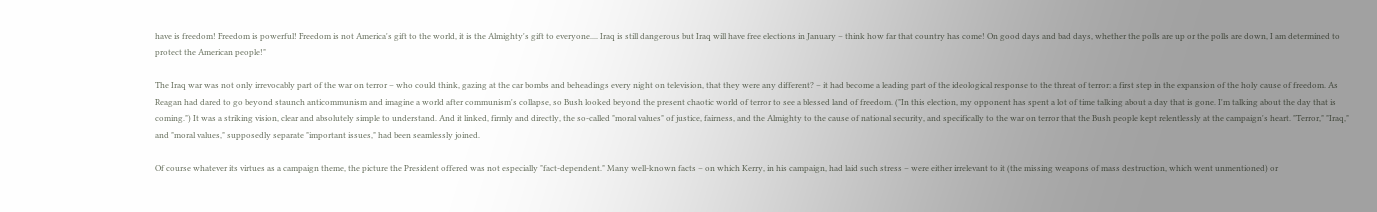have is freedom! Freedom is powerful! Freedom is not America's gift to the world, it is the Almighty's gift to everyone.... Iraq is still dangerous but Iraq will have free elections in January – think how far that country has come! On good days and bad days, whether the polls are up or the polls are down, I am determined to protect the American people!"

The Iraq war was not only irrevocably part of the war on terror – who could think, gazing at the car bombs and beheadings every night on television, that they were any different? – it had become a leading part of the ideological response to the threat of terror: a first step in the expansion of the holy cause of freedom. As Reagan had dared to go beyond staunch anticommunism and imagine a world after communism's collapse, so Bush looked beyond the present chaotic world of terror to see a blessed land of freedom. ("In this election, my opponent has spent a lot of time talking about a day that is gone. I'm talking about the day that is coming.") It was a striking vision, clear and absolutely simple to understand. And it linked, firmly and directly, the so-called "moral values" of justice, fairness, and the Almighty to the cause of national security, and specifically to the war on terror that the Bush people kept relentlessly at the campaign's heart. "Terror," "Iraq," and "moral values," supposedly separate "important issues," had been seamlessly joined.

Of course whatever its virtues as a campaign theme, the picture the President offered was not especially "fact-dependent." Many well-known facts – on which Kerry, in his campaign, had laid such stress – were either irrelevant to it (the missing weapons of mass destruction, which went unmentioned) or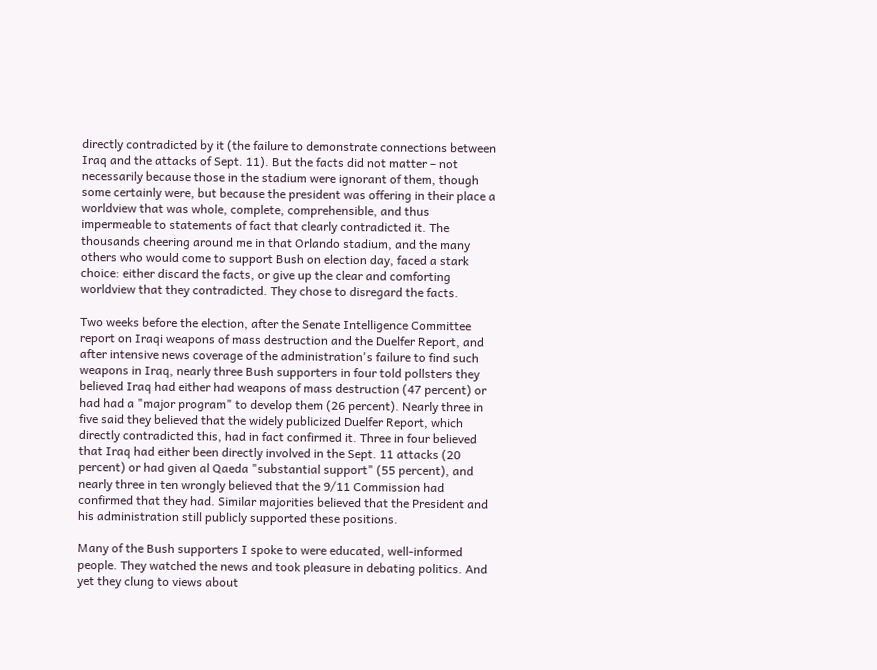directly contradicted by it (the failure to demonstrate connections between Iraq and the attacks of Sept. 11). But the facts did not matter – not necessarily because those in the stadium were ignorant of them, though some certainly were, but because the president was offering in their place a worldview that was whole, complete, comprehensible, and thus impermeable to statements of fact that clearly contradicted it. The thousands cheering around me in that Orlando stadium, and the many others who would come to support Bush on election day, faced a stark choice: either discard the facts, or give up the clear and comforting worldview that they contradicted. They chose to disregard the facts.

Two weeks before the election, after the Senate Intelligence Committee report on Iraqi weapons of mass destruction and the Duelfer Report, and after intensive news coverage of the administration's failure to find such weapons in Iraq, nearly three Bush supporters in four told pollsters they believed Iraq had either had weapons of mass destruction (47 percent) or had had a "major program" to develop them (26 percent). Nearly three in five said they believed that the widely publicized Duelfer Report, which directly contradicted this, had in fact confirmed it. Three in four believed that Iraq had either been directly involved in the Sept. 11 attacks (20 percent) or had given al Qaeda "substantial support" (55 percent), and nearly three in ten wrongly believed that the 9/11 Commission had confirmed that they had. Similar majorities believed that the President and his administration still publicly supported these positions.

Many of the Bush supporters I spoke to were educated, well-informed people. They watched the news and took pleasure in debating politics. And yet they clung to views about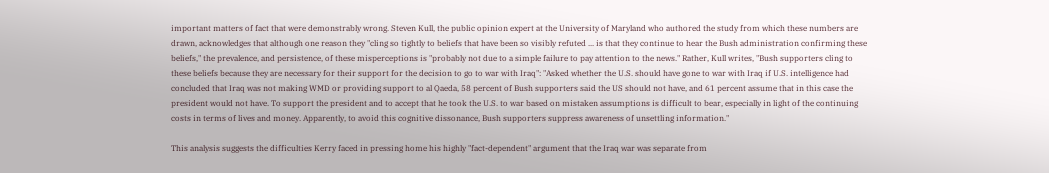important matters of fact that were demonstrably wrong. Steven Kull, the public opinion expert at the University of Maryland who authored the study from which these numbers are drawn, acknowledges that although one reason they "cling so tightly to beliefs that have been so visibly refuted ... is that they continue to hear the Bush administration confirming these beliefs," the prevalence, and persistence, of these misperceptions is "probably not due to a simple failure to pay attention to the news." Rather, Kull writes, "Bush supporters cling to these beliefs because they are necessary for their support for the decision to go to war with Iraq": "Asked whether the U.S. should have gone to war with Iraq if U.S. intelligence had concluded that Iraq was not making WMD or providing support to al Qaeda, 58 percent of Bush supporters said the US should not have, and 61 percent assume that in this case the president would not have. To support the president and to accept that he took the U.S. to war based on mistaken assumptions is difficult to bear, especially in light of the continuing costs in terms of lives and money. Apparently, to avoid this cognitive dissonance, Bush supporters suppress awareness of unsettling information."

This analysis suggests the difficulties Kerry faced in pressing home his highly "fact-dependent" argument that the Iraq war was separate from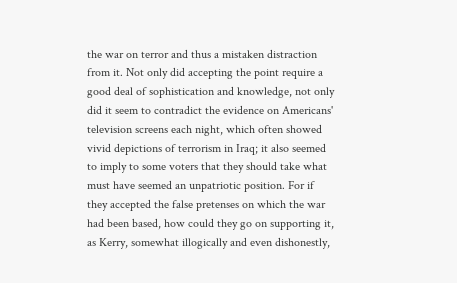the war on terror and thus a mistaken distraction from it. Not only did accepting the point require a good deal of sophistication and knowledge, not only did it seem to contradict the evidence on Americans' television screens each night, which often showed vivid depictions of terrorism in Iraq; it also seemed to imply to some voters that they should take what must have seemed an unpatriotic position. For if they accepted the false pretenses on which the war had been based, how could they go on supporting it, as Kerry, somewhat illogically and even dishonestly,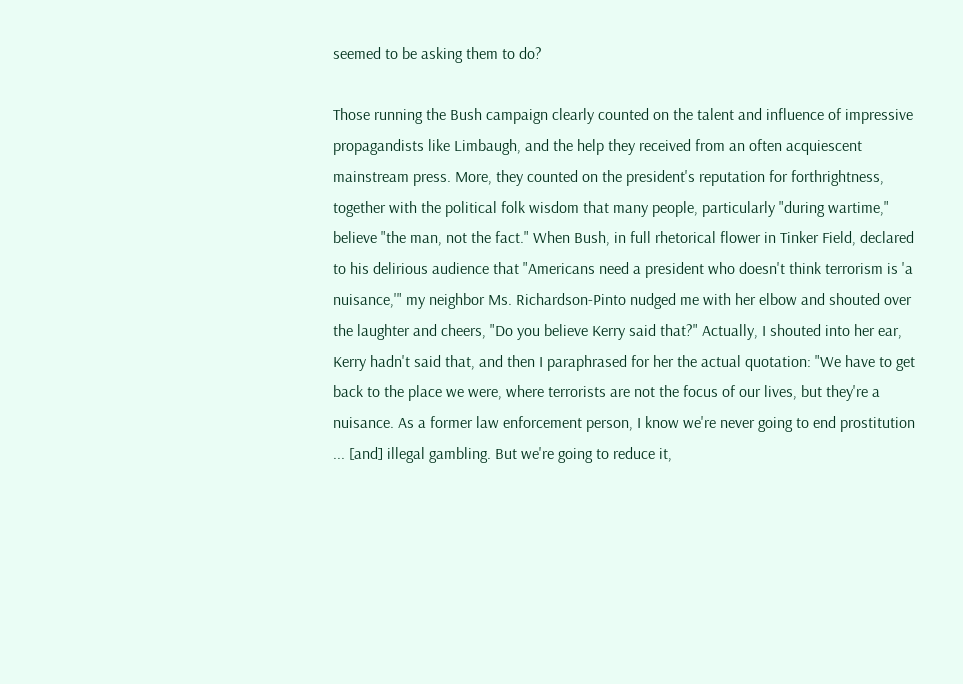seemed to be asking them to do?

Those running the Bush campaign clearly counted on the talent and influence of impressive propagandists like Limbaugh, and the help they received from an often acquiescent mainstream press. More, they counted on the president's reputation for forthrightness, together with the political folk wisdom that many people, particularly "during wartime," believe "the man, not the fact." When Bush, in full rhetorical flower in Tinker Field, declared to his delirious audience that "Americans need a president who doesn't think terrorism is 'a nuisance,'" my neighbor Ms. Richardson-Pinto nudged me with her elbow and shouted over the laughter and cheers, "Do you believe Kerry said that?" Actually, I shouted into her ear, Kerry hadn't said that, and then I paraphrased for her the actual quotation: "We have to get back to the place we were, where terrorists are not the focus of our lives, but they're a nuisance. As a former law enforcement person, I know we're never going to end prostitution ... [and] illegal gambling. But we're going to reduce it,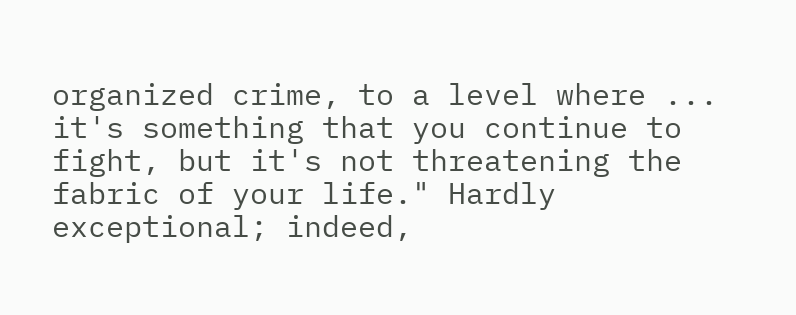organized crime, to a level where ... it's something that you continue to fight, but it's not threatening the fabric of your life." Hardly exceptional; indeed,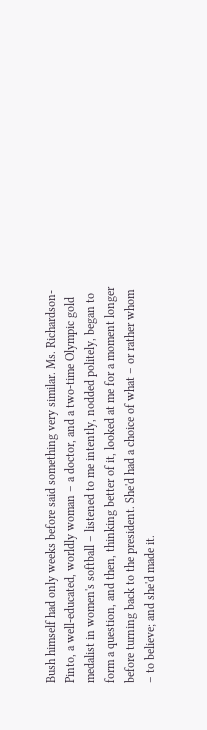Bush himself had only weeks before said something very similar. Ms. Richardson-Pinto, a well-educated, worldly woman – a doctor, and a two-time Olympic gold medalist in women's softball – listened to me intently, nodded politely, began to form a question, and then, thinking better of it, looked at me for a moment longer before turning back to the president. She'd had a choice of what – or rather whom – to believe; and she'd made it.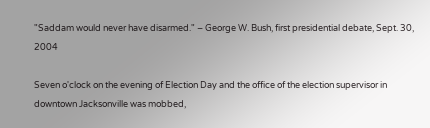"Saddam would never have disarmed." – George W. Bush, first presidential debate, Sept. 30, 2004

Seven o'clock on the evening of Election Day and the office of the election supervisor in downtown Jacksonville was mobbed,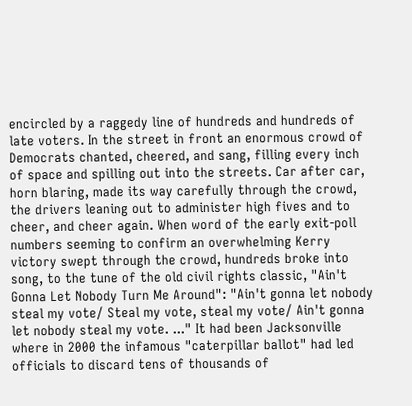encircled by a raggedy line of hundreds and hundreds of late voters. In the street in front an enormous crowd of Democrats chanted, cheered, and sang, filling every inch of space and spilling out into the streets. Car after car, horn blaring, made its way carefully through the crowd, the drivers leaning out to administer high fives and to cheer, and cheer again. When word of the early exit-poll numbers seeming to confirm an overwhelming Kerry victory swept through the crowd, hundreds broke into song, to the tune of the old civil rights classic, "Ain't Gonna Let Nobody Turn Me Around": "Ain't gonna let nobody steal my vote/ Steal my vote, steal my vote/ Ain't gonna let nobody steal my vote. ..." It had been Jacksonville where in 2000 the infamous "caterpillar ballot" had led officials to discard tens of thousands of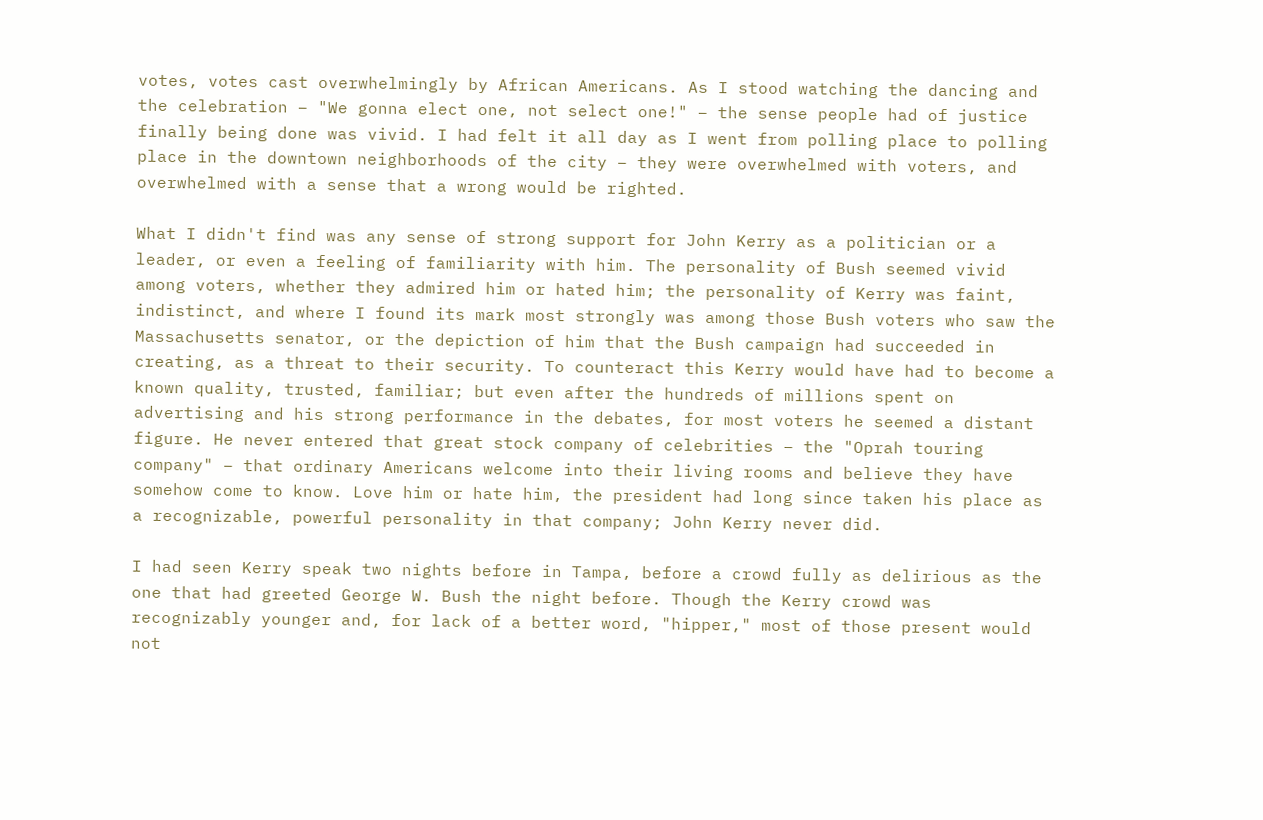votes, votes cast overwhelmingly by African Americans. As I stood watching the dancing and the celebration – "We gonna elect one, not select one!" – the sense people had of justice finally being done was vivid. I had felt it all day as I went from polling place to polling place in the downtown neighborhoods of the city – they were overwhelmed with voters, and overwhelmed with a sense that a wrong would be righted.

What I didn't find was any sense of strong support for John Kerry as a politician or a leader, or even a feeling of familiarity with him. The personality of Bush seemed vivid among voters, whether they admired him or hated him; the personality of Kerry was faint, indistinct, and where I found its mark most strongly was among those Bush voters who saw the Massachusetts senator, or the depiction of him that the Bush campaign had succeeded in creating, as a threat to their security. To counteract this Kerry would have had to become a known quality, trusted, familiar; but even after the hundreds of millions spent on advertising and his strong performance in the debates, for most voters he seemed a distant figure. He never entered that great stock company of celebrities – the "Oprah touring company" – that ordinary Americans welcome into their living rooms and believe they have somehow come to know. Love him or hate him, the president had long since taken his place as a recognizable, powerful personality in that company; John Kerry never did.

I had seen Kerry speak two nights before in Tampa, before a crowd fully as delirious as the one that had greeted George W. Bush the night before. Though the Kerry crowd was recognizably younger and, for lack of a better word, "hipper," most of those present would not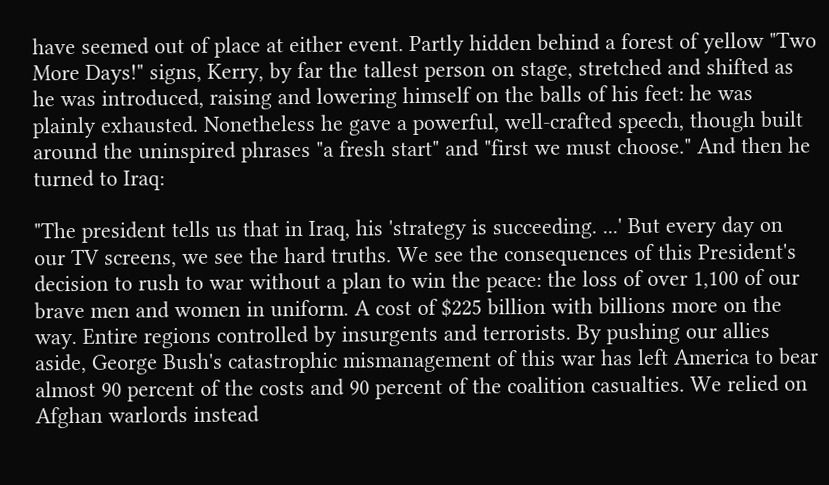have seemed out of place at either event. Partly hidden behind a forest of yellow "Two More Days!" signs, Kerry, by far the tallest person on stage, stretched and shifted as he was introduced, raising and lowering himself on the balls of his feet: he was plainly exhausted. Nonetheless he gave a powerful, well-crafted speech, though built around the uninspired phrases "a fresh start" and "first we must choose." And then he turned to Iraq:

"The president tells us that in Iraq, his 'strategy is succeeding. ...' But every day on our TV screens, we see the hard truths. We see the consequences of this President's decision to rush to war without a plan to win the peace: the loss of over 1,100 of our brave men and women in uniform. A cost of $225 billion with billions more on the way. Entire regions controlled by insurgents and terrorists. By pushing our allies aside, George Bush's catastrophic mismanagement of this war has left America to bear almost 90 percent of the costs and 90 percent of the coalition casualties. We relied on Afghan warlords instead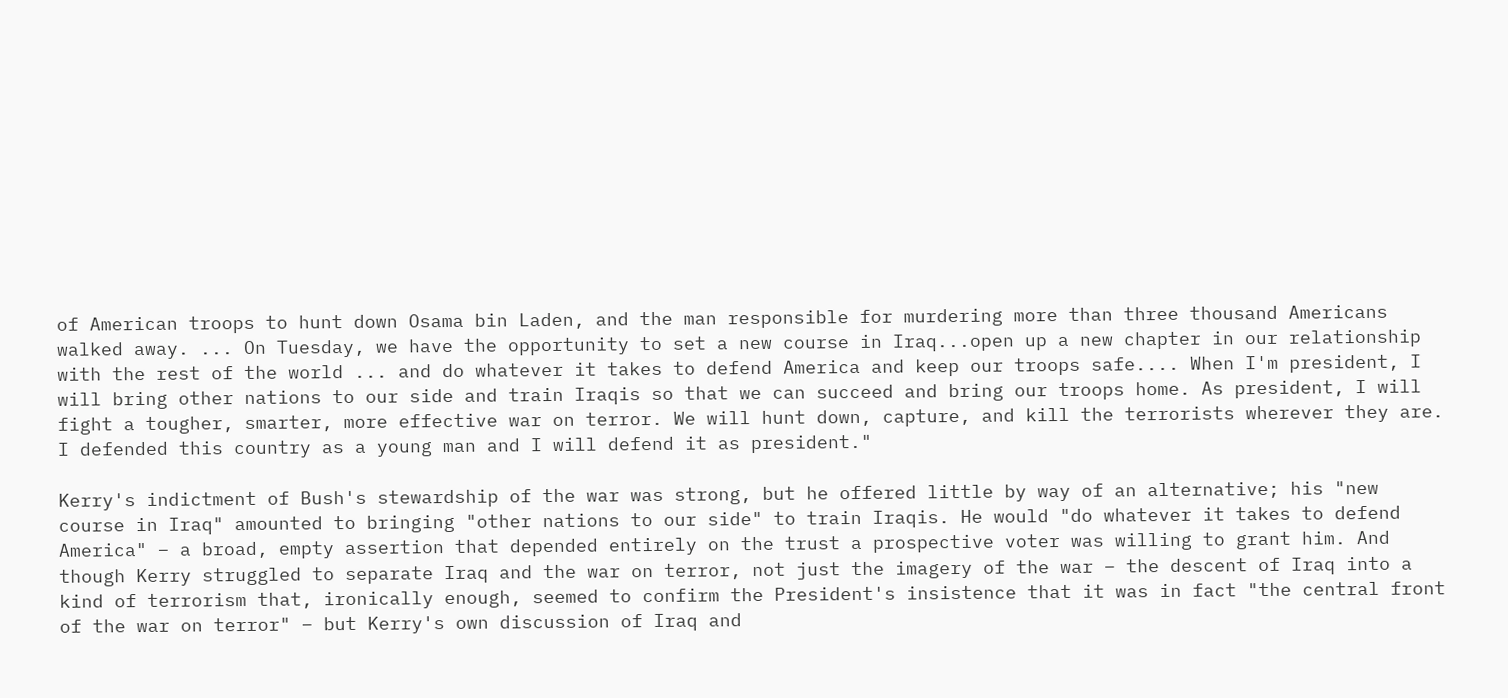of American troops to hunt down Osama bin Laden, and the man responsible for murdering more than three thousand Americans walked away. ... On Tuesday, we have the opportunity to set a new course in Iraq...open up a new chapter in our relationship with the rest of the world ... and do whatever it takes to defend America and keep our troops safe.... When I'm president, I will bring other nations to our side and train Iraqis so that we can succeed and bring our troops home. As president, I will fight a tougher, smarter, more effective war on terror. We will hunt down, capture, and kill the terrorists wherever they are. I defended this country as a young man and I will defend it as president."

Kerry's indictment of Bush's stewardship of the war was strong, but he offered little by way of an alternative; his "new course in Iraq" amounted to bringing "other nations to our side" to train Iraqis. He would "do whatever it takes to defend America" – a broad, empty assertion that depended entirely on the trust a prospective voter was willing to grant him. And though Kerry struggled to separate Iraq and the war on terror, not just the imagery of the war – the descent of Iraq into a kind of terrorism that, ironically enough, seemed to confirm the President's insistence that it was in fact "the central front of the war on terror" – but Kerry's own discussion of Iraq and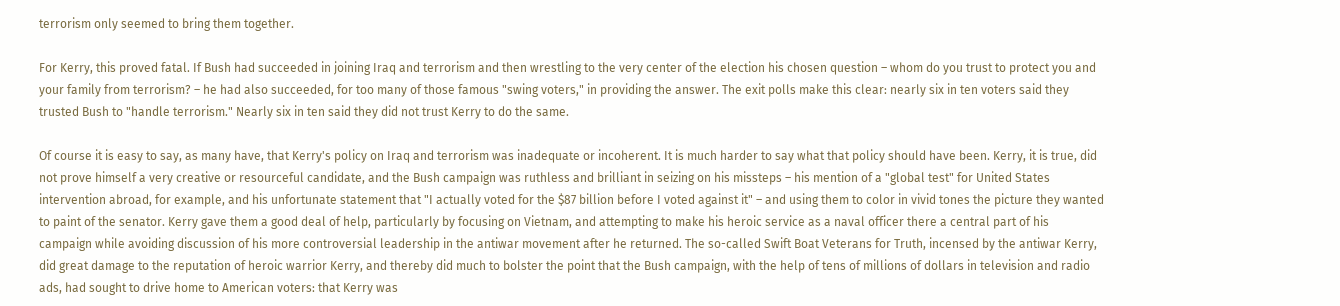terrorism only seemed to bring them together.

For Kerry, this proved fatal. If Bush had succeeded in joining Iraq and terrorism and then wrestling to the very center of the election his chosen question – whom do you trust to protect you and your family from terrorism? – he had also succeeded, for too many of those famous "swing voters," in providing the answer. The exit polls make this clear: nearly six in ten voters said they trusted Bush to "handle terrorism." Nearly six in ten said they did not trust Kerry to do the same.

Of course it is easy to say, as many have, that Kerry's policy on Iraq and terrorism was inadequate or incoherent. It is much harder to say what that policy should have been. Kerry, it is true, did not prove himself a very creative or resourceful candidate, and the Bush campaign was ruthless and brilliant in seizing on his missteps – his mention of a "global test" for United States intervention abroad, for example, and his unfortunate statement that "I actually voted for the $87 billion before I voted against it" – and using them to color in vivid tones the picture they wanted to paint of the senator. Kerry gave them a good deal of help, particularly by focusing on Vietnam, and attempting to make his heroic service as a naval officer there a central part of his campaign while avoiding discussion of his more controversial leadership in the antiwar movement after he returned. The so-called Swift Boat Veterans for Truth, incensed by the antiwar Kerry, did great damage to the reputation of heroic warrior Kerry, and thereby did much to bolster the point that the Bush campaign, with the help of tens of millions of dollars in television and radio ads, had sought to drive home to American voters: that Kerry was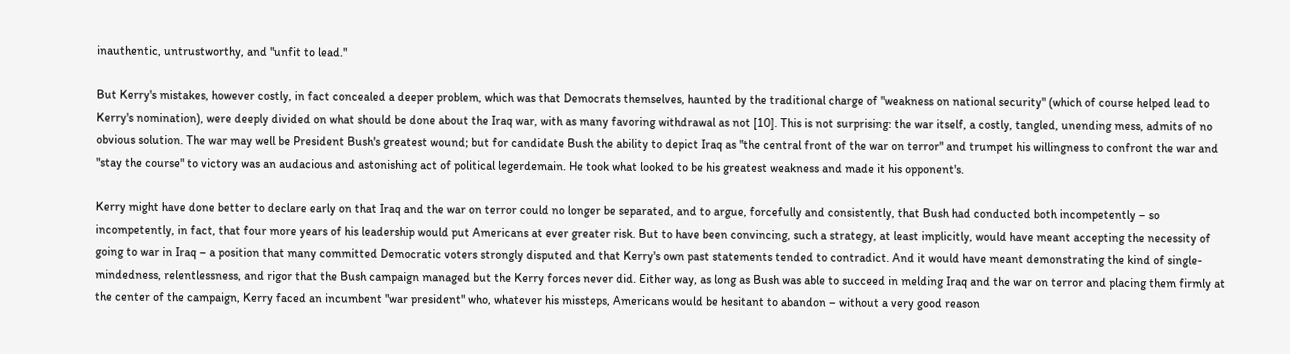inauthentic, untrustworthy, and "unfit to lead."

But Kerry's mistakes, however costly, in fact concealed a deeper problem, which was that Democrats themselves, haunted by the traditional charge of "weakness on national security" (which of course helped lead to Kerry's nomination), were deeply divided on what should be done about the Iraq war, with as many favoring withdrawal as not [10]. This is not surprising: the war itself, a costly, tangled, unending mess, admits of no obvious solution. The war may well be President Bush's greatest wound; but for candidate Bush the ability to depict Iraq as "the central front of the war on terror" and trumpet his willingness to confront the war and "stay the course" to victory was an audacious and astonishing act of political legerdemain. He took what looked to be his greatest weakness and made it his opponent's.

Kerry might have done better to declare early on that Iraq and the war on terror could no longer be separated, and to argue, forcefully and consistently, that Bush had conducted both incompetently – so incompetently, in fact, that four more years of his leadership would put Americans at ever greater risk. But to have been convincing, such a strategy, at least implicitly, would have meant accepting the necessity of going to war in Iraq – a position that many committed Democratic voters strongly disputed and that Kerry's own past statements tended to contradict. And it would have meant demonstrating the kind of single-mindedness, relentlessness, and rigor that the Bush campaign managed but the Kerry forces never did. Either way, as long as Bush was able to succeed in melding Iraq and the war on terror and placing them firmly at the center of the campaign, Kerry faced an incumbent "war president" who, whatever his missteps, Americans would be hesitant to abandon – without a very good reason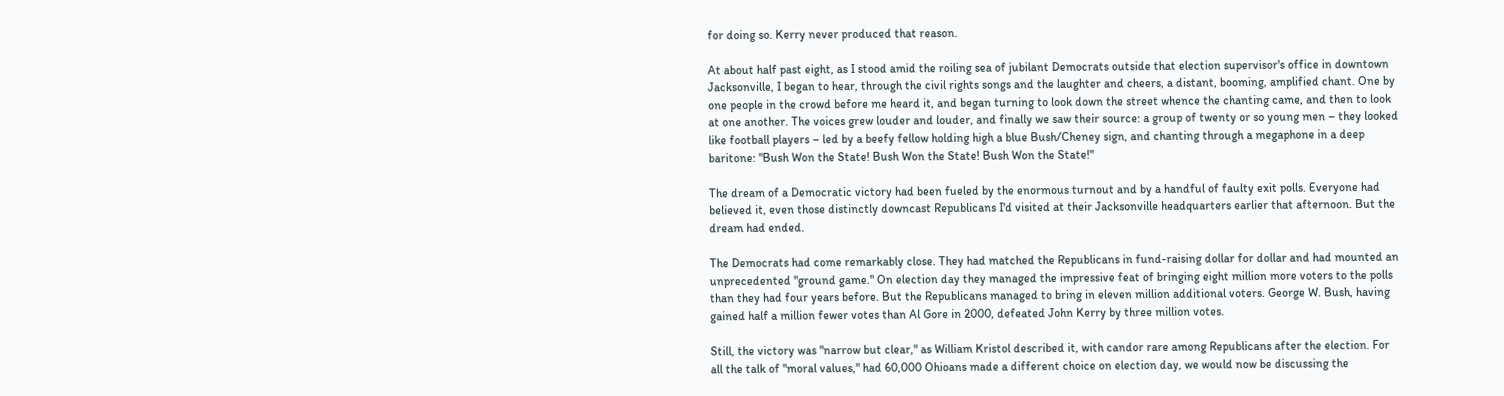for doing so. Kerry never produced that reason.

At about half past eight, as I stood amid the roiling sea of jubilant Democrats outside that election supervisor's office in downtown Jacksonville, I began to hear, through the civil rights songs and the laughter and cheers, a distant, booming, amplified chant. One by one people in the crowd before me heard it, and began turning to look down the street whence the chanting came, and then to look at one another. The voices grew louder and louder, and finally we saw their source: a group of twenty or so young men – they looked like football players – led by a beefy fellow holding high a blue Bush/Cheney sign, and chanting through a megaphone in a deep baritone: "Bush Won the State! Bush Won the State! Bush Won the State!"

The dream of a Democratic victory had been fueled by the enormous turnout and by a handful of faulty exit polls. Everyone had believed it, even those distinctly downcast Republicans I'd visited at their Jacksonville headquarters earlier that afternoon. But the dream had ended.

The Democrats had come remarkably close. They had matched the Republicans in fund-raising dollar for dollar and had mounted an unprecedented "ground game." On election day they managed the impressive feat of bringing eight million more voters to the polls than they had four years before. But the Republicans managed to bring in eleven million additional voters. George W. Bush, having gained half a million fewer votes than Al Gore in 2000, defeated John Kerry by three million votes.

Still, the victory was "narrow but clear," as William Kristol described it, with candor rare among Republicans after the election. For all the talk of "moral values," had 60,000 Ohioans made a different choice on election day, we would now be discussing the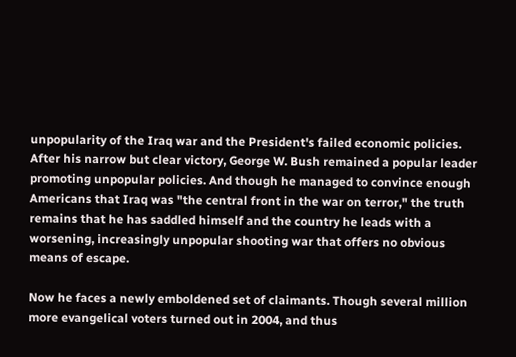unpopularity of the Iraq war and the President's failed economic policies. After his narrow but clear victory, George W. Bush remained a popular leader promoting unpopular policies. And though he managed to convince enough Americans that Iraq was "the central front in the war on terror," the truth remains that he has saddled himself and the country he leads with a worsening, increasingly unpopular shooting war that offers no obvious means of escape.

Now he faces a newly emboldened set of claimants. Though several million more evangelical voters turned out in 2004, and thus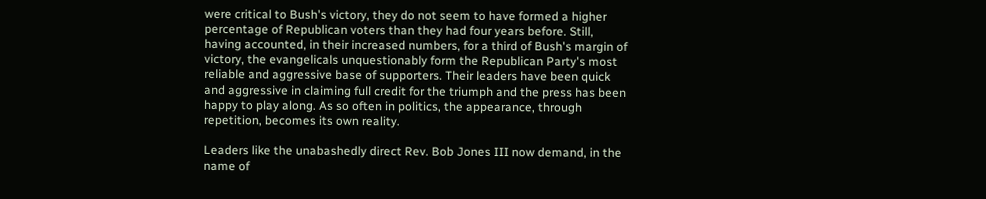were critical to Bush's victory, they do not seem to have formed a higher percentage of Republican voters than they had four years before. Still, having accounted, in their increased numbers, for a third of Bush's margin of victory, the evangelicals unquestionably form the Republican Party's most reliable and aggressive base of supporters. Their leaders have been quick and aggressive in claiming full credit for the triumph and the press has been happy to play along. As so often in politics, the appearance, through repetition, becomes its own reality.

Leaders like the unabashedly direct Rev. Bob Jones III now demand, in the name of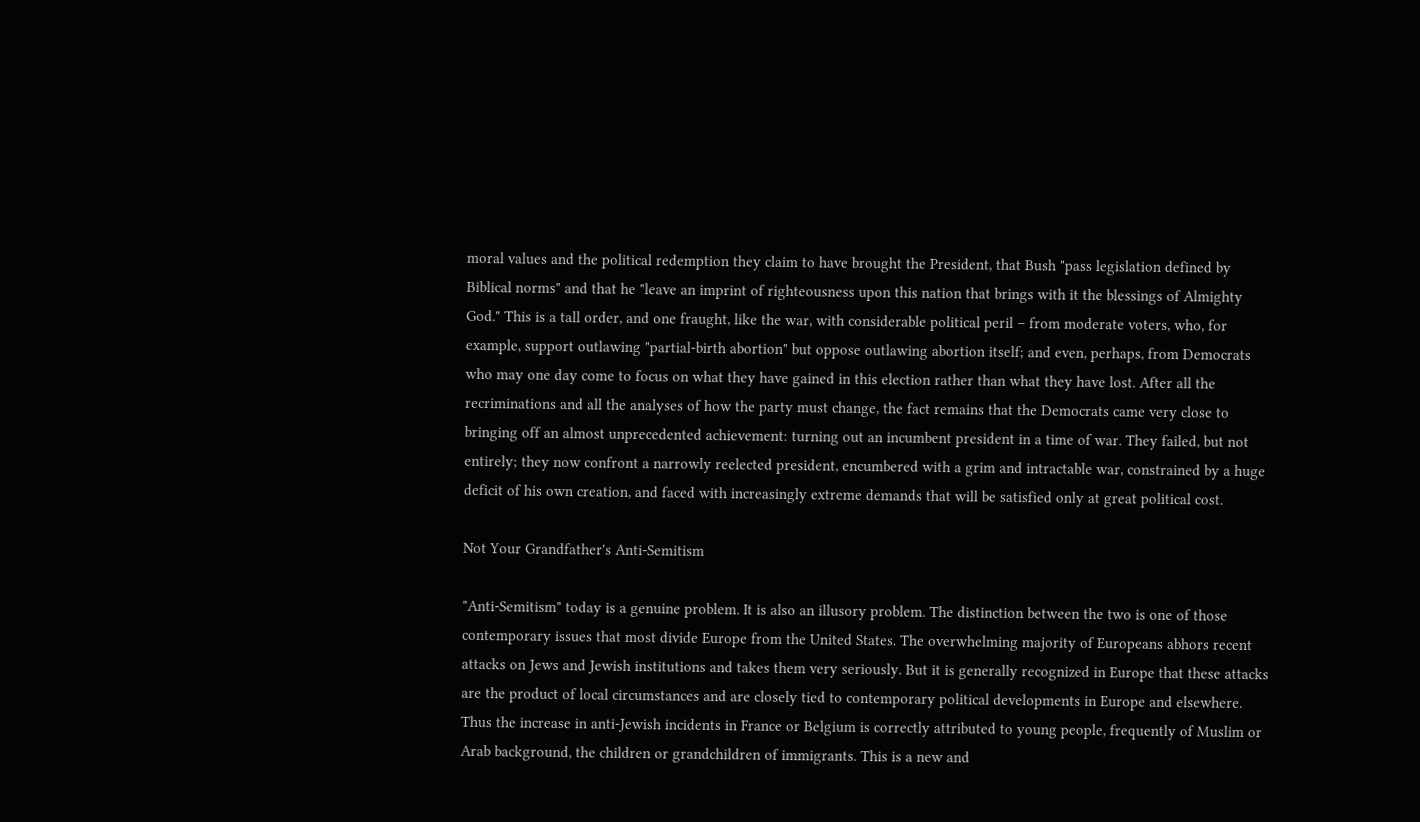moral values and the political redemption they claim to have brought the President, that Bush "pass legislation defined by Biblical norms" and that he "leave an imprint of righteousness upon this nation that brings with it the blessings of Almighty God." This is a tall order, and one fraught, like the war, with considerable political peril – from moderate voters, who, for example, support outlawing "partial-birth abortion" but oppose outlawing abortion itself; and even, perhaps, from Democrats who may one day come to focus on what they have gained in this election rather than what they have lost. After all the recriminations and all the analyses of how the party must change, the fact remains that the Democrats came very close to bringing off an almost unprecedented achievement: turning out an incumbent president in a time of war. They failed, but not entirely; they now confront a narrowly reelected president, encumbered with a grim and intractable war, constrained by a huge deficit of his own creation, and faced with increasingly extreme demands that will be satisfied only at great political cost.

Not Your Grandfather's Anti-Semitism

"Anti-Semitism" today is a genuine problem. It is also an illusory problem. The distinction between the two is one of those contemporary issues that most divide Europe from the United States. The overwhelming majority of Europeans abhors recent attacks on Jews and Jewish institutions and takes them very seriously. But it is generally recognized in Europe that these attacks are the product of local circumstances and are closely tied to contemporary political developments in Europe and elsewhere. Thus the increase in anti-Jewish incidents in France or Belgium is correctly attributed to young people, frequently of Muslim or Arab background, the children or grandchildren of immigrants. This is a new and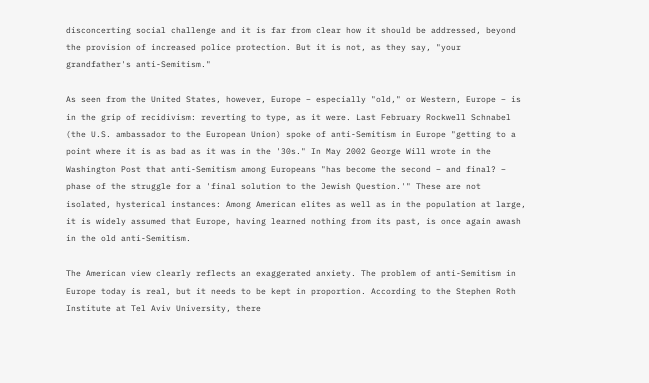disconcerting social challenge and it is far from clear how it should be addressed, beyond the provision of increased police protection. But it is not, as they say, "your grandfather's anti-Semitism."

As seen from the United States, however, Europe – especially "old," or Western, Europe – is in the grip of recidivism: reverting to type, as it were. Last February Rockwell Schnabel (the U.S. ambassador to the European Union) spoke of anti-Semitism in Europe "getting to a point where it is as bad as it was in the '30s." In May 2002 George Will wrote in the Washington Post that anti-Semitism among Europeans "has become the second – and final? – phase of the struggle for a 'final solution to the Jewish Question.'" These are not isolated, hysterical instances: Among American elites as well as in the population at large, it is widely assumed that Europe, having learned nothing from its past, is once again awash in the old anti-Semitism.

The American view clearly reflects an exaggerated anxiety. The problem of anti-Semitism in Europe today is real, but it needs to be kept in proportion. According to the Stephen Roth Institute at Tel Aviv University, there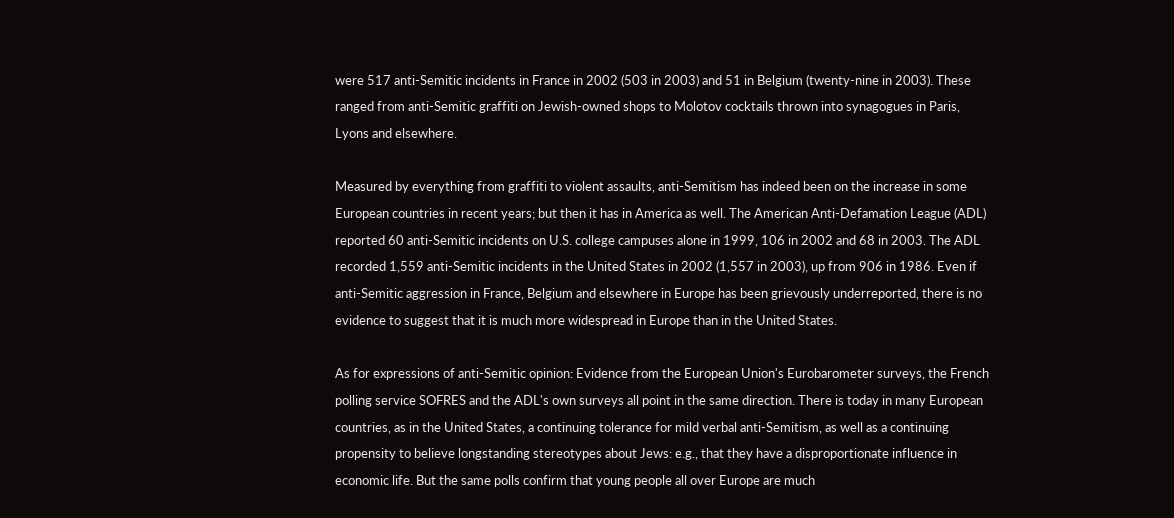were 517 anti-Semitic incidents in France in 2002 (503 in 2003) and 51 in Belgium (twenty-nine in 2003). These ranged from anti-Semitic graffiti on Jewish-owned shops to Molotov cocktails thrown into synagogues in Paris, Lyons and elsewhere.

Measured by everything from graffiti to violent assaults, anti-Semitism has indeed been on the increase in some European countries in recent years; but then it has in America as well. The American Anti-Defamation League (ADL) reported 60 anti-Semitic incidents on U.S. college campuses alone in 1999, 106 in 2002 and 68 in 2003. The ADL recorded 1,559 anti-Semitic incidents in the United States in 2002 (1,557 in 2003), up from 906 in 1986. Even if anti-Semitic aggression in France, Belgium and elsewhere in Europe has been grievously underreported, there is no evidence to suggest that it is much more widespread in Europe than in the United States.

As for expressions of anti-Semitic opinion: Evidence from the European Union's Eurobarometer surveys, the French polling service SOFRES and the ADL's own surveys all point in the same direction. There is today in many European countries, as in the United States, a continuing tolerance for mild verbal anti-Semitism, as well as a continuing propensity to believe longstanding stereotypes about Jews: e.g., that they have a disproportionate influence in economic life. But the same polls confirm that young people all over Europe are much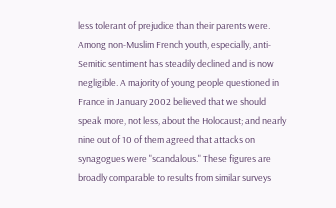less tolerant of prejudice than their parents were. Among non-Muslim French youth, especially, anti-Semitic sentiment has steadily declined and is now negligible. A majority of young people questioned in France in January 2002 believed that we should speak more, not less, about the Holocaust; and nearly nine out of 10 of them agreed that attacks on synagogues were "scandalous." These figures are broadly comparable to results from similar surveys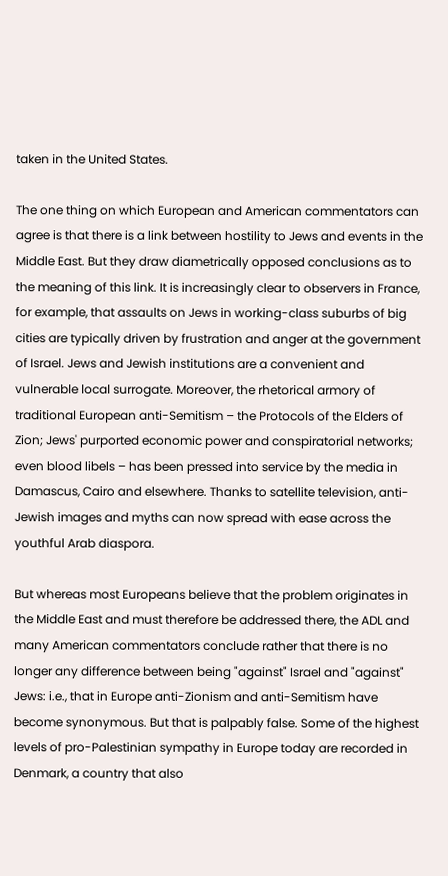taken in the United States.

The one thing on which European and American commentators can agree is that there is a link between hostility to Jews and events in the Middle East. But they draw diametrically opposed conclusions as to the meaning of this link. It is increasingly clear to observers in France, for example, that assaults on Jews in working-class suburbs of big cities are typically driven by frustration and anger at the government of Israel. Jews and Jewish institutions are a convenient and vulnerable local surrogate. Moreover, the rhetorical armory of traditional European anti-Semitism – the Protocols of the Elders of Zion; Jews' purported economic power and conspiratorial networks; even blood libels – has been pressed into service by the media in Damascus, Cairo and elsewhere. Thanks to satellite television, anti-Jewish images and myths can now spread with ease across the youthful Arab diaspora.

But whereas most Europeans believe that the problem originates in the Middle East and must therefore be addressed there, the ADL and many American commentators conclude rather that there is no longer any difference between being "against" Israel and "against" Jews: i.e., that in Europe anti-Zionism and anti-Semitism have become synonymous. But that is palpably false. Some of the highest levels of pro-Palestinian sympathy in Europe today are recorded in Denmark, a country that also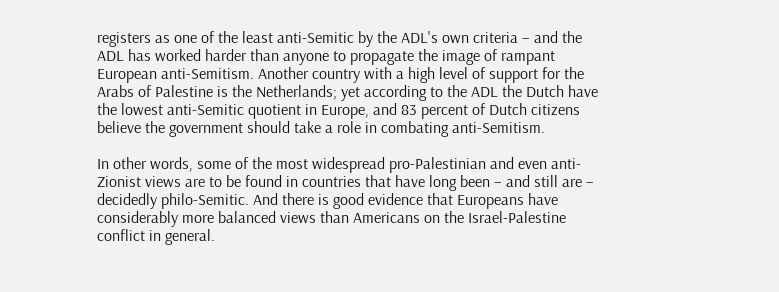registers as one of the least anti-Semitic by the ADL's own criteria – and the ADL has worked harder than anyone to propagate the image of rampant European anti-Semitism. Another country with a high level of support for the Arabs of Palestine is the Netherlands; yet according to the ADL the Dutch have the lowest anti-Semitic quotient in Europe, and 83 percent of Dutch citizens believe the government should take a role in combating anti-Semitism.

In other words, some of the most widespread pro-Palestinian and even anti-Zionist views are to be found in countries that have long been – and still are – decidedly philo-Semitic. And there is good evidence that Europeans have considerably more balanced views than Americans on the Israel-Palestine conflict in general.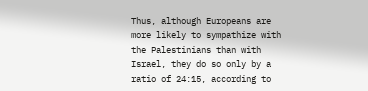Thus, although Europeans are more likely to sympathize with the Palestinians than with Israel, they do so only by a ratio of 24:15, according to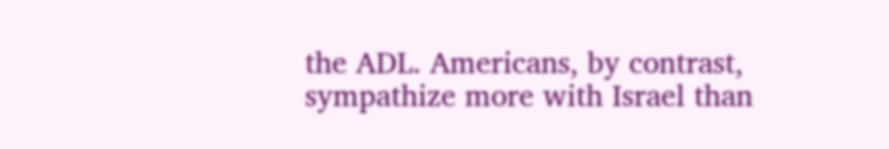the ADL. Americans, by contrast, sympathize more with Israel than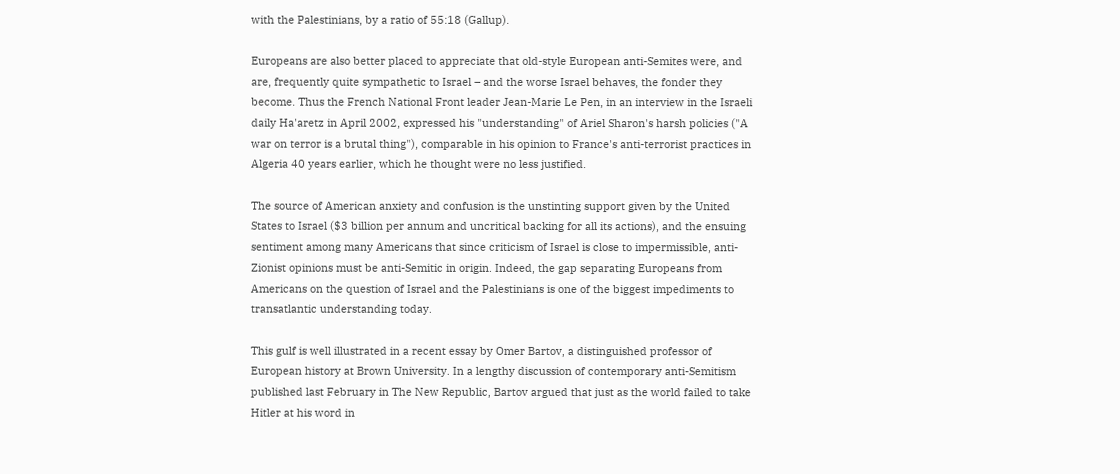with the Palestinians, by a ratio of 55:18 (Gallup).

Europeans are also better placed to appreciate that old-style European anti-Semites were, and are, frequently quite sympathetic to Israel – and the worse Israel behaves, the fonder they become. Thus the French National Front leader Jean-Marie Le Pen, in an interview in the Israeli daily Ha'aretz in April 2002, expressed his "understanding" of Ariel Sharon's harsh policies ("A war on terror is a brutal thing"), comparable in his opinion to France's anti-terrorist practices in Algeria 40 years earlier, which he thought were no less justified.

The source of American anxiety and confusion is the unstinting support given by the United States to Israel ($3 billion per annum and uncritical backing for all its actions), and the ensuing sentiment among many Americans that since criticism of Israel is close to impermissible, anti-Zionist opinions must be anti-Semitic in origin. Indeed, the gap separating Europeans from Americans on the question of Israel and the Palestinians is one of the biggest impediments to transatlantic understanding today.

This gulf is well illustrated in a recent essay by Omer Bartov, a distinguished professor of European history at Brown University. In a lengthy discussion of contemporary anti-Semitism published last February in The New Republic, Bartov argued that just as the world failed to take Hitler at his word in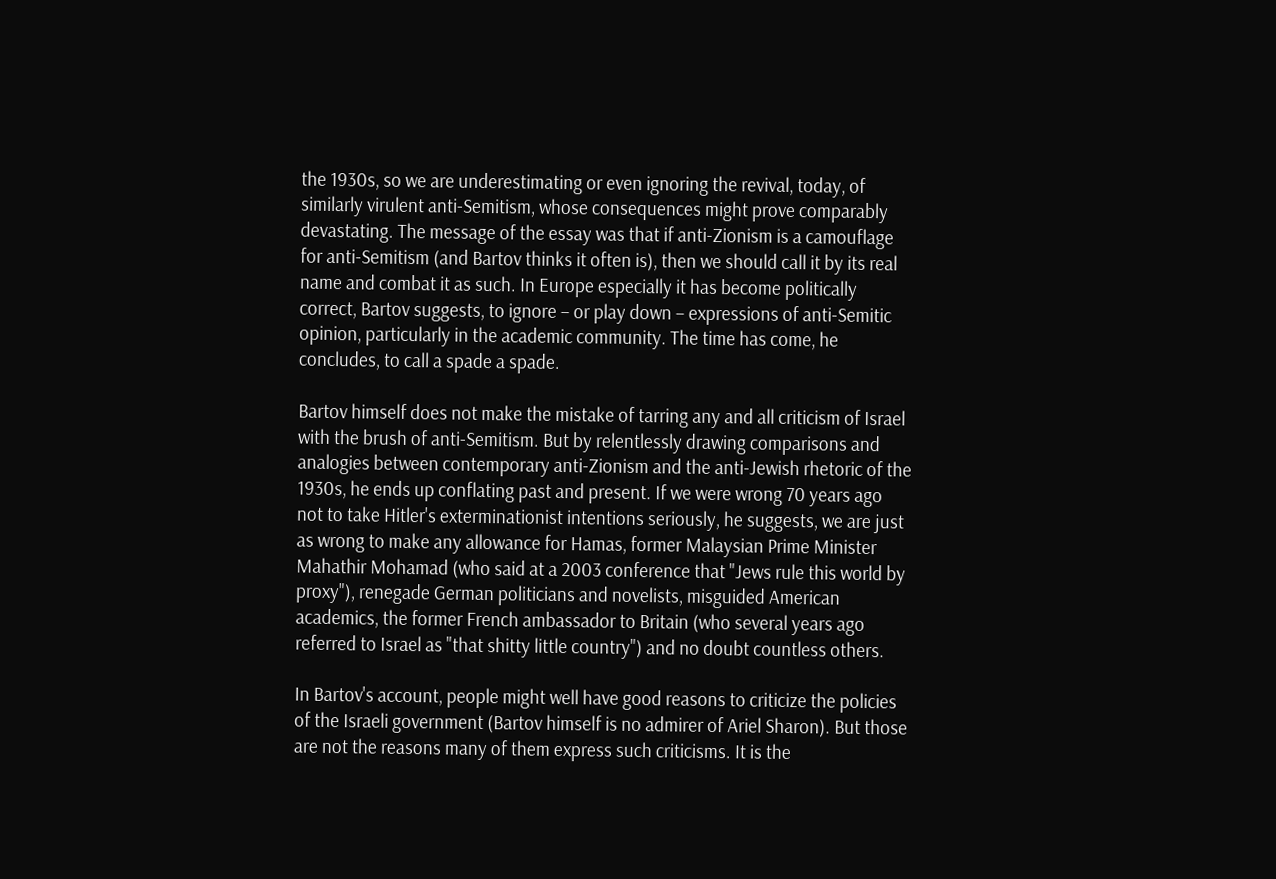the 1930s, so we are underestimating or even ignoring the revival, today, of similarly virulent anti-Semitism, whose consequences might prove comparably devastating. The message of the essay was that if anti-Zionism is a camouflage for anti-Semitism (and Bartov thinks it often is), then we should call it by its real name and combat it as such. In Europe especially it has become politically correct, Bartov suggests, to ignore – or play down – expressions of anti-Semitic opinion, particularly in the academic community. The time has come, he concludes, to call a spade a spade.

Bartov himself does not make the mistake of tarring any and all criticism of Israel with the brush of anti-Semitism. But by relentlessly drawing comparisons and analogies between contemporary anti-Zionism and the anti-Jewish rhetoric of the 1930s, he ends up conflating past and present. If we were wrong 70 years ago not to take Hitler's exterminationist intentions seriously, he suggests, we are just as wrong to make any allowance for Hamas, former Malaysian Prime Minister Mahathir Mohamad (who said at a 2003 conference that "Jews rule this world by proxy"), renegade German politicians and novelists, misguided American academics, the former French ambassador to Britain (who several years ago referred to Israel as "that shitty little country") and no doubt countless others.

In Bartov's account, people might well have good reasons to criticize the policies of the Israeli government (Bartov himself is no admirer of Ariel Sharon). But those are not the reasons many of them express such criticisms. It is the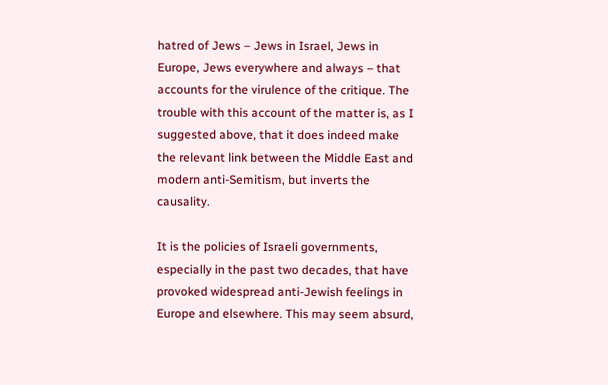hatred of Jews – Jews in Israel, Jews in Europe, Jews everywhere and always – that accounts for the virulence of the critique. The trouble with this account of the matter is, as I suggested above, that it does indeed make the relevant link between the Middle East and modern anti-Semitism, but inverts the causality.

It is the policies of Israeli governments, especially in the past two decades, that have provoked widespread anti-Jewish feelings in Europe and elsewhere. This may seem absurd,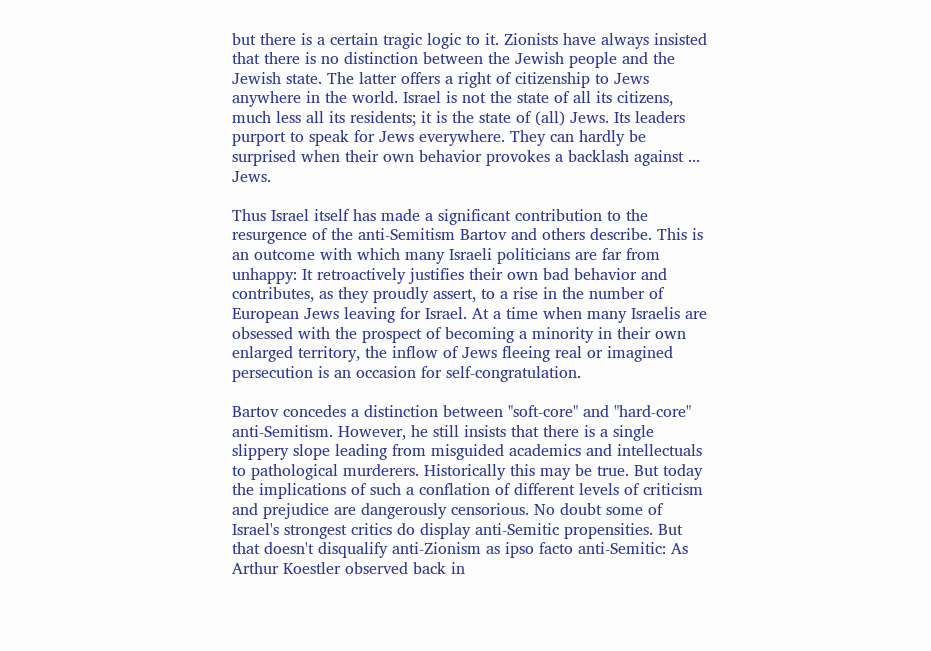but there is a certain tragic logic to it. Zionists have always insisted that there is no distinction between the Jewish people and the Jewish state. The latter offers a right of citizenship to Jews anywhere in the world. Israel is not the state of all its citizens, much less all its residents; it is the state of (all) Jews. Its leaders purport to speak for Jews everywhere. They can hardly be surprised when their own behavior provokes a backlash against ... Jews.

Thus Israel itself has made a significant contribution to the resurgence of the anti-Semitism Bartov and others describe. This is an outcome with which many Israeli politicians are far from unhappy: It retroactively justifies their own bad behavior and contributes, as they proudly assert, to a rise in the number of European Jews leaving for Israel. At a time when many Israelis are obsessed with the prospect of becoming a minority in their own enlarged territory, the inflow of Jews fleeing real or imagined persecution is an occasion for self-congratulation.

Bartov concedes a distinction between "soft-core" and "hard-core" anti-Semitism. However, he still insists that there is a single slippery slope leading from misguided academics and intellectuals to pathological murderers. Historically this may be true. But today the implications of such a conflation of different levels of criticism and prejudice are dangerously censorious. No doubt some of Israel's strongest critics do display anti-Semitic propensities. But that doesn't disqualify anti-Zionism as ipso facto anti-Semitic: As Arthur Koestler observed back in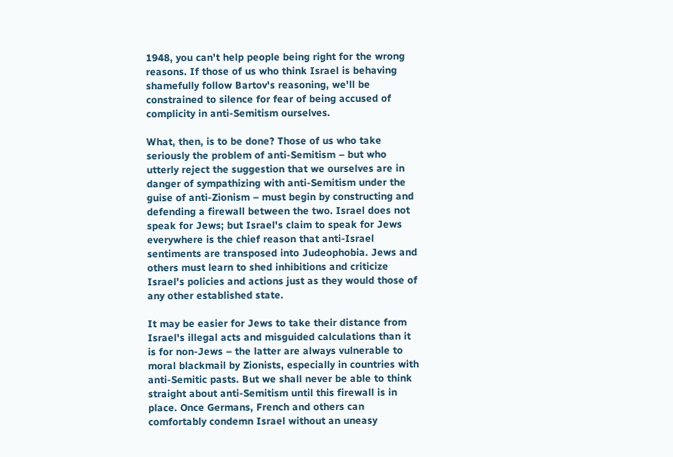1948, you can't help people being right for the wrong reasons. If those of us who think Israel is behaving shamefully follow Bartov's reasoning, we'll be constrained to silence for fear of being accused of complicity in anti-Semitism ourselves.

What, then, is to be done? Those of us who take seriously the problem of anti-Semitism – but who utterly reject the suggestion that we ourselves are in danger of sympathizing with anti-Semitism under the guise of anti-Zionism – must begin by constructing and defending a firewall between the two. Israel does not speak for Jews; but Israel's claim to speak for Jews everywhere is the chief reason that anti-Israel sentiments are transposed into Judeophobia. Jews and others must learn to shed inhibitions and criticize Israel's policies and actions just as they would those of any other established state.

It may be easier for Jews to take their distance from Israel's illegal acts and misguided calculations than it is for non-Jews – the latter are always vulnerable to moral blackmail by Zionists, especially in countries with anti-Semitic pasts. But we shall never be able to think straight about anti-Semitism until this firewall is in place. Once Germans, French and others can comfortably condemn Israel without an uneasy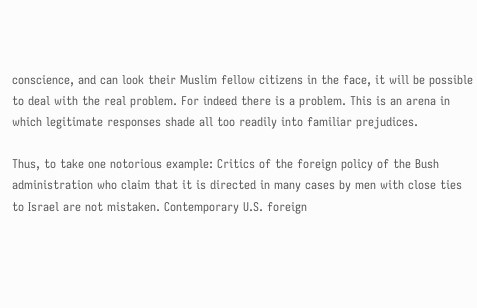conscience, and can look their Muslim fellow citizens in the face, it will be possible to deal with the real problem. For indeed there is a problem. This is an arena in which legitimate responses shade all too readily into familiar prejudices.

Thus, to take one notorious example: Critics of the foreign policy of the Bush administration who claim that it is directed in many cases by men with close ties to Israel are not mistaken. Contemporary U.S. foreign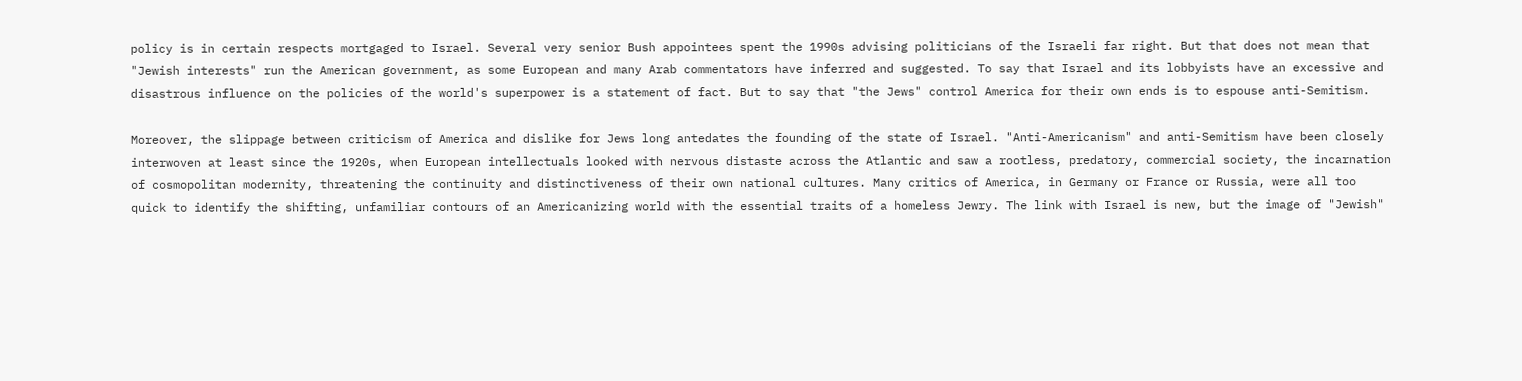policy is in certain respects mortgaged to Israel. Several very senior Bush appointees spent the 1990s advising politicians of the Israeli far right. But that does not mean that "Jewish interests" run the American government, as some European and many Arab commentators have inferred and suggested. To say that Israel and its lobbyists have an excessive and disastrous influence on the policies of the world's superpower is a statement of fact. But to say that "the Jews" control America for their own ends is to espouse anti-Semitism.

Moreover, the slippage between criticism of America and dislike for Jews long antedates the founding of the state of Israel. "Anti-Americanism" and anti-Semitism have been closely interwoven at least since the 1920s, when European intellectuals looked with nervous distaste across the Atlantic and saw a rootless, predatory, commercial society, the incarnation of cosmopolitan modernity, threatening the continuity and distinctiveness of their own national cultures. Many critics of America, in Germany or France or Russia, were all too quick to identify the shifting, unfamiliar contours of an Americanizing world with the essential traits of a homeless Jewry. The link with Israel is new, but the image of "Jewish"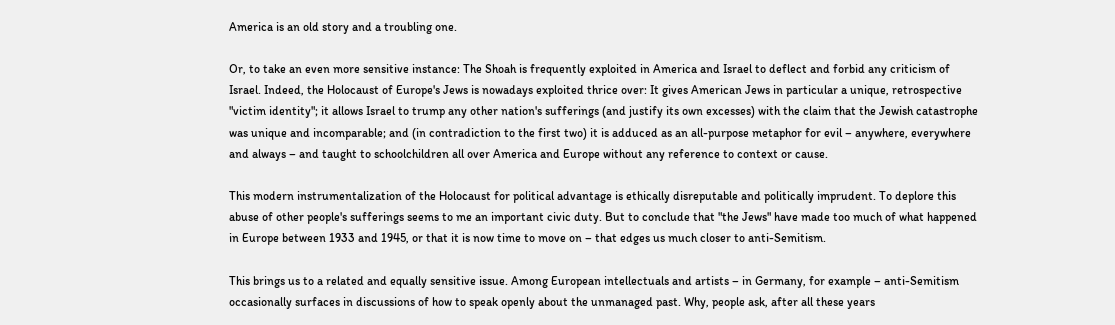America is an old story and a troubling one.

Or, to take an even more sensitive instance: The Shoah is frequently exploited in America and Israel to deflect and forbid any criticism of Israel. Indeed, the Holocaust of Europe's Jews is nowadays exploited thrice over: It gives American Jews in particular a unique, retrospective "victim identity"; it allows Israel to trump any other nation's sufferings (and justify its own excesses) with the claim that the Jewish catastrophe was unique and incomparable; and (in contradiction to the first two) it is adduced as an all-purpose metaphor for evil – anywhere, everywhere and always – and taught to schoolchildren all over America and Europe without any reference to context or cause.

This modern instrumentalization of the Holocaust for political advantage is ethically disreputable and politically imprudent. To deplore this abuse of other people's sufferings seems to me an important civic duty. But to conclude that "the Jews" have made too much of what happened in Europe between 1933 and 1945, or that it is now time to move on – that edges us much closer to anti-Semitism.

This brings us to a related and equally sensitive issue. Among European intellectuals and artists – in Germany, for example – anti-Semitism occasionally surfaces in discussions of how to speak openly about the unmanaged past. Why, people ask, after all these years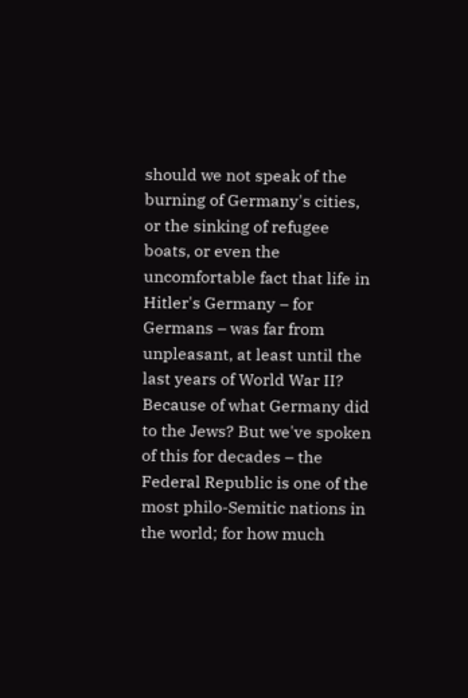should we not speak of the burning of Germany's cities, or the sinking of refugee boats, or even the uncomfortable fact that life in Hitler's Germany – for Germans – was far from unpleasant, at least until the last years of World War II? Because of what Germany did to the Jews? But we've spoken of this for decades – the Federal Republic is one of the most philo-Semitic nations in the world; for how much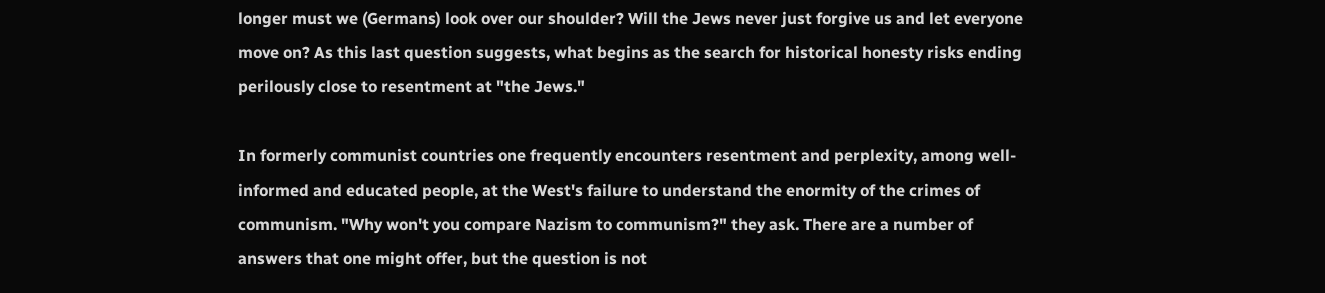longer must we (Germans) look over our shoulder? Will the Jews never just forgive us and let everyone move on? As this last question suggests, what begins as the search for historical honesty risks ending perilously close to resentment at "the Jews."

In formerly communist countries one frequently encounters resentment and perplexity, among well-informed and educated people, at the West's failure to understand the enormity of the crimes of communism. "Why won't you compare Nazism to communism?" they ask. There are a number of answers that one might offer, but the question is not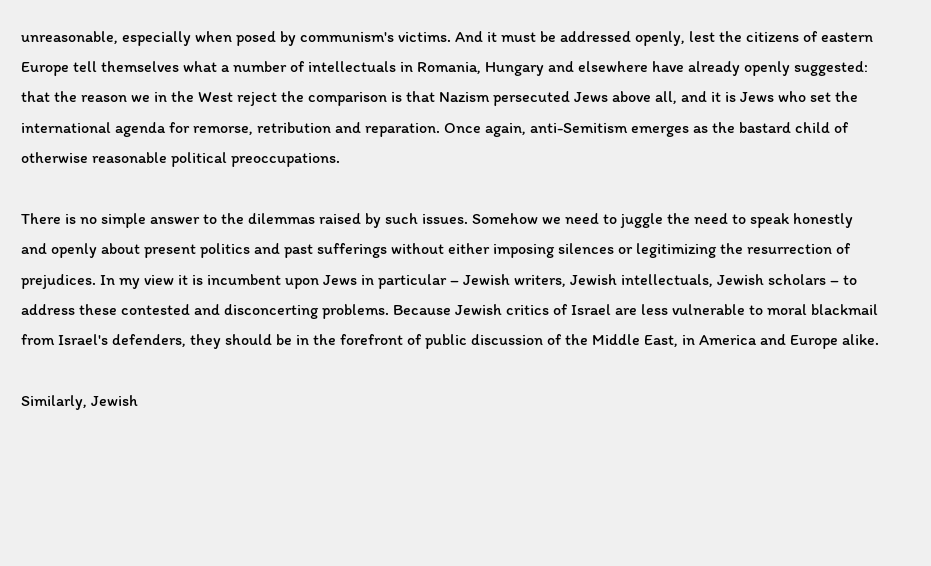unreasonable, especially when posed by communism's victims. And it must be addressed openly, lest the citizens of eastern Europe tell themselves what a number of intellectuals in Romania, Hungary and elsewhere have already openly suggested: that the reason we in the West reject the comparison is that Nazism persecuted Jews above all, and it is Jews who set the international agenda for remorse, retribution and reparation. Once again, anti-Semitism emerges as the bastard child of otherwise reasonable political preoccupations.

There is no simple answer to the dilemmas raised by such issues. Somehow we need to juggle the need to speak honestly and openly about present politics and past sufferings without either imposing silences or legitimizing the resurrection of prejudices. In my view it is incumbent upon Jews in particular – Jewish writers, Jewish intellectuals, Jewish scholars – to address these contested and disconcerting problems. Because Jewish critics of Israel are less vulnerable to moral blackmail from Israel's defenders, they should be in the forefront of public discussion of the Middle East, in America and Europe alike.

Similarly, Jewish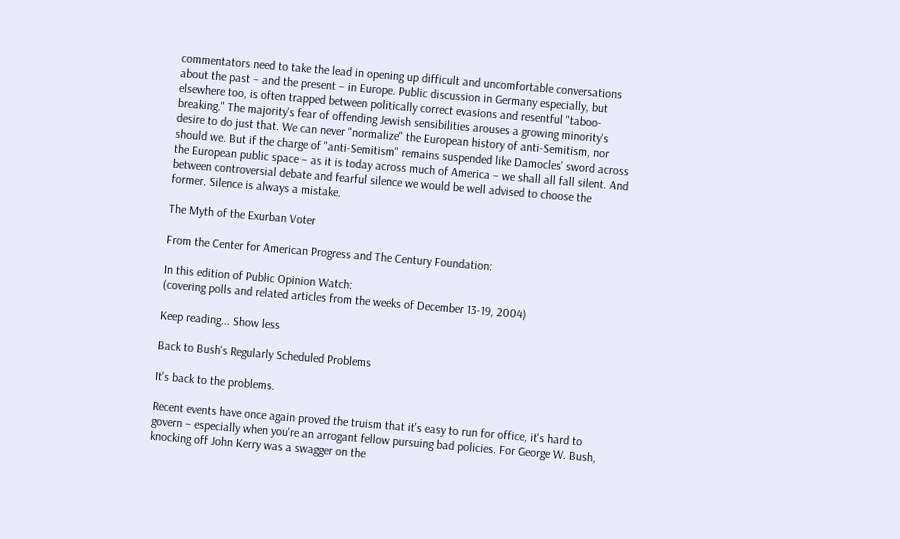commentators need to take the lead in opening up difficult and uncomfortable conversations about the past – and the present – in Europe. Public discussion in Germany especially, but elsewhere too, is often trapped between politically correct evasions and resentful "taboo-breaking." The majority's fear of offending Jewish sensibilities arouses a growing minority's desire to do just that. We can never "normalize" the European history of anti-Semitism, nor should we. But if the charge of "anti-Semitism" remains suspended like Damocles' sword across the European public space – as it is today across much of America – we shall all fall silent. And between controversial debate and fearful silence we would be well advised to choose the former. Silence is always a mistake.

The Myth of the Exurban Voter

From the Center for American Progress and The Century Foundation:

In this edition of Public Opinion Watch:
(covering polls and related articles from the weeks of December 13-19, 2004)

Keep reading... Show less

Back to Bush's Regularly Scheduled Problems

It's back to the problems.

Recent events have once again proved the truism that it's easy to run for office, it's hard to govern – especially when you're an arrogant fellow pursuing bad policies. For George W. Bush, knocking off John Kerry was a swagger on the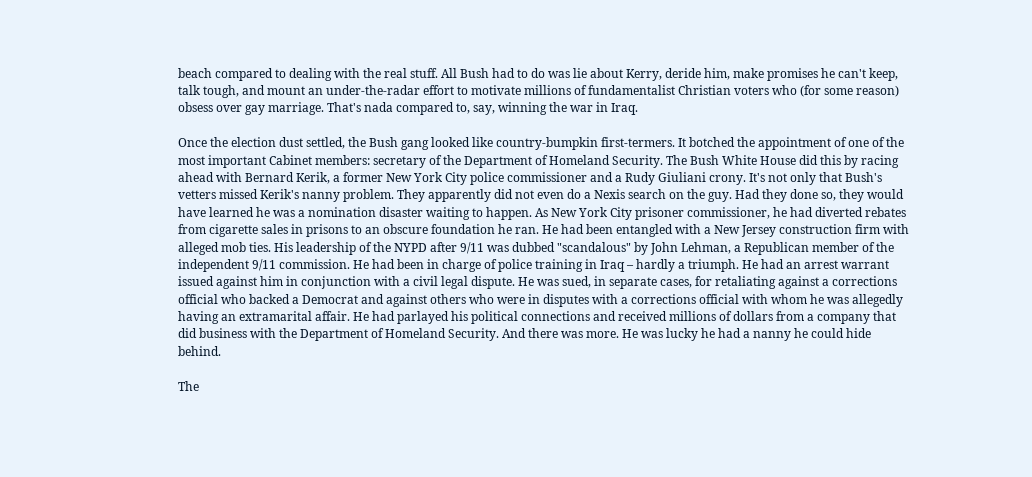beach compared to dealing with the real stuff. All Bush had to do was lie about Kerry, deride him, make promises he can't keep, talk tough, and mount an under-the-radar effort to motivate millions of fundamentalist Christian voters who (for some reason) obsess over gay marriage. That's nada compared to, say, winning the war in Iraq.

Once the election dust settled, the Bush gang looked like country-bumpkin first-termers. It botched the appointment of one of the most important Cabinet members: secretary of the Department of Homeland Security. The Bush White House did this by racing ahead with Bernard Kerik, a former New York City police commissioner and a Rudy Giuliani crony. It's not only that Bush's vetters missed Kerik's nanny problem. They apparently did not even do a Nexis search on the guy. Had they done so, they would have learned he was a nomination disaster waiting to happen. As New York City prisoner commissioner, he had diverted rebates from cigarette sales in prisons to an obscure foundation he ran. He had been entangled with a New Jersey construction firm with alleged mob ties. His leadership of the NYPD after 9/11 was dubbed "scandalous" by John Lehman, a Republican member of the independent 9/11 commission. He had been in charge of police training in Iraq – hardly a triumph. He had an arrest warrant issued against him in conjunction with a civil legal dispute. He was sued, in separate cases, for retaliating against a corrections official who backed a Democrat and against others who were in disputes with a corrections official with whom he was allegedly having an extramarital affair. He had parlayed his political connections and received millions of dollars from a company that did business with the Department of Homeland Security. And there was more. He was lucky he had a nanny he could hide behind.

The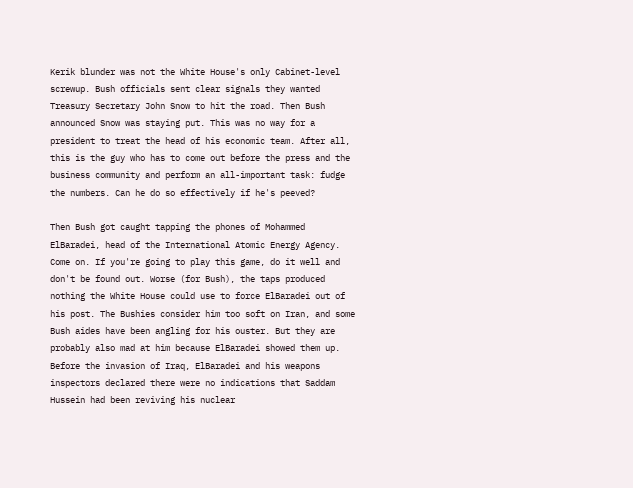Kerik blunder was not the White House's only Cabinet-level screwup. Bush officials sent clear signals they wanted Treasury Secretary John Snow to hit the road. Then Bush announced Snow was staying put. This was no way for a president to treat the head of his economic team. After all, this is the guy who has to come out before the press and the business community and perform an all-important task: fudge the numbers. Can he do so effectively if he's peeved?

Then Bush got caught tapping the phones of Mohammed ElBaradei, head of the International Atomic Energy Agency. Come on. If you're going to play this game, do it well and don't be found out. Worse (for Bush), the taps produced nothing the White House could use to force ElBaradei out of his post. The Bushies consider him too soft on Iran, and some Bush aides have been angling for his ouster. But they are probably also mad at him because ElBaradei showed them up. Before the invasion of Iraq, ElBaradei and his weapons inspectors declared there were no indications that Saddam Hussein had been reviving his nuclear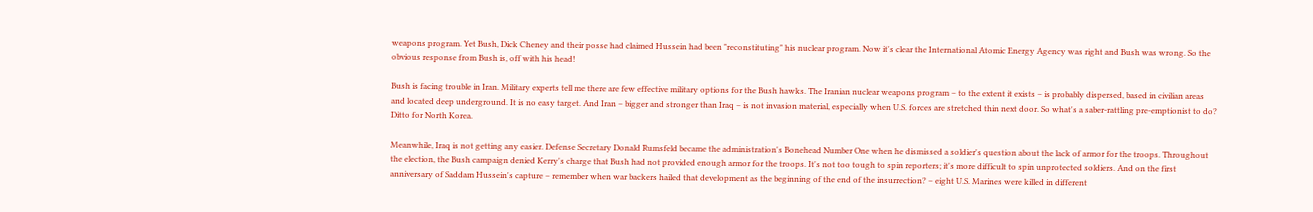weapons program. Yet Bush, Dick Cheney and their posse had claimed Hussein had been "reconstituting" his nuclear program. Now it's clear the International Atomic Energy Agency was right and Bush was wrong. So the obvious response from Bush is, off with his head!

Bush is facing trouble in Iran. Military experts tell me there are few effective military options for the Bush hawks. The Iranian nuclear weapons program – to the extent it exists – is probably dispersed, based in civilian areas and located deep underground. It is no easy target. And Iran – bigger and stronger than Iraq – is not invasion material, especially when U.S. forces are stretched thin next door. So what's a saber-rattling pre-emptionist to do? Ditto for North Korea.

Meanwhile, Iraq is not getting any easier. Defense Secretary Donald Rumsfeld became the administration's Bonehead Number One when he dismissed a soldier's question about the lack of armor for the troops. Throughout the election, the Bush campaign denied Kerry's charge that Bush had not provided enough armor for the troops. It's not too tough to spin reporters; it's more difficult to spin unprotected soldiers. And on the first anniversary of Saddam Hussein's capture – remember when war backers hailed that development as the beginning of the end of the insurrection? – eight U.S. Marines were killed in different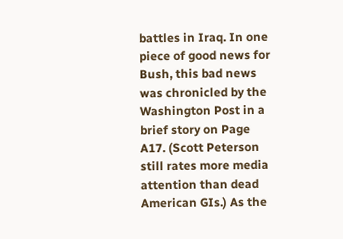battles in Iraq. In one piece of good news for Bush, this bad news was chronicled by the Washington Post in a brief story on Page A17. (Scott Peterson still rates more media attention than dead American GIs.) As the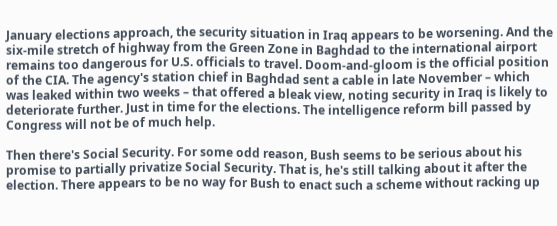January elections approach, the security situation in Iraq appears to be worsening. And the six-mile stretch of highway from the Green Zone in Baghdad to the international airport remains too dangerous for U.S. officials to travel. Doom-and-gloom is the official position of the CIA. The agency's station chief in Baghdad sent a cable in late November – which was leaked within two weeks – that offered a bleak view, noting security in Iraq is likely to deteriorate further. Just in time for the elections. The intelligence reform bill passed by Congress will not be of much help.

Then there's Social Security. For some odd reason, Bush seems to be serious about his promise to partially privatize Social Security. That is, he's still talking about it after the election. There appears to be no way for Bush to enact such a scheme without racking up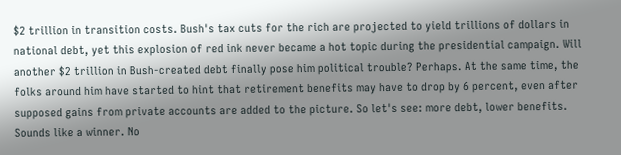$2 trillion in transition costs. Bush's tax cuts for the rich are projected to yield trillions of dollars in national debt, yet this explosion of red ink never became a hot topic during the presidential campaign. Will another $2 trillion in Bush-created debt finally pose him political trouble? Perhaps. At the same time, the folks around him have started to hint that retirement benefits may have to drop by 6 percent, even after supposed gains from private accounts are added to the picture. So let's see: more debt, lower benefits. Sounds like a winner. No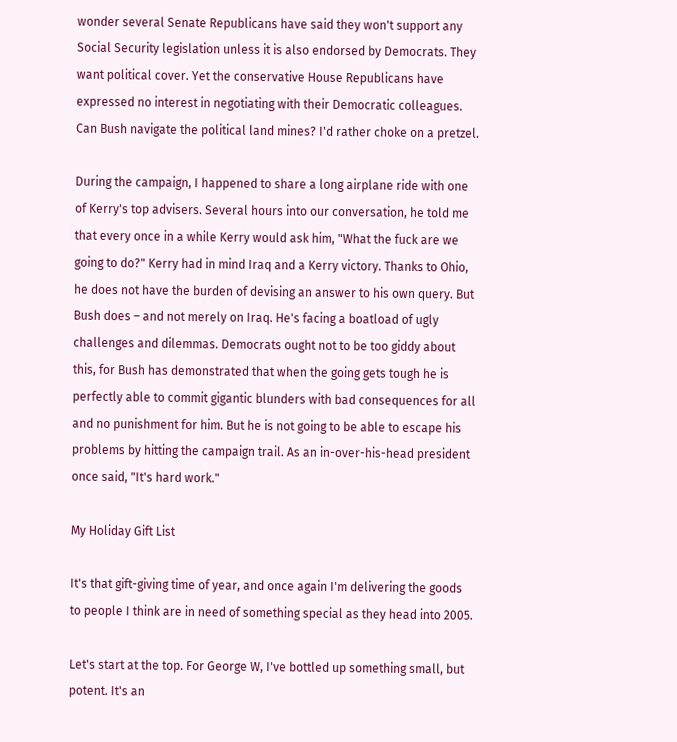wonder several Senate Republicans have said they won't support any Social Security legislation unless it is also endorsed by Democrats. They want political cover. Yet the conservative House Republicans have expressed no interest in negotiating with their Democratic colleagues. Can Bush navigate the political land mines? I'd rather choke on a pretzel.

During the campaign, I happened to share a long airplane ride with one of Kerry's top advisers. Several hours into our conversation, he told me that every once in a while Kerry would ask him, "What the fuck are we going to do?" Kerry had in mind Iraq and a Kerry victory. Thanks to Ohio, he does not have the burden of devising an answer to his own query. But Bush does – and not merely on Iraq. He's facing a boatload of ugly challenges and dilemmas. Democrats ought not to be too giddy about this, for Bush has demonstrated that when the going gets tough he is perfectly able to commit gigantic blunders with bad consequences for all and no punishment for him. But he is not going to be able to escape his problems by hitting the campaign trail. As an in-over-his-head president once said, "It's hard work."

My Holiday Gift List

It's that gift-giving time of year, and once again I'm delivering the goods to people I think are in need of something special as they head into 2005.

Let's start at the top. For George W, I've bottled up something small, but potent. It's an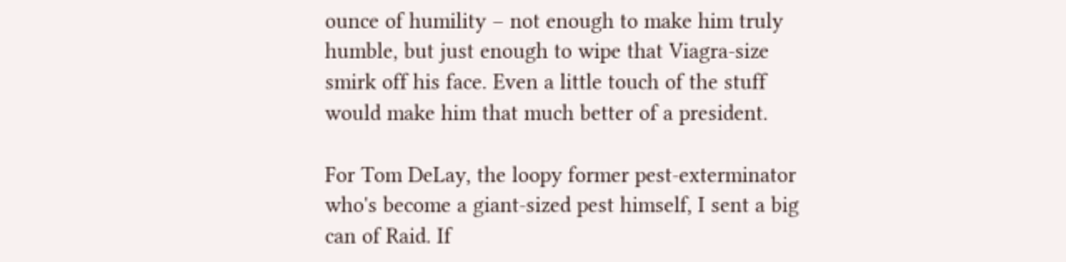ounce of humility – not enough to make him truly humble, but just enough to wipe that Viagra-size smirk off his face. Even a little touch of the stuff would make him that much better of a president.

For Tom DeLay, the loopy former pest-exterminator who's become a giant-sized pest himself, I sent a big can of Raid. If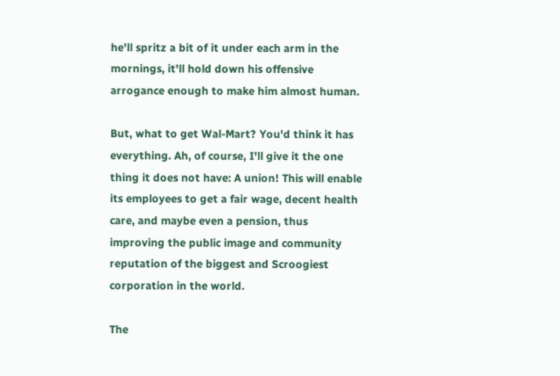he'll spritz a bit of it under each arm in the mornings, it'll hold down his offensive arrogance enough to make him almost human.

But, what to get Wal-Mart? You'd think it has everything. Ah, of course, I'll give it the one thing it does not have: A union! This will enable its employees to get a fair wage, decent health care, and maybe even a pension, thus improving the public image and community reputation of the biggest and Scroogiest corporation in the world.

The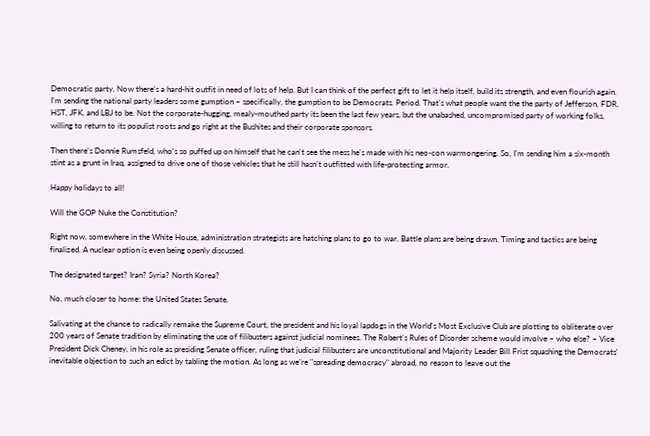Democratic party. Now there's a hard-hit outfit in need of lots of help. But I can think of the perfect gift to let it help itself, build its strength, and even flourish again. I'm sending the national party leaders some gumption – specifically, the gumption to be Democrats. Period. That's what people want the the party of Jefferson, FDR, HST, JFK, and LBJ to be. Not the corporate-hugging, mealy-mouthed party its been the last few years, but the unabashed, uncompromised party of working folks, willing to return to its populist roots and go right at the Bushites and their corporate sponsors.

Then there's Donnie Rumsfeld, who's so puffed up on himself that he can't see the mess he's made with his neo-con warmongering. So, I'm sending him a six-month stint as a grunt in Iraq, assigned to drive one of those vehicles that he still hasn't outfitted with life-protecting armor.

Happy holidays to all!

Will the GOP Nuke the Constitution?

Right now, somewhere in the White House, administration strategists are hatching plans to go to war. Battle plans are being drawn. Timing and tactics are being finalized. A nuclear option is even being openly discussed.

The designated target? Iran? Syria? North Korea?

No, much closer to home: the United States Senate.

Salivating at the chance to radically remake the Supreme Court, the president and his loyal lapdogs in the World's Most Exclusive Club are plotting to obliterate over 200 years of Senate tradition by eliminating the use of filibusters against judicial nominees. The Robert's Rules of Disorder scheme would involve – who else? – Vice President Dick Cheney, in his role as presiding Senate officer, ruling that judicial filibusters are unconstitutional and Majority Leader Bill Frist squashing the Democrats' inevitable objection to such an edict by tabling the motion. As long as we're "spreading democracy" abroad, no reason to leave out the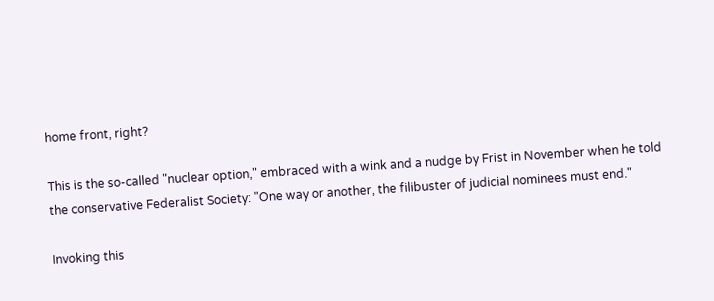home front, right?

This is the so-called "nuclear option," embraced with a wink and a nudge by Frist in November when he told the conservative Federalist Society: "One way or another, the filibuster of judicial nominees must end."

Invoking this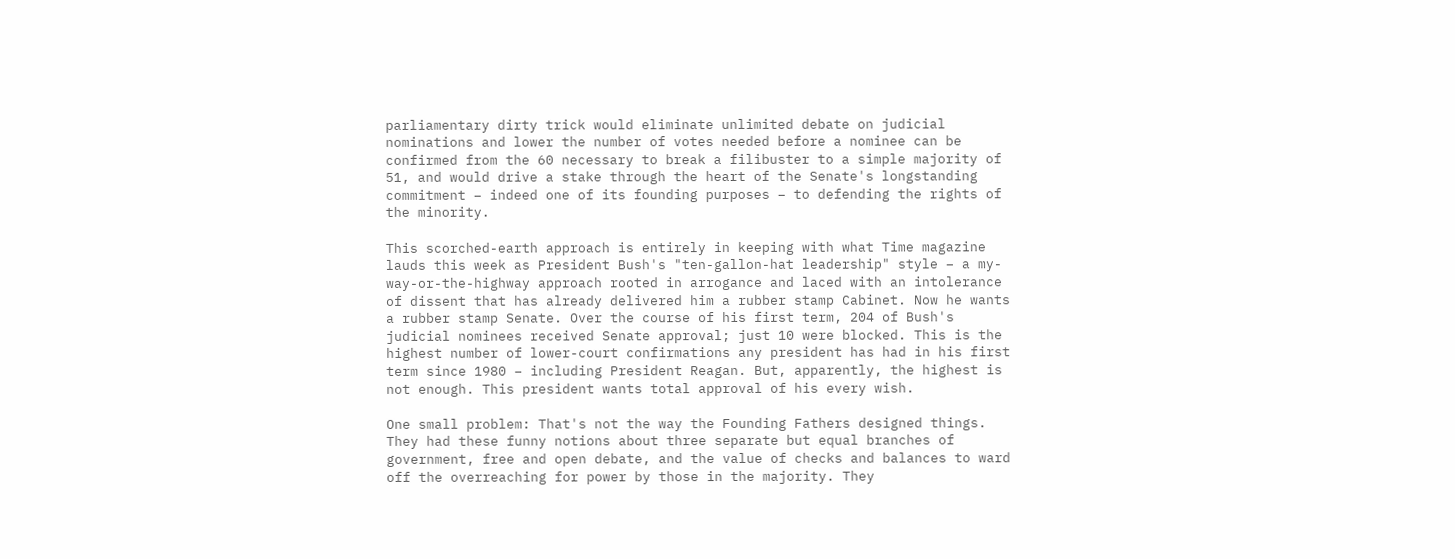parliamentary dirty trick would eliminate unlimited debate on judicial nominations and lower the number of votes needed before a nominee can be confirmed from the 60 necessary to break a filibuster to a simple majority of 51, and would drive a stake through the heart of the Senate's longstanding commitment – indeed one of its founding purposes – to defending the rights of the minority.

This scorched-earth approach is entirely in keeping with what Time magazine lauds this week as President Bush's "ten-gallon-hat leadership" style – a my-way-or-the-highway approach rooted in arrogance and laced with an intolerance of dissent that has already delivered him a rubber stamp Cabinet. Now he wants a rubber stamp Senate. Over the course of his first term, 204 of Bush's judicial nominees received Senate approval; just 10 were blocked. This is the highest number of lower-court confirmations any president has had in his first term since 1980 – including President Reagan. But, apparently, the highest is not enough. This president wants total approval of his every wish.

One small problem: That's not the way the Founding Fathers designed things. They had these funny notions about three separate but equal branches of government, free and open debate, and the value of checks and balances to ward off the overreaching for power by those in the majority. They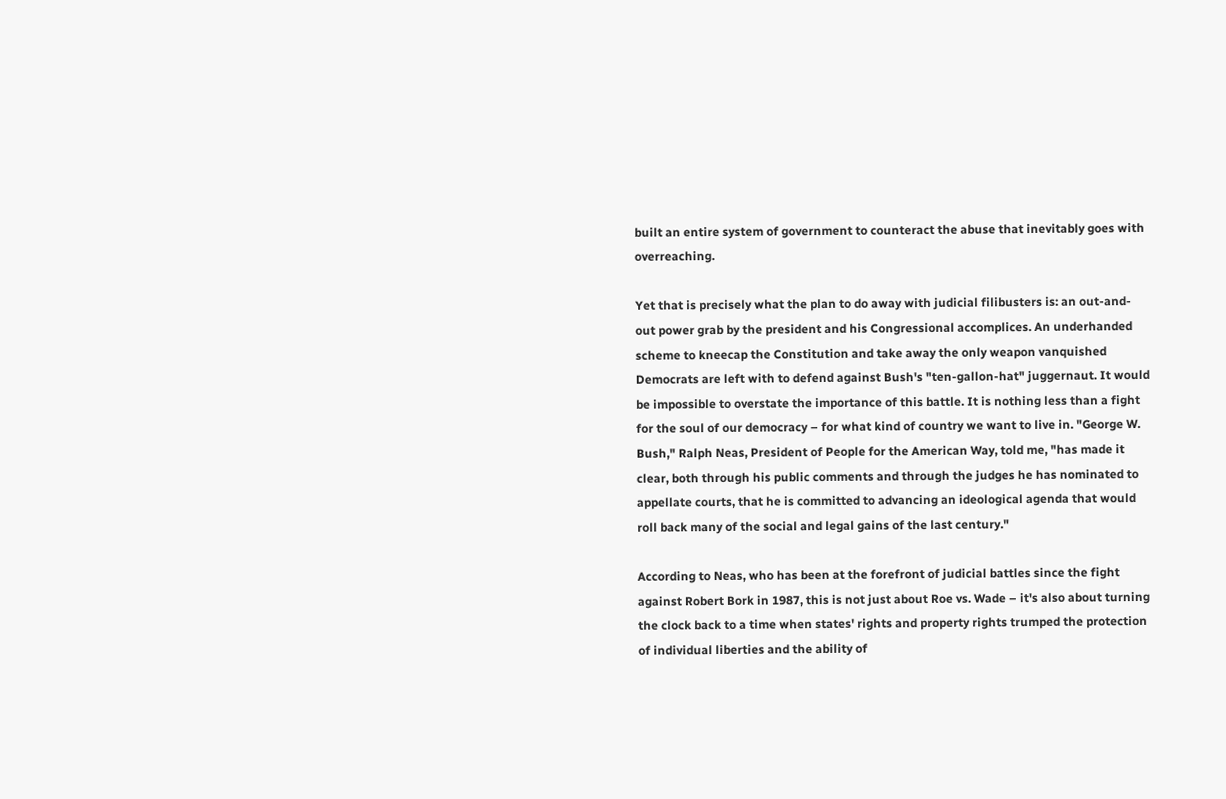built an entire system of government to counteract the abuse that inevitably goes with overreaching.

Yet that is precisely what the plan to do away with judicial filibusters is: an out-and-out power grab by the president and his Congressional accomplices. An underhanded scheme to kneecap the Constitution and take away the only weapon vanquished Democrats are left with to defend against Bush's "ten-gallon-hat" juggernaut. It would be impossible to overstate the importance of this battle. It is nothing less than a fight for the soul of our democracy – for what kind of country we want to live in. "George W. Bush," Ralph Neas, President of People for the American Way, told me, "has made it clear, both through his public comments and through the judges he has nominated to appellate courts, that he is committed to advancing an ideological agenda that would roll back many of the social and legal gains of the last century."

According to Neas, who has been at the forefront of judicial battles since the fight against Robert Bork in 1987, this is not just about Roe vs. Wade – it's also about turning the clock back to a time when states' rights and property rights trumped the protection of individual liberties and the ability of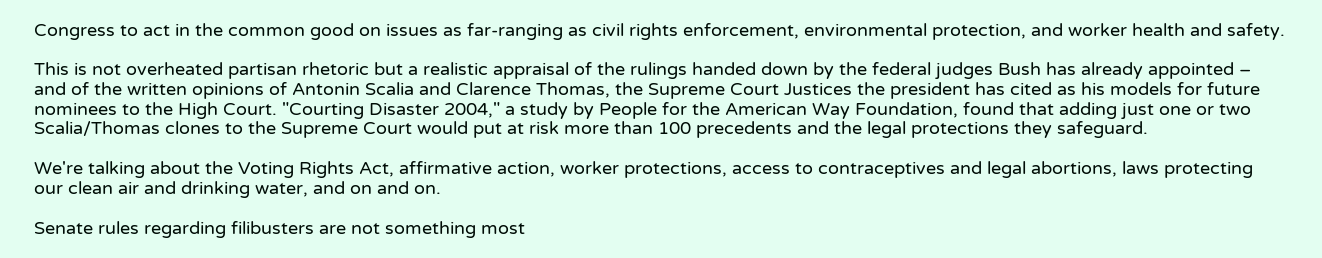Congress to act in the common good on issues as far-ranging as civil rights enforcement, environmental protection, and worker health and safety.

This is not overheated partisan rhetoric but a realistic appraisal of the rulings handed down by the federal judges Bush has already appointed – and of the written opinions of Antonin Scalia and Clarence Thomas, the Supreme Court Justices the president has cited as his models for future nominees to the High Court. "Courting Disaster 2004," a study by People for the American Way Foundation, found that adding just one or two Scalia/Thomas clones to the Supreme Court would put at risk more than 100 precedents and the legal protections they safeguard.

We're talking about the Voting Rights Act, affirmative action, worker protections, access to contraceptives and legal abortions, laws protecting our clean air and drinking water, and on and on.

Senate rules regarding filibusters are not something most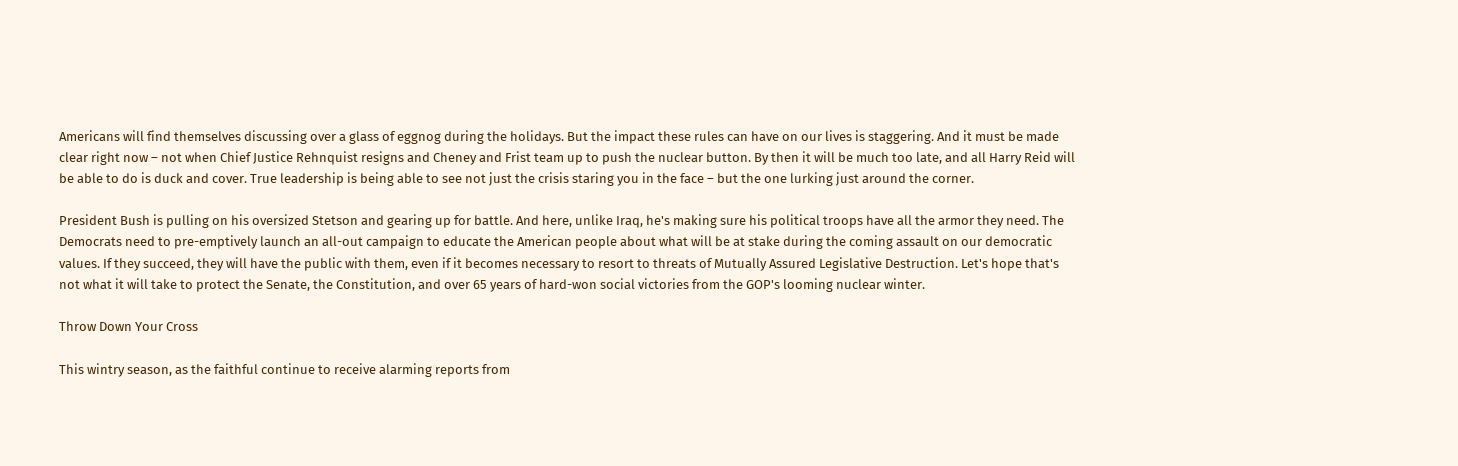Americans will find themselves discussing over a glass of eggnog during the holidays. But the impact these rules can have on our lives is staggering. And it must be made clear right now – not when Chief Justice Rehnquist resigns and Cheney and Frist team up to push the nuclear button. By then it will be much too late, and all Harry Reid will be able to do is duck and cover. True leadership is being able to see not just the crisis staring you in the face – but the one lurking just around the corner.

President Bush is pulling on his oversized Stetson and gearing up for battle. And here, unlike Iraq, he's making sure his political troops have all the armor they need. The Democrats need to pre-emptively launch an all-out campaign to educate the American people about what will be at stake during the coming assault on our democratic values. If they succeed, they will have the public with them, even if it becomes necessary to resort to threats of Mutually Assured Legislative Destruction. Let's hope that's not what it will take to protect the Senate, the Constitution, and over 65 years of hard-won social victories from the GOP's looming nuclear winter.

Throw Down Your Cross

This wintry season, as the faithful continue to receive alarming reports from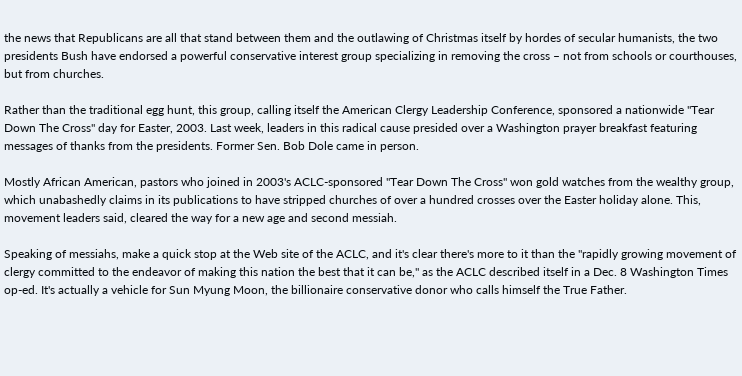the news that Republicans are all that stand between them and the outlawing of Christmas itself by hordes of secular humanists, the two presidents Bush have endorsed a powerful conservative interest group specializing in removing the cross – not from schools or courthouses, but from churches.

Rather than the traditional egg hunt, this group, calling itself the American Clergy Leadership Conference, sponsored a nationwide "Tear Down The Cross" day for Easter, 2003. Last week, leaders in this radical cause presided over a Washington prayer breakfast featuring messages of thanks from the presidents. Former Sen. Bob Dole came in person.

Mostly African American, pastors who joined in 2003's ACLC-sponsored "Tear Down The Cross" won gold watches from the wealthy group, which unabashedly claims in its publications to have stripped churches of over a hundred crosses over the Easter holiday alone. This, movement leaders said, cleared the way for a new age and second messiah.

Speaking of messiahs, make a quick stop at the Web site of the ACLC, and it's clear there's more to it than the "rapidly growing movement of clergy committed to the endeavor of making this nation the best that it can be," as the ACLC described itself in a Dec. 8 Washington Times op-ed. It's actually a vehicle for Sun Myung Moon, the billionaire conservative donor who calls himself the True Father.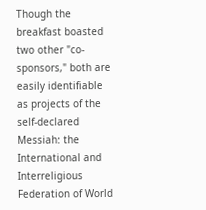Though the breakfast boasted two other "co-sponsors," both are easily identifiable as projects of the self-declared Messiah: the International and Interreligious Federation of World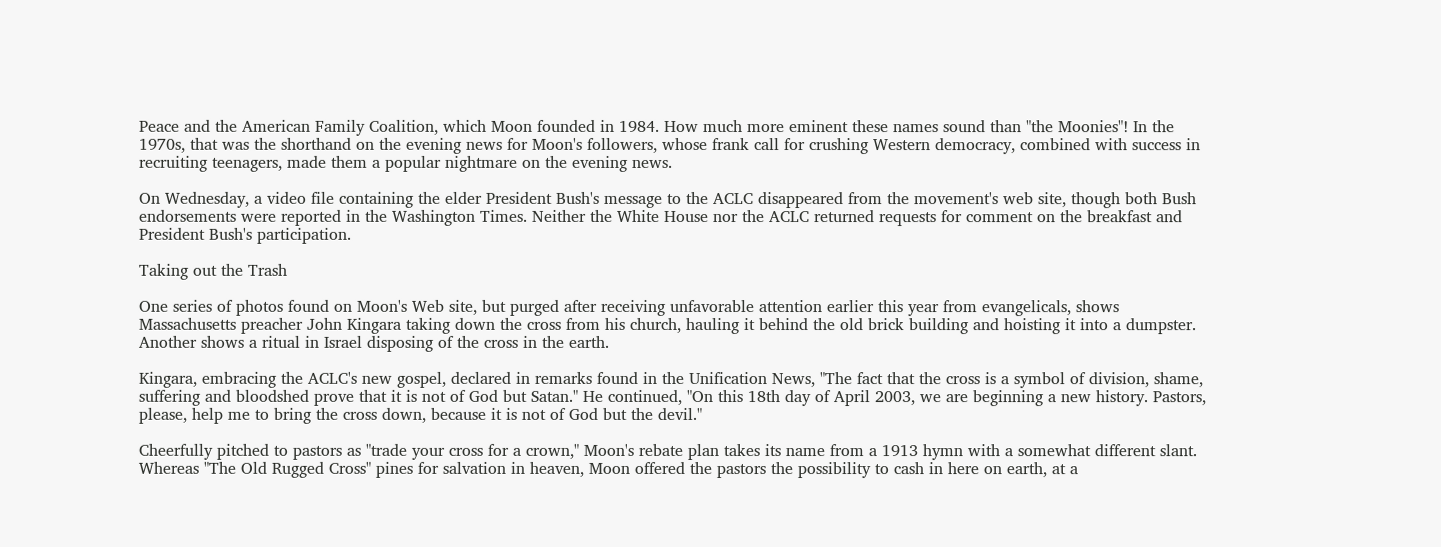Peace and the American Family Coalition, which Moon founded in 1984. How much more eminent these names sound than "the Moonies"! In the 1970s, that was the shorthand on the evening news for Moon's followers, whose frank call for crushing Western democracy, combined with success in recruiting teenagers, made them a popular nightmare on the evening news.

On Wednesday, a video file containing the elder President Bush's message to the ACLC disappeared from the movement's web site, though both Bush endorsements were reported in the Washington Times. Neither the White House nor the ACLC returned requests for comment on the breakfast and President Bush's participation.

Taking out the Trash

One series of photos found on Moon's Web site, but purged after receiving unfavorable attention earlier this year from evangelicals, shows Massachusetts preacher John Kingara taking down the cross from his church, hauling it behind the old brick building and hoisting it into a dumpster. Another shows a ritual in Israel disposing of the cross in the earth.

Kingara, embracing the ACLC's new gospel, declared in remarks found in the Unification News, "The fact that the cross is a symbol of division, shame, suffering and bloodshed prove that it is not of God but Satan." He continued, "On this 18th day of April 2003, we are beginning a new history. Pastors, please, help me to bring the cross down, because it is not of God but the devil."

Cheerfully pitched to pastors as "trade your cross for a crown," Moon's rebate plan takes its name from a 1913 hymn with a somewhat different slant. Whereas "The Old Rugged Cross" pines for salvation in heaven, Moon offered the pastors the possibility to cash in here on earth, at a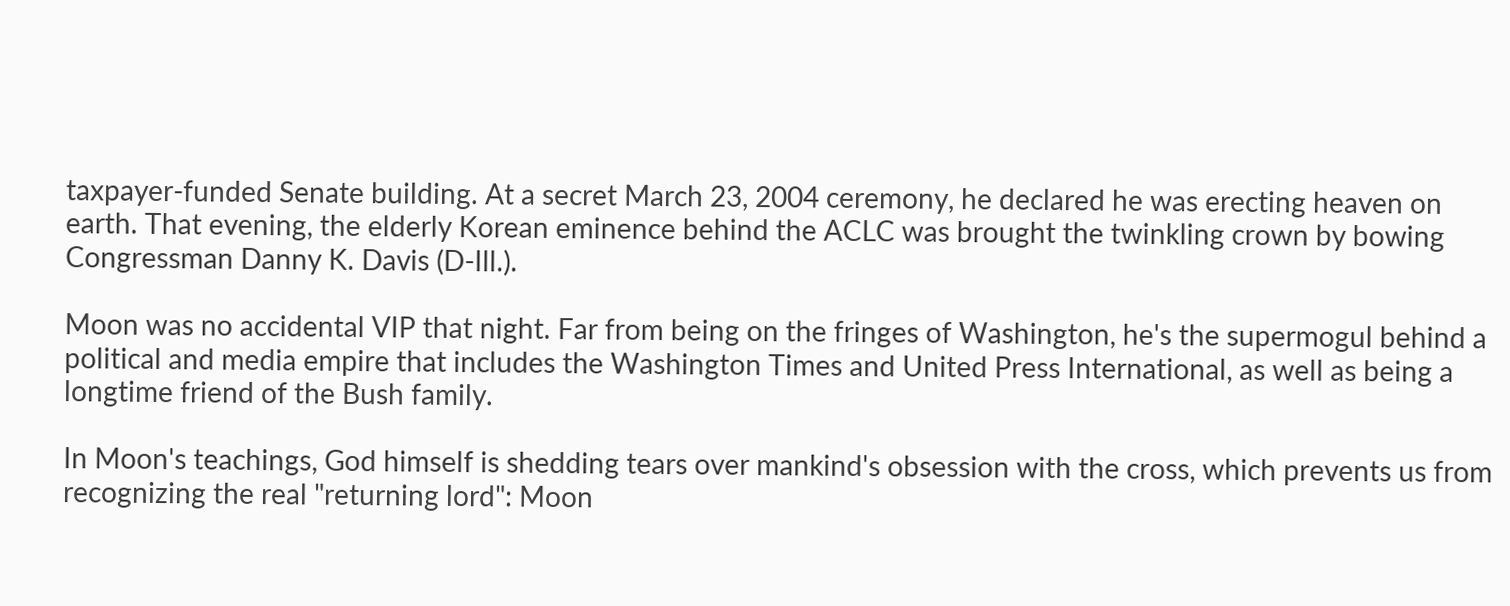taxpayer-funded Senate building. At a secret March 23, 2004 ceremony, he declared he was erecting heaven on earth. That evening, the elderly Korean eminence behind the ACLC was brought the twinkling crown by bowing Congressman Danny K. Davis (D-Ill.).

Moon was no accidental VIP that night. Far from being on the fringes of Washington, he's the supermogul behind a political and media empire that includes the Washington Times and United Press International, as well as being a longtime friend of the Bush family.

In Moon's teachings, God himself is shedding tears over mankind's obsession with the cross, which prevents us from recognizing the real "returning lord": Moon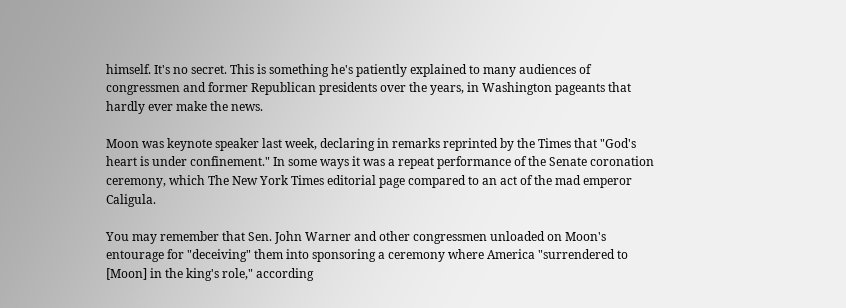himself. It's no secret. This is something he's patiently explained to many audiences of congressmen and former Republican presidents over the years, in Washington pageants that hardly ever make the news.

Moon was keynote speaker last week, declaring in remarks reprinted by the Times that "God's heart is under confinement." In some ways it was a repeat performance of the Senate coronation ceremony, which The New York Times editorial page compared to an act of the mad emperor Caligula.

You may remember that Sen. John Warner and other congressmen unloaded on Moon's entourage for "deceiving" them into sponsoring a ceremony where America "surrendered to [Moon] in the king's role," according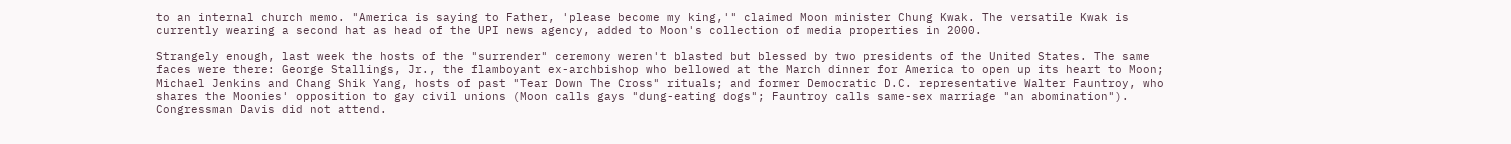to an internal church memo. "America is saying to Father, 'please become my king,'" claimed Moon minister Chung Kwak. The versatile Kwak is currently wearing a second hat as head of the UPI news agency, added to Moon's collection of media properties in 2000.

Strangely enough, last week the hosts of the "surrender" ceremony weren't blasted but blessed by two presidents of the United States. The same faces were there: George Stallings, Jr., the flamboyant ex-archbishop who bellowed at the March dinner for America to open up its heart to Moon; Michael Jenkins and Chang Shik Yang, hosts of past "Tear Down The Cross" rituals; and former Democratic D.C. representative Walter Fauntroy, who shares the Moonies' opposition to gay civil unions (Moon calls gays "dung-eating dogs"; Fauntroy calls same-sex marriage "an abomination"). Congressman Davis did not attend.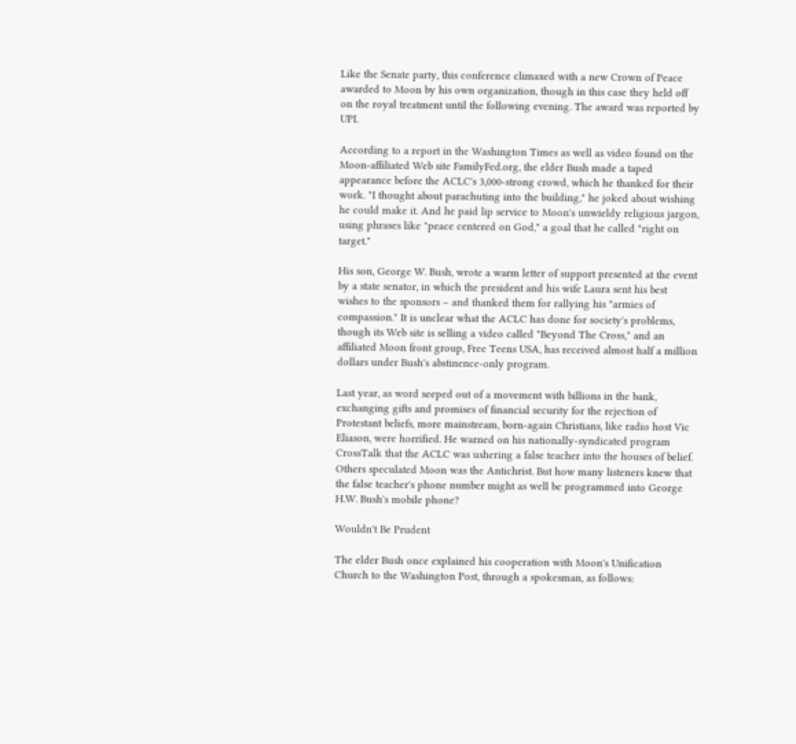Like the Senate party, this conference climaxed with a new Crown of Peace awarded to Moon by his own organization, though in this case they held off on the royal treatment until the following evening. The award was reported by UPI.

According to a report in the Washington Times as well as video found on the Moon-affiliated Web site FamilyFed.org, the elder Bush made a taped appearance before the ACLC's 3,000-strong crowd, which he thanked for their work. "I thought about parachuting into the building," he joked about wishing he could make it. And he paid lip service to Moon's unwieldy religious jargon, using phrases like "peace centered on God," a goal that he called "right on target."

His son, George W. Bush, wrote a warm letter of support presented at the event by a state senator, in which the president and his wife Laura sent his best wishes to the sponsors – and thanked them for rallying his "armies of compassion." It is unclear what the ACLC has done for society's problems, though its Web site is selling a video called "Beyond The Cross," and an affiliated Moon front group, Free Teens USA, has received almost half a million dollars under Bush's abstinence-only program.

Last year, as word seeped out of a movement with billions in the bank, exchanging gifts and promises of financial security for the rejection of Protestant beliefs, more mainstream, born-again Christians, like radio host Vic Eliason, were horrified. He warned on his nationally-syndicated program CrossTalk that the ACLC was ushering a false teacher into the houses of belief. Others speculated Moon was the Antichrist. But how many listeners knew that the false teacher's phone number might as well be programmed into George H.W. Bush's mobile phone?

Wouldn't Be Prudent

The elder Bush once explained his cooperation with Moon's Unification Church to the Washington Post, through a spokesman, as follows: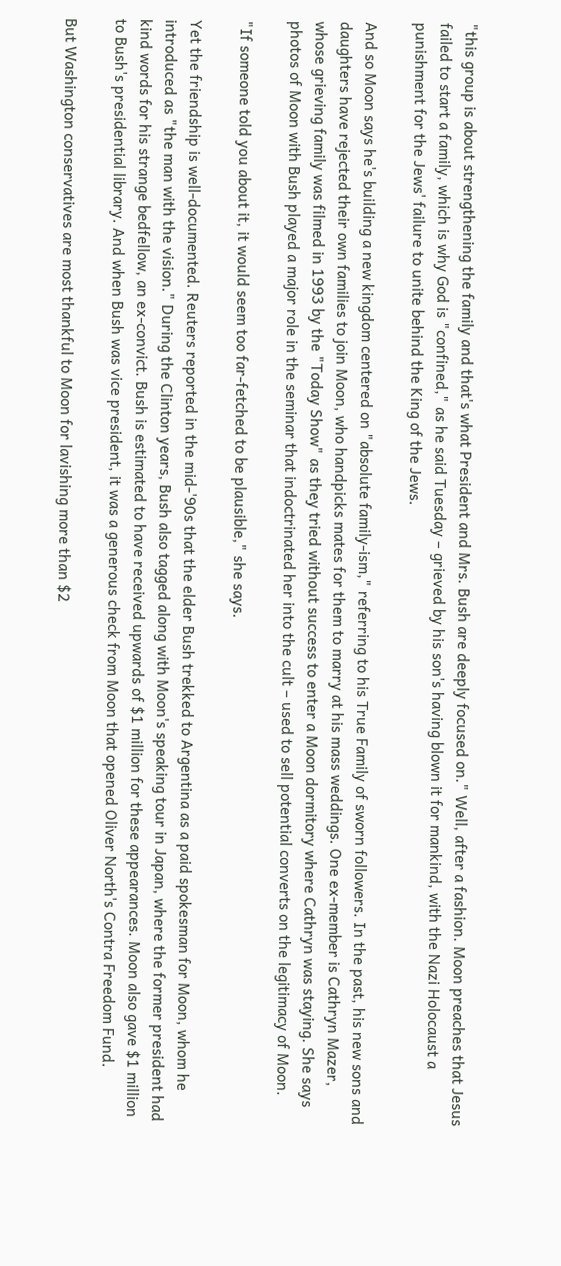"this group is about strengthening the family and that's what President and Mrs. Bush are deeply focused on." Well, after a fashion. Moon preaches that Jesus failed to start a family, which is why God is "confined," as he said Tuesday – grieved by his son's having blown it for mankind, with the Nazi Holocaust a punishment for the Jews' failure to unite behind the King of the Jews.

And so Moon says he's building a new kingdom centered on "absolute family-ism," referring to his True Family of sworn followers. In the past, his new sons and daughters have rejected their own families to join Moon, who handpicks mates for them to marry at his mass weddings. One ex-member is Cathryn Mazer, whose grieving family was filmed in 1993 by the "Today Show" as they tried without success to enter a Moon dormitory where Cathryn was staying. She says photos of Moon with Bush played a major role in the seminar that indoctrinated her into the cult – used to sell potential converts on the legitimacy of Moon.

"If someone told you about it, it would seem too far-fetched to be plausible," she says.

Yet the friendship is well-documented. Reuters reported in the mid-'90s that the elder Bush trekked to Argentina as a paid spokesman for Moon, whom he introduced as "the man with the vision." During the Clinton years, Bush also tagged along with Moon's speaking tour in Japan, where the former president had kind words for his strange bedfellow, an ex-convict. Bush is estimated to have received upwards of $1 million for these appearances. Moon also gave $1 million to Bush's presidential library. And when Bush was vice president, it was a generous check from Moon that opened Oliver North's Contra Freedom Fund.

But Washington conservatives are most thankful to Moon for lavishing more than $2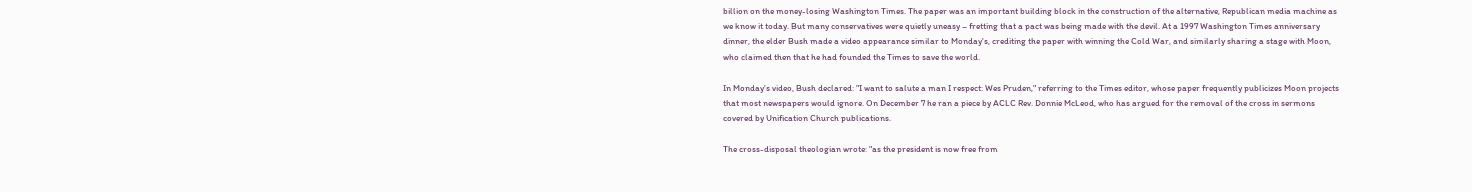billion on the money-losing Washington Times. The paper was an important building block in the construction of the alternative, Republican media machine as we know it today. But many conservatives were quietly uneasy – fretting that a pact was being made with the devil. At a 1997 Washington Times anniversary dinner, the elder Bush made a video appearance similar to Monday's, crediting the paper with winning the Cold War, and similarly sharing a stage with Moon, who claimed then that he had founded the Times to save the world.

In Monday's video, Bush declared: "I want to salute a man I respect: Wes Pruden," referring to the Times editor, whose paper frequently publicizes Moon projects that most newspapers would ignore. On December 7 he ran a piece by ACLC Rev. Donnie McLeod, who has argued for the removal of the cross in sermons covered by Unification Church publications.

The cross-disposal theologian wrote: "as the president is now free from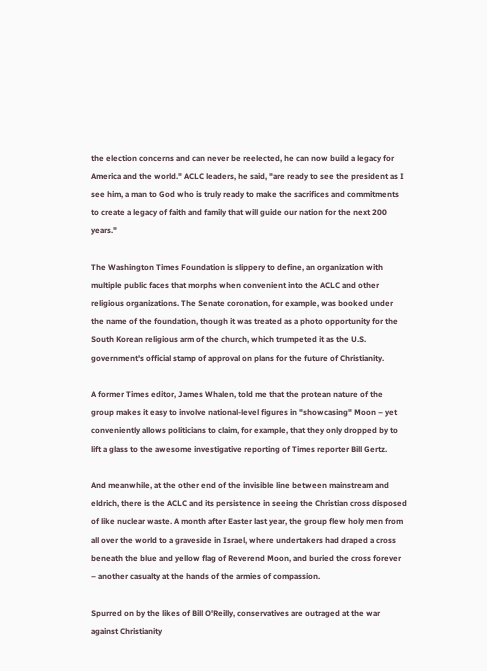the election concerns and can never be reelected, he can now build a legacy for America and the world." ACLC leaders, he said, "are ready to see the president as I see him, a man to God who is truly ready to make the sacrifices and commitments to create a legacy of faith and family that will guide our nation for the next 200 years."

The Washington Times Foundation is slippery to define, an organization with multiple public faces that morphs when convenient into the ACLC and other religious organizations. The Senate coronation, for example, was booked under the name of the foundation, though it was treated as a photo opportunity for the South Korean religious arm of the church, which trumpeted it as the U.S. government's official stamp of approval on plans for the future of Christianity.

A former Times editor, James Whalen, told me that the protean nature of the group makes it easy to involve national-level figures in "showcasing" Moon – yet conveniently allows politicians to claim, for example, that they only dropped by to lift a glass to the awesome investigative reporting of Times reporter Bill Gertz.

And meanwhile, at the other end of the invisible line between mainstream and eldrich, there is the ACLC and its persistence in seeing the Christian cross disposed of like nuclear waste. A month after Easter last year, the group flew holy men from all over the world to a graveside in Israel, where undertakers had draped a cross beneath the blue and yellow flag of Reverend Moon, and buried the cross forever – another casualty at the hands of the armies of compassion.

Spurred on by the likes of Bill O'Reilly, conservatives are outraged at the war against Christianity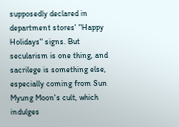supposedly declared in department stores' "Happy Holidays" signs. But secularism is one thing, and sacrilege is something else, especially coming from Sun Myung Moon's cult, which indulges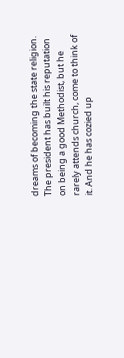dreams of becoming the state religion. The president has built his reputation on being a good Methodist, but he rarely attends church, come to think of it. And he has cozied up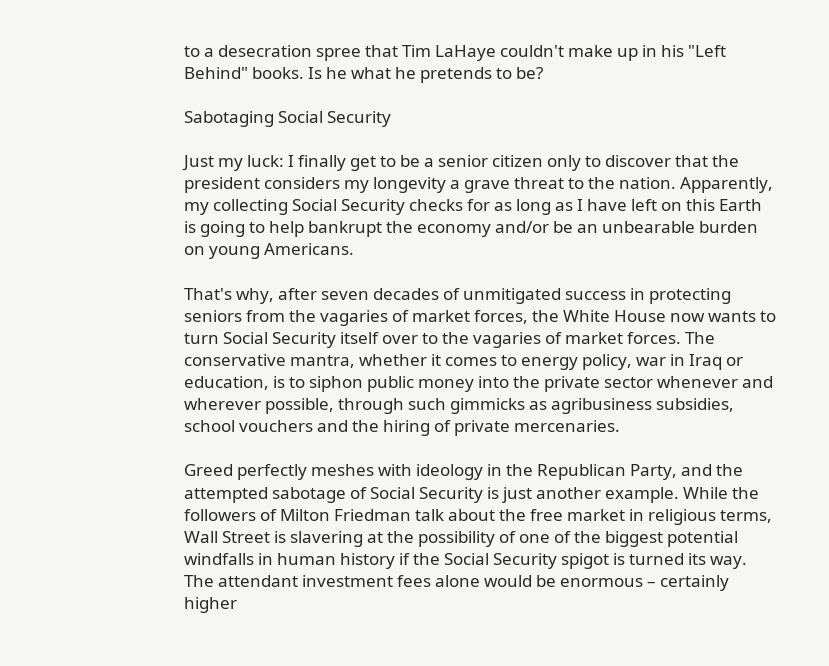to a desecration spree that Tim LaHaye couldn't make up in his "Left Behind" books. Is he what he pretends to be?

Sabotaging Social Security

Just my luck: I finally get to be a senior citizen only to discover that the president considers my longevity a grave threat to the nation. Apparently, my collecting Social Security checks for as long as I have left on this Earth is going to help bankrupt the economy and/or be an unbearable burden on young Americans.

That's why, after seven decades of unmitigated success in protecting seniors from the vagaries of market forces, the White House now wants to turn Social Security itself over to the vagaries of market forces. The conservative mantra, whether it comes to energy policy, war in Iraq or education, is to siphon public money into the private sector whenever and wherever possible, through such gimmicks as agribusiness subsidies, school vouchers and the hiring of private mercenaries.

Greed perfectly meshes with ideology in the Republican Party, and the attempted sabotage of Social Security is just another example. While the followers of Milton Friedman talk about the free market in religious terms, Wall Street is slavering at the possibility of one of the biggest potential windfalls in human history if the Social Security spigot is turned its way. The attendant investment fees alone would be enormous – certainly higher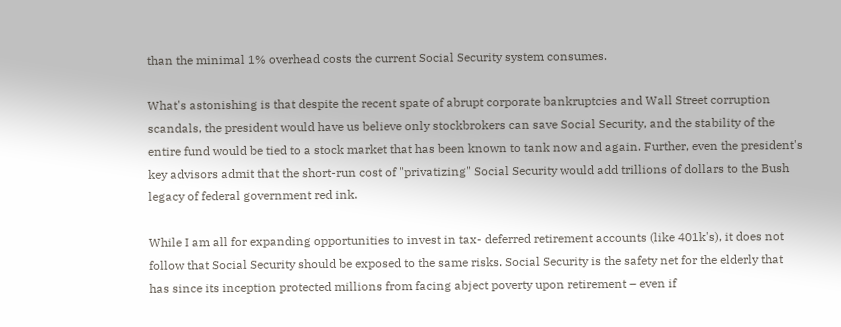than the minimal 1% overhead costs the current Social Security system consumes.

What's astonishing is that despite the recent spate of abrupt corporate bankruptcies and Wall Street corruption scandals, the president would have us believe only stockbrokers can save Social Security, and the stability of the entire fund would be tied to a stock market that has been known to tank now and again. Further, even the president's key advisors admit that the short-run cost of "privatizing" Social Security would add trillions of dollars to the Bush legacy of federal government red ink.

While I am all for expanding opportunities to invest in tax- deferred retirement accounts (like 401k's), it does not follow that Social Security should be exposed to the same risks. Social Security is the safety net for the elderly that has since its inception protected millions from facing abject poverty upon retirement – even if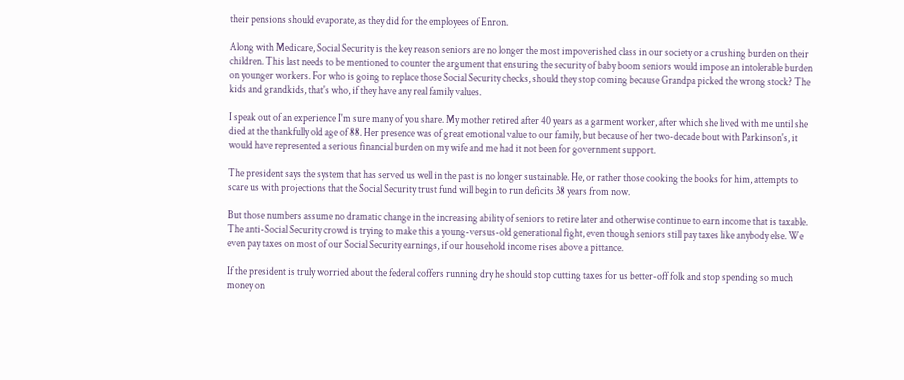their pensions should evaporate, as they did for the employees of Enron.

Along with Medicare, Social Security is the key reason seniors are no longer the most impoverished class in our society or a crushing burden on their children. This last needs to be mentioned to counter the argument that ensuring the security of baby boom seniors would impose an intolerable burden on younger workers. For who is going to replace those Social Security checks, should they stop coming because Grandpa picked the wrong stock? The kids and grandkids, that's who, if they have any real family values.

I speak out of an experience I'm sure many of you share. My mother retired after 40 years as a garment worker, after which she lived with me until she died at the thankfully old age of 88. Her presence was of great emotional value to our family, but because of her two-decade bout with Parkinson's, it would have represented a serious financial burden on my wife and me had it not been for government support.

The president says the system that has served us well in the past is no longer sustainable. He, or rather those cooking the books for him, attempts to scare us with projections that the Social Security trust fund will begin to run deficits 38 years from now.

But those numbers assume no dramatic change in the increasing ability of seniors to retire later and otherwise continue to earn income that is taxable. The anti-Social Security crowd is trying to make this a young-versus-old generational fight, even though seniors still pay taxes like anybody else. We even pay taxes on most of our Social Security earnings, if our household income rises above a pittance.

If the president is truly worried about the federal coffers running dry he should stop cutting taxes for us better-off folk and stop spending so much money on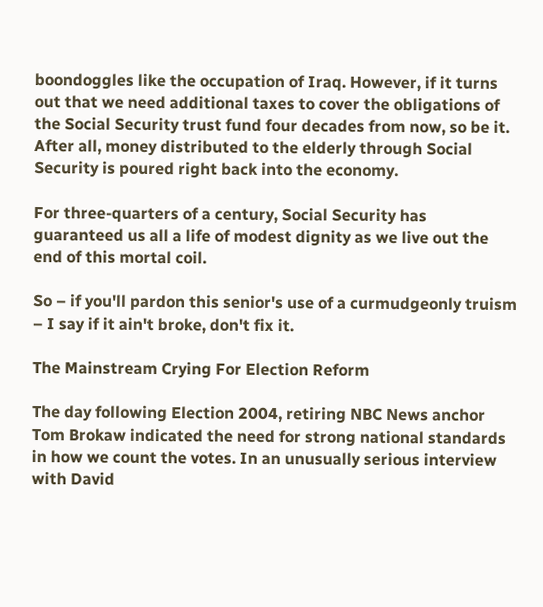boondoggles like the occupation of Iraq. However, if it turns out that we need additional taxes to cover the obligations of the Social Security trust fund four decades from now, so be it. After all, money distributed to the elderly through Social Security is poured right back into the economy.

For three-quarters of a century, Social Security has guaranteed us all a life of modest dignity as we live out the end of this mortal coil.

So – if you'll pardon this senior's use of a curmudgeonly truism – I say if it ain't broke, don't fix it.

The Mainstream Crying For Election Reform

The day following Election 2004, retiring NBC News anchor Tom Brokaw indicated the need for strong national standards in how we count the votes. In an unusually serious interview with David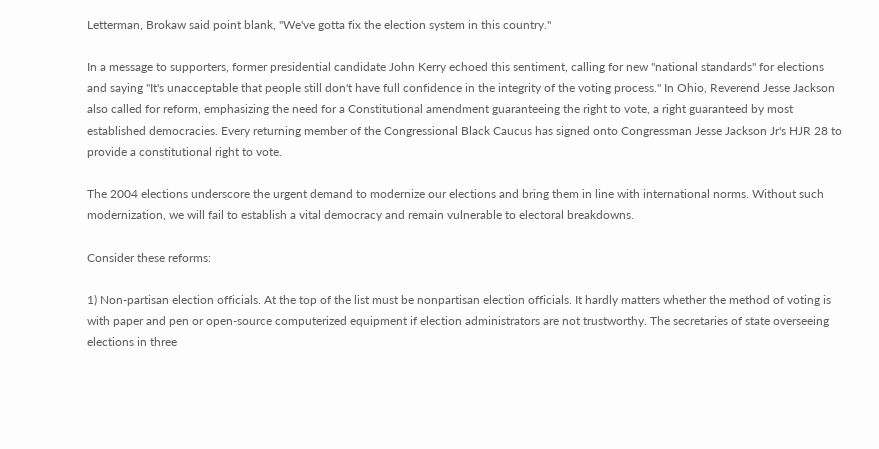Letterman, Brokaw said point blank, "We've gotta fix the election system in this country."

In a message to supporters, former presidential candidate John Kerry echoed this sentiment, calling for new "national standards" for elections and saying "It's unacceptable that people still don't have full confidence in the integrity of the voting process." In Ohio, Reverend Jesse Jackson also called for reform, emphasizing the need for a Constitutional amendment guaranteeing the right to vote, a right guaranteed by most established democracies. Every returning member of the Congressional Black Caucus has signed onto Congressman Jesse Jackson Jr's HJR 28 to provide a constitutional right to vote.

The 2004 elections underscore the urgent demand to modernize our elections and bring them in line with international norms. Without such modernization, we will fail to establish a vital democracy and remain vulnerable to electoral breakdowns.

Consider these reforms:

1) Non-partisan election officials. At the top of the list must be nonpartisan election officials. It hardly matters whether the method of voting is with paper and pen or open-source computerized equipment if election administrators are not trustworthy. The secretaries of state overseeing elections in three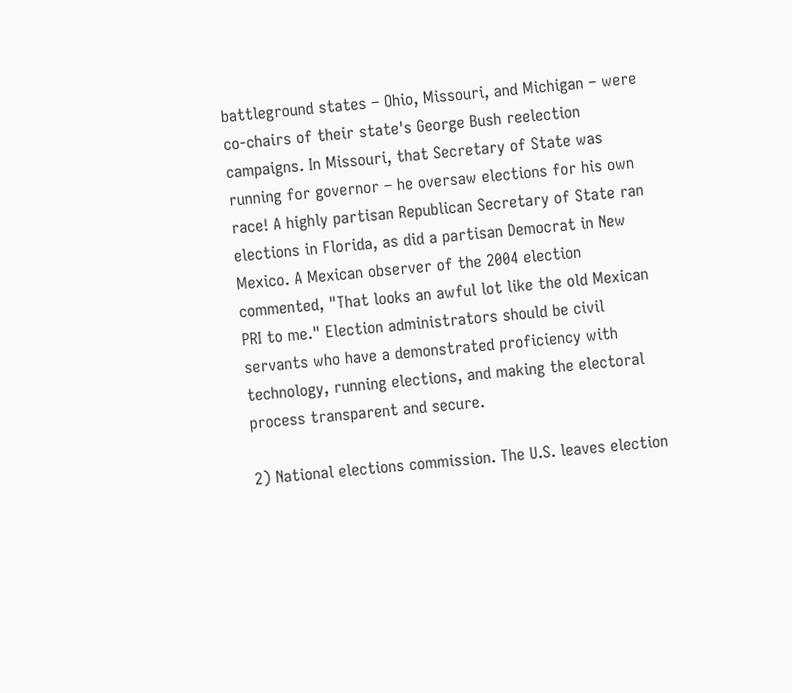battleground states – Ohio, Missouri, and Michigan – were co-chairs of their state's George Bush reelection campaigns. In Missouri, that Secretary of State was running for governor – he oversaw elections for his own race! A highly partisan Republican Secretary of State ran elections in Florida, as did a partisan Democrat in New Mexico. A Mexican observer of the 2004 election commented, "That looks an awful lot like the old Mexican PRI to me." Election administrators should be civil servants who have a demonstrated proficiency with technology, running elections, and making the electoral process transparent and secure.

2) National elections commission. The U.S. leaves election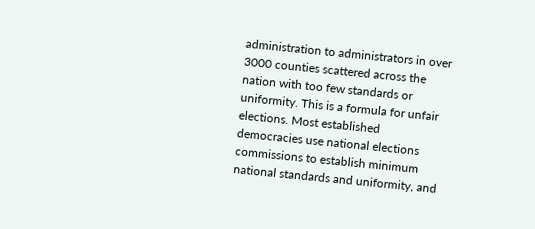administration to administrators in over 3000 counties scattered across the nation with too few standards or uniformity. This is a formula for unfair elections. Most established democracies use national elections commissions to establish minimum national standards and uniformity, and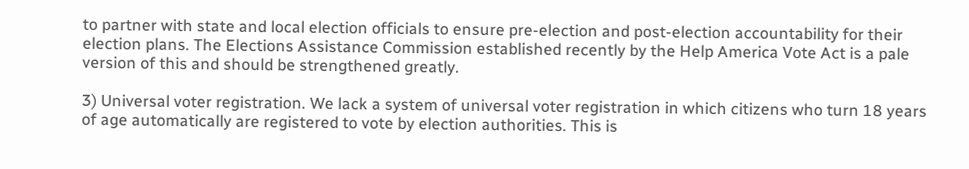to partner with state and local election officials to ensure pre-election and post-election accountability for their election plans. The Elections Assistance Commission established recently by the Help America Vote Act is a pale version of this and should be strengthened greatly.

3) Universal voter registration. We lack a system of universal voter registration in which citizens who turn 18 years of age automatically are registered to vote by election authorities. This is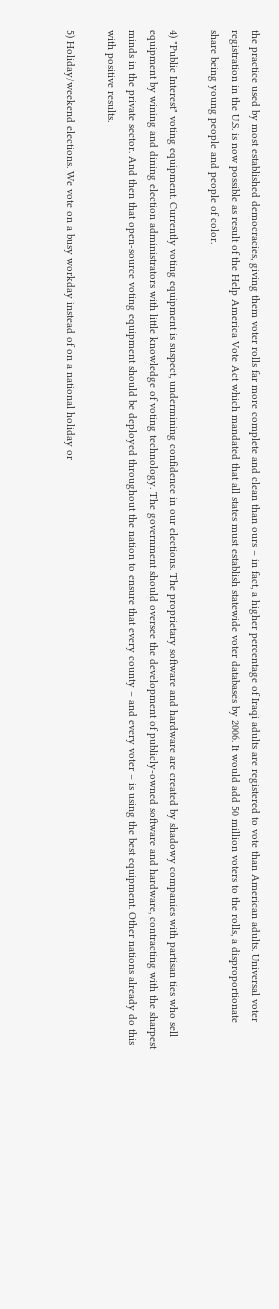the practice used by most established democracies, giving them voter rolls far more complete and clean than ours – in fact, a higher percentage of Iraqi adults are registered to vote than American adults. Universal voter registration in the U.S. is now possible as result of the Help America Vote Act which mandated that all states must establish statewide voter databases by 2006. It would add 50 million voters to the rolls, a disproportionate share being young people and people of color.

4) "Public Interest" voting equipment. Currently voting equipment is suspect, undermining confidence in our elections. The proprietary software and hardware are created by shadowy companies with partisan ties who sell equipment by wining and dining election administrators with little knowledge of voting technology. The government should oversee the development of publicly-owned software and hardware, contracting with the sharpest minds in the private sector. And then that open-source voting equipment should be deployed throughout the nation to ensure that every county – and every voter – is using the best equipment. Other nations already do this with positive results.

5) Holiday/weekend elections. We vote on a busy workday instead of on a national holiday or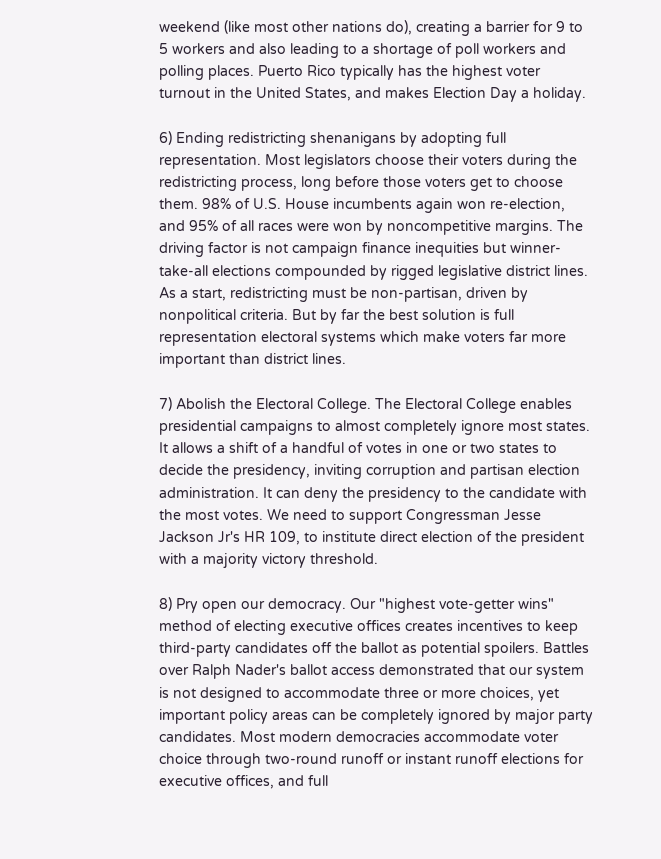weekend (like most other nations do), creating a barrier for 9 to 5 workers and also leading to a shortage of poll workers and polling places. Puerto Rico typically has the highest voter turnout in the United States, and makes Election Day a holiday.

6) Ending redistricting shenanigans by adopting full representation. Most legislators choose their voters during the redistricting process, long before those voters get to choose them. 98% of U.S. House incumbents again won re-election, and 95% of all races were won by noncompetitive margins. The driving factor is not campaign finance inequities but winner-take-all elections compounded by rigged legislative district lines. As a start, redistricting must be non-partisan, driven by nonpolitical criteria. But by far the best solution is full representation electoral systems which make voters far more important than district lines.

7) Abolish the Electoral College. The Electoral College enables presidential campaigns to almost completely ignore most states. It allows a shift of a handful of votes in one or two states to decide the presidency, inviting corruption and partisan election administration. It can deny the presidency to the candidate with the most votes. We need to support Congressman Jesse Jackson Jr's HR 109, to institute direct election of the president with a majority victory threshold.

8) Pry open our democracy. Our "highest vote-getter wins" method of electing executive offices creates incentives to keep third-party candidates off the ballot as potential spoilers. Battles over Ralph Nader's ballot access demonstrated that our system is not designed to accommodate three or more choices, yet important policy areas can be completely ignored by major party candidates. Most modern democracies accommodate voter choice through two-round runoff or instant runoff elections for executive offices, and full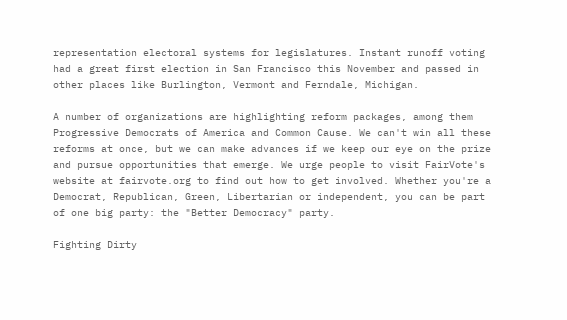representation electoral systems for legislatures. Instant runoff voting had a great first election in San Francisco this November and passed in other places like Burlington, Vermont and Ferndale, Michigan.

A number of organizations are highlighting reform packages, among them Progressive Democrats of America and Common Cause. We can't win all these reforms at once, but we can make advances if we keep our eye on the prize and pursue opportunities that emerge. We urge people to visit FairVote's website at fairvote.org to find out how to get involved. Whether you're a Democrat, Republican, Green, Libertarian or independent, you can be part of one big party: the "Better Democracy" party.

Fighting Dirty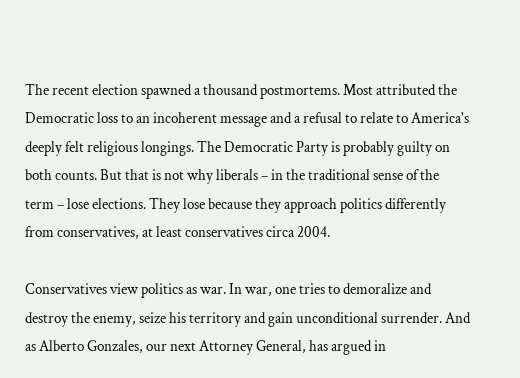The recent election spawned a thousand postmortems. Most attributed the Democratic loss to an incoherent message and a refusal to relate to America's deeply felt religious longings. The Democratic Party is probably guilty on both counts. But that is not why liberals – in the traditional sense of the term – lose elections. They lose because they approach politics differently from conservatives, at least conservatives circa 2004.

Conservatives view politics as war. In war, one tries to demoralize and destroy the enemy, seize his territory and gain unconditional surrender. And as Alberto Gonzales, our next Attorney General, has argued in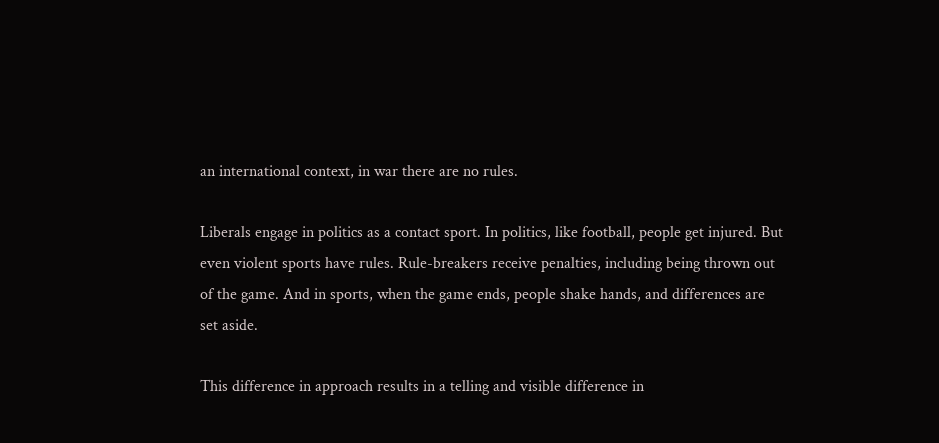an international context, in war there are no rules.

Liberals engage in politics as a contact sport. In politics, like football, people get injured. But even violent sports have rules. Rule-breakers receive penalties, including being thrown out of the game. And in sports, when the game ends, people shake hands, and differences are set aside.

This difference in approach results in a telling and visible difference in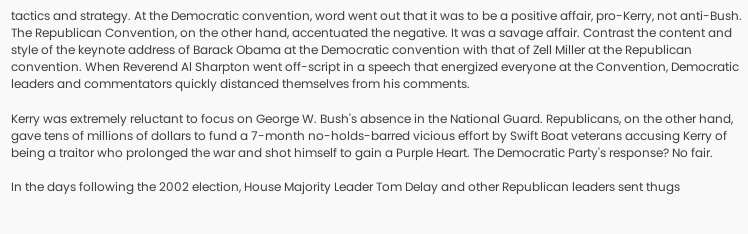tactics and strategy. At the Democratic convention, word went out that it was to be a positive affair, pro-Kerry, not anti-Bush. The Republican Convention, on the other hand, accentuated the negative. It was a savage affair. Contrast the content and style of the keynote address of Barack Obama at the Democratic convention with that of Zell Miller at the Republican convention. When Reverend Al Sharpton went off-script in a speech that energized everyone at the Convention, Democratic leaders and commentators quickly distanced themselves from his comments.

Kerry was extremely reluctant to focus on George W. Bush's absence in the National Guard. Republicans, on the other hand, gave tens of millions of dollars to fund a 7-month no-holds-barred vicious effort by Swift Boat veterans accusing Kerry of being a traitor who prolonged the war and shot himself to gain a Purple Heart. The Democratic Party's response? No fair.

In the days following the 2002 election, House Majority Leader Tom Delay and other Republican leaders sent thugs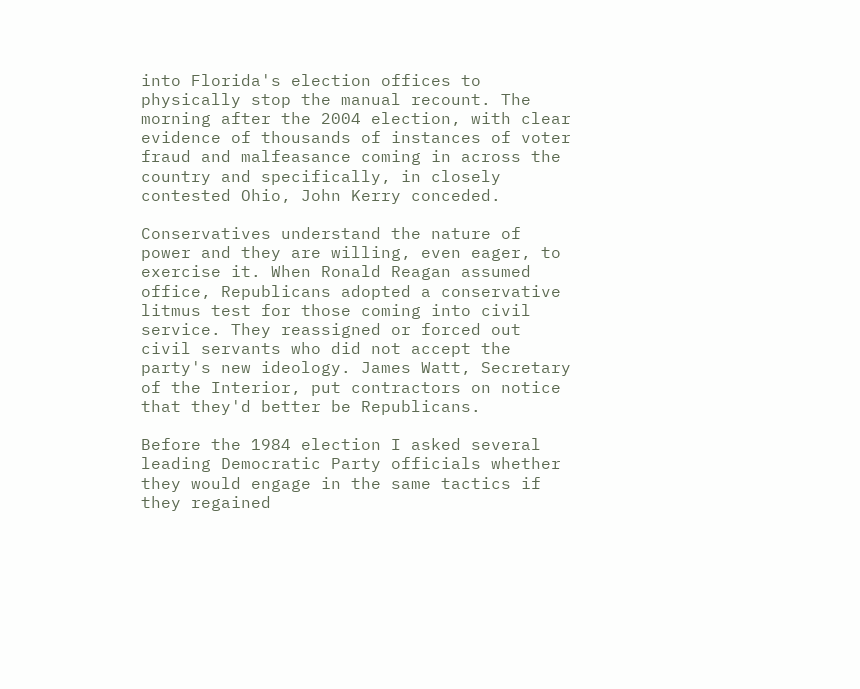into Florida's election offices to physically stop the manual recount. The morning after the 2004 election, with clear evidence of thousands of instances of voter fraud and malfeasance coming in across the country and specifically, in closely contested Ohio, John Kerry conceded.

Conservatives understand the nature of power and they are willing, even eager, to exercise it. When Ronald Reagan assumed office, Republicans adopted a conservative litmus test for those coming into civil service. They reassigned or forced out civil servants who did not accept the party's new ideology. James Watt, Secretary of the Interior, put contractors on notice that they'd better be Republicans.

Before the 1984 election I asked several leading Democratic Party officials whether they would engage in the same tactics if they regained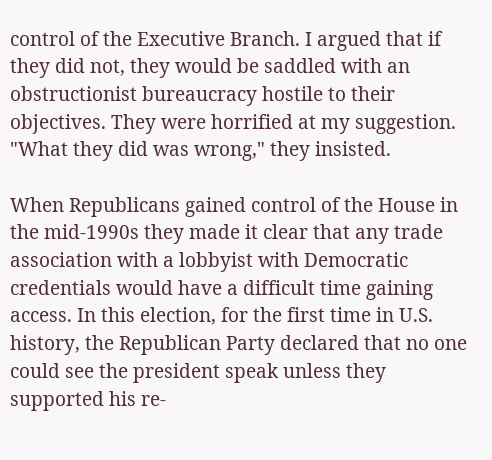control of the Executive Branch. I argued that if they did not, they would be saddled with an obstructionist bureaucracy hostile to their objectives. They were horrified at my suggestion. "What they did was wrong," they insisted.

When Republicans gained control of the House in the mid-1990s they made it clear that any trade association with a lobbyist with Democratic credentials would have a difficult time gaining access. In this election, for the first time in U.S. history, the Republican Party declared that no one could see the president speak unless they supported his re-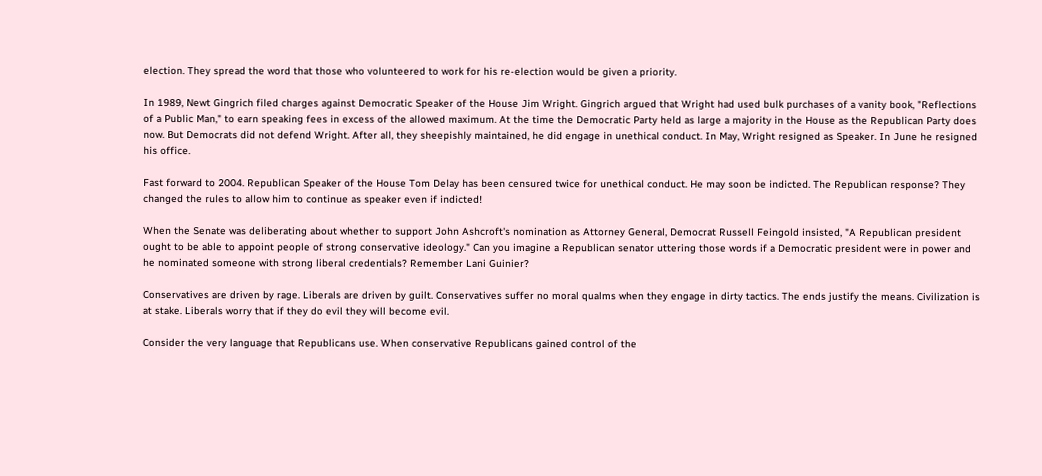election. They spread the word that those who volunteered to work for his re-election would be given a priority.

In 1989, Newt Gingrich filed charges against Democratic Speaker of the House Jim Wright. Gingrich argued that Wright had used bulk purchases of a vanity book, "Reflections of a Public Man," to earn speaking fees in excess of the allowed maximum. At the time the Democratic Party held as large a majority in the House as the Republican Party does now. But Democrats did not defend Wright. After all, they sheepishly maintained, he did engage in unethical conduct. In May, Wright resigned as Speaker. In June he resigned his office.

Fast forward to 2004. Republican Speaker of the House Tom Delay has been censured twice for unethical conduct. He may soon be indicted. The Republican response? They changed the rules to allow him to continue as speaker even if indicted!

When the Senate was deliberating about whether to support John Ashcroft's nomination as Attorney General, Democrat Russell Feingold insisted, "A Republican president ought to be able to appoint people of strong conservative ideology." Can you imagine a Republican senator uttering those words if a Democratic president were in power and he nominated someone with strong liberal credentials? Remember Lani Guinier?

Conservatives are driven by rage. Liberals are driven by guilt. Conservatives suffer no moral qualms when they engage in dirty tactics. The ends justify the means. Civilization is at stake. Liberals worry that if they do evil they will become evil.

Consider the very language that Republicans use. When conservative Republicans gained control of the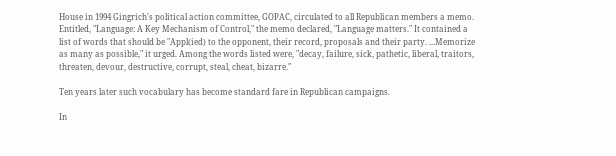House in 1994 Gingrich's political action committee, GOPAC, circulated to all Republican members a memo. Entitled, "Language: A Key Mechanism of Control," the memo declared, "Language matters." It contained a list of words that should be "Appl(ied) to the opponent, their record, proposals and their party. ...Memorize as many as possible," it urged. Among the words listed were, "decay, failure, sick, pathetic, liberal, traitors, threaten, devour, destructive, corrupt, steal, cheat, bizarre."

Ten years later such vocabulary has become standard fare in Republican campaigns.

In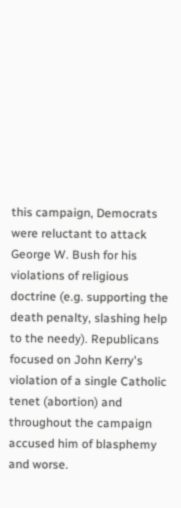this campaign, Democrats were reluctant to attack George W. Bush for his violations of religious doctrine (e.g. supporting the death penalty, slashing help to the needy). Republicans focused on John Kerry's violation of a single Catholic tenet (abortion) and throughout the campaign accused him of blasphemy and worse.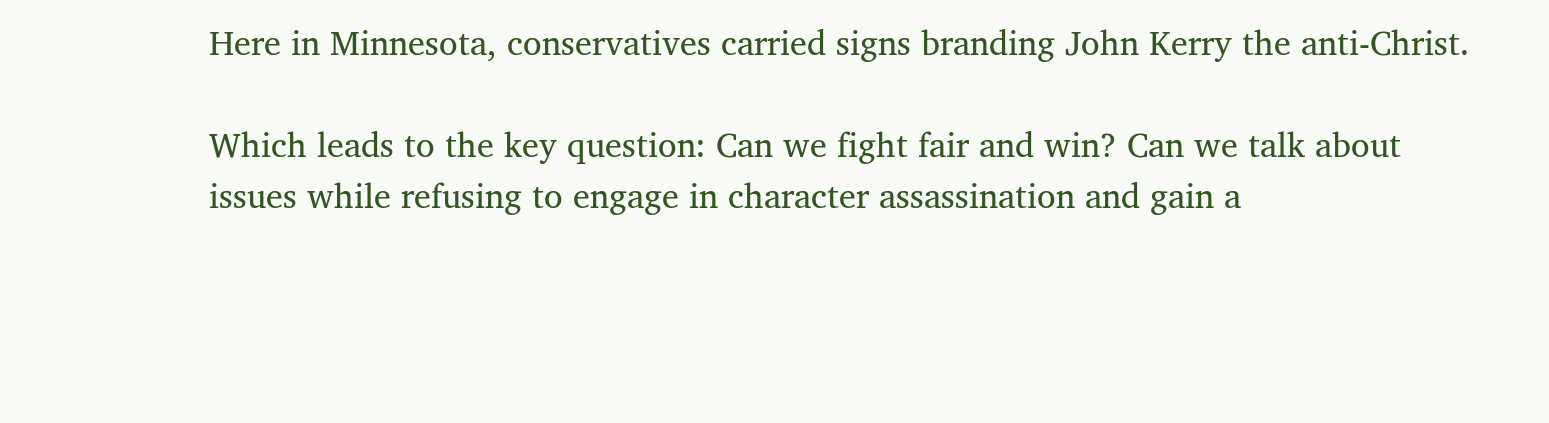Here in Minnesota, conservatives carried signs branding John Kerry the anti-Christ.

Which leads to the key question: Can we fight fair and win? Can we talk about issues while refusing to engage in character assassination and gain a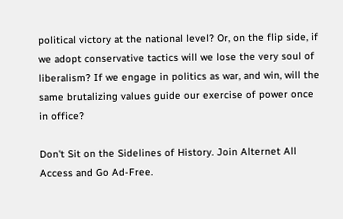political victory at the national level? Or, on the flip side, if we adopt conservative tactics will we lose the very soul of liberalism? If we engage in politics as war, and win, will the same brutalizing values guide our exercise of power once in office?

Don't Sit on the Sidelines of History. Join Alternet All Access and Go Ad-Free.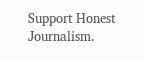Support Honest Journalism.